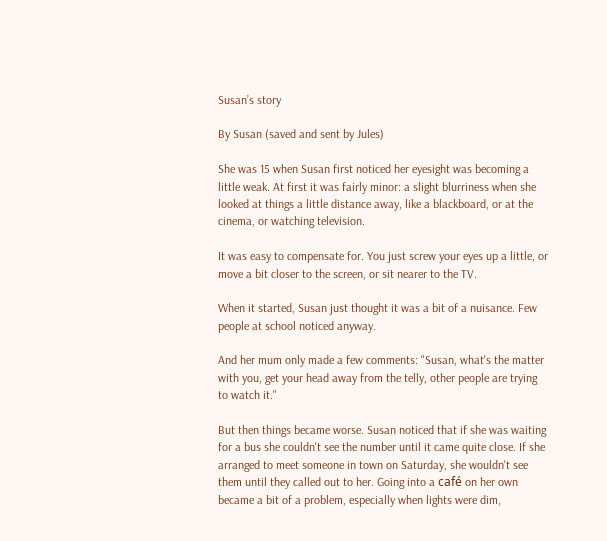Susan’s story

By Susan (saved and sent by Jules)

She was 15 when Susan first noticed her eyesight was becoming a little weak. At first it was fairly minor: a slight blurriness when she looked at things a little distance away, like a blackboard, or at the cinema, or watching television.

It was easy to compensate for. You just screw your eyes up a little, or move a bit closer to the screen, or sit nearer to the TV.

When it started, Susan just thought it was a bit of a nuisance. Few people at school noticed anyway.

And her mum only made a few comments: "Susan, what's the matter with you, get your head away from the telly, other people are trying to watch it."

But then things became worse. Susan noticed that if she was waiting for a bus she couldn't see the number until it came quite close. If she arranged to meet someone in town on Saturday, she wouldn't see them until they called out to her. Going into a café on her own became a bit of a problem, especially when lights were dim,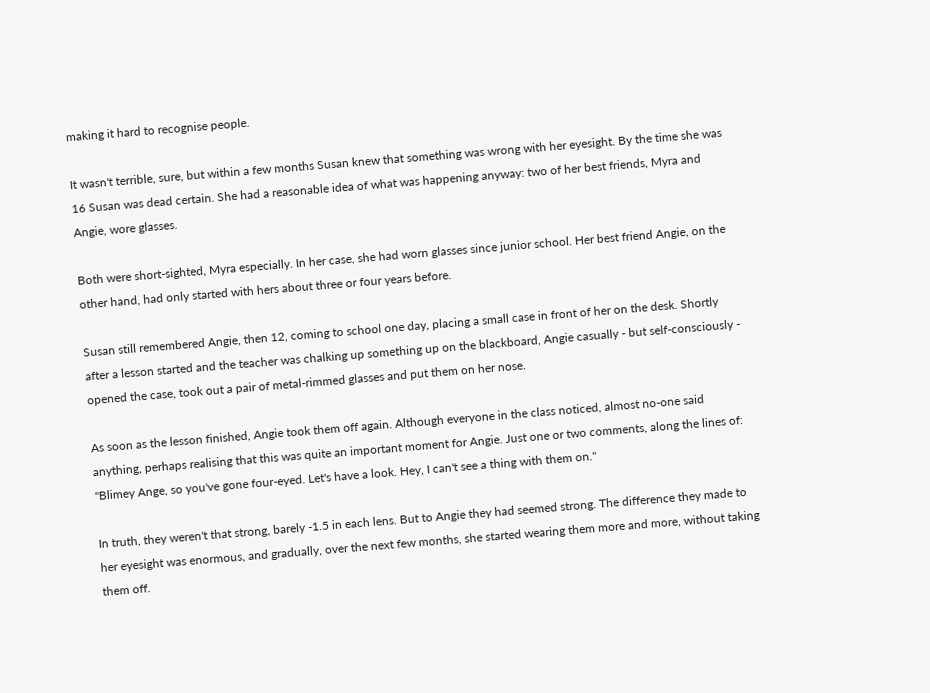making it hard to recognise people.

It wasn't terrible, sure, but within a few months Susan knew that something was wrong with her eyesight. By the time she was 16 Susan was dead certain. She had a reasonable idea of what was happening anyway: two of her best friends, Myra and Angie, wore glasses.

Both were short-sighted, Myra especially. In her case, she had worn glasses since junior school. Her best friend Angie, on the other hand, had only started with hers about three or four years before.

Susan still remembered Angie, then 12, coming to school one day, placing a small case in front of her on the desk. Shortly after a lesson started and the teacher was chalking up something up on the blackboard, Angie casually - but self-consciously - opened the case, took out a pair of metal-rimmed glasses and put them on her nose.

As soon as the lesson finished, Angie took them off again. Although everyone in the class noticed, almost no-one said anything, perhaps realising that this was quite an important moment for Angie. Just one or two comments, along the lines of: "Blimey Ange, so you've gone four-eyed. Let's have a look. Hey, I can't see a thing with them on."

In truth, they weren't that strong, barely -1.5 in each lens. But to Angie they had seemed strong. The difference they made to her eyesight was enormous, and gradually, over the next few months, she started wearing them more and more, without taking them off.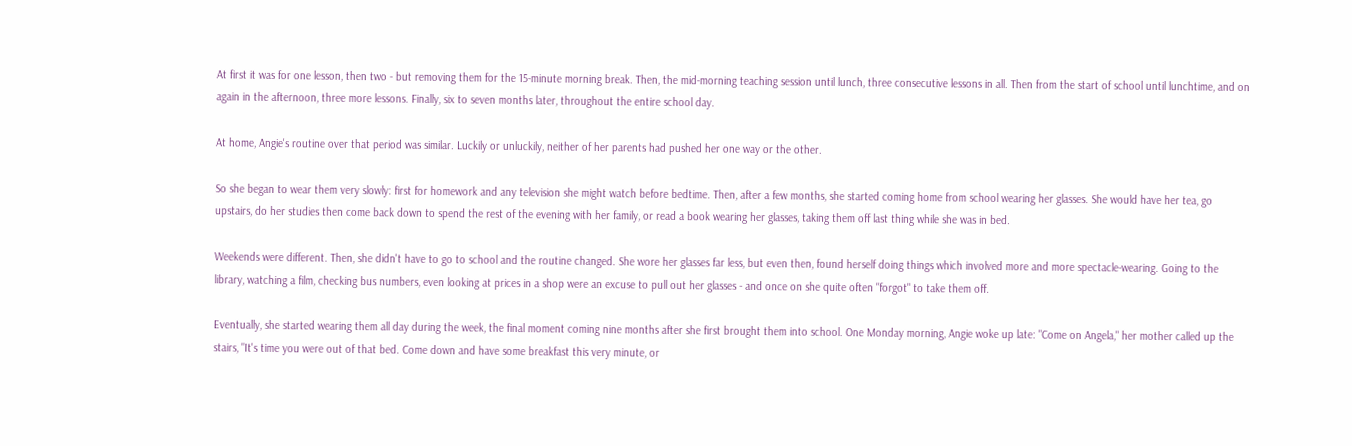At first it was for one lesson, then two - but removing them for the 15-minute morning break. Then, the mid-morning teaching session until lunch, three consecutive lessons in all. Then from the start of school until lunchtime, and on again in the afternoon, three more lessons. Finally, six to seven months later, throughout the entire school day.

At home, Angie's routine over that period was similar. Luckily or unluckily, neither of her parents had pushed her one way or the other.

So she began to wear them very slowly: first for homework and any television she might watch before bedtime. Then, after a few months, she started coming home from school wearing her glasses. She would have her tea, go upstairs, do her studies then come back down to spend the rest of the evening with her family, or read a book wearing her glasses, taking them off last thing while she was in bed.

Weekends were different. Then, she didn't have to go to school and the routine changed. She wore her glasses far less, but even then, found herself doing things which involved more and more spectacle-wearing. Going to the library, watching a film, checking bus numbers, even looking at prices in a shop were an excuse to pull out her glasses - and once on she quite often "forgot" to take them off.

Eventually, she started wearing them all day during the week, the final moment coming nine months after she first brought them into school. One Monday morning, Angie woke up late: "Come on Angela," her mother called up the stairs, "It's time you were out of that bed. Come down and have some breakfast this very minute, or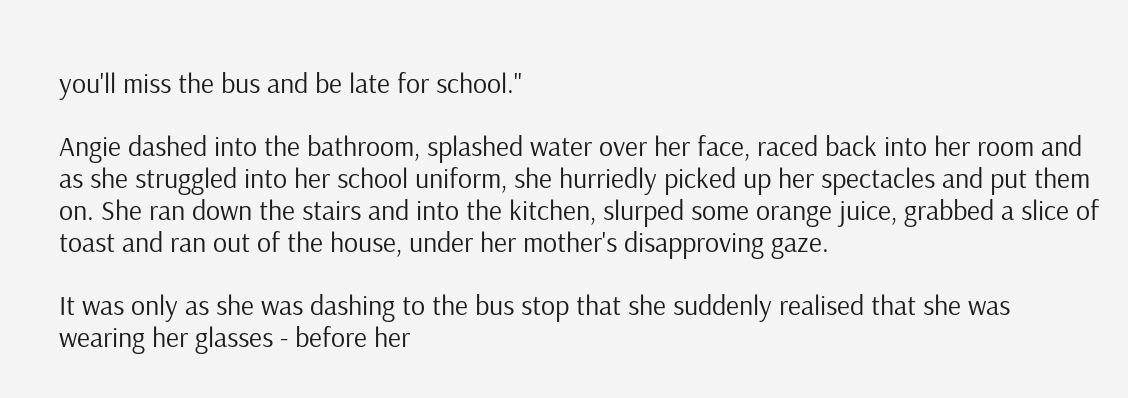you'll miss the bus and be late for school."

Angie dashed into the bathroom, splashed water over her face, raced back into her room and as she struggled into her school uniform, she hurriedly picked up her spectacles and put them on. She ran down the stairs and into the kitchen, slurped some orange juice, grabbed a slice of toast and ran out of the house, under her mother's disapproving gaze.

It was only as she was dashing to the bus stop that she suddenly realised that she was wearing her glasses - before her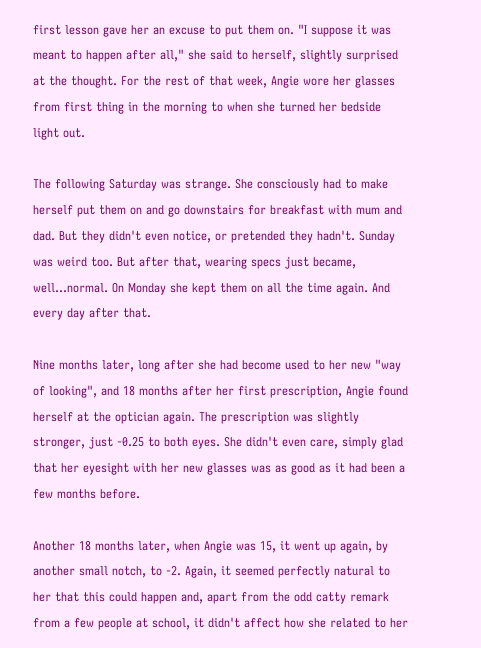first lesson gave her an excuse to put them on. "I suppose it was meant to happen after all," she said to herself, slightly surprised at the thought. For the rest of that week, Angie wore her glasses from first thing in the morning to when she turned her bedside light out.

The following Saturday was strange. She consciously had to make herself put them on and go downstairs for breakfast with mum and dad. But they didn't even notice, or pretended they hadn't. Sunday was weird too. But after that, wearing specs just became, well...normal. On Monday she kept them on all the time again. And every day after that.

Nine months later, long after she had become used to her new "way of looking", and 18 months after her first prescription, Angie found herself at the optician again. The prescription was slightly stronger, just -0.25 to both eyes. She didn't even care, simply glad that her eyesight with her new glasses was as good as it had been a few months before.

Another 18 months later, when Angie was 15, it went up again, by another small notch, to -2. Again, it seemed perfectly natural to her that this could happen and, apart from the odd catty remark from a few people at school, it didn't affect how she related to her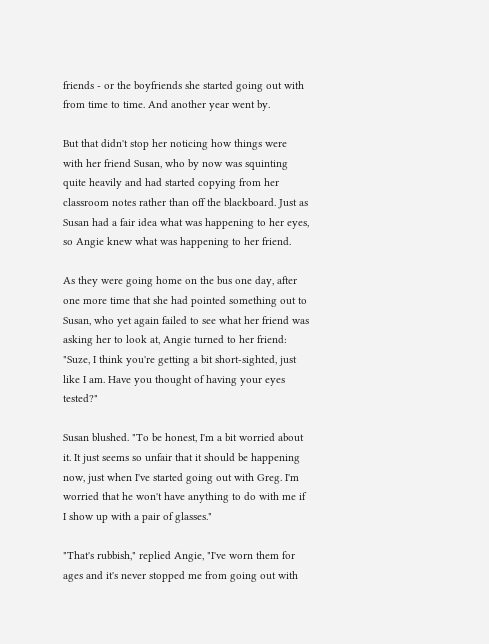friends - or the boyfriends she started going out with from time to time. And another year went by.

But that didn't stop her noticing how things were with her friend Susan, who by now was squinting quite heavily and had started copying from her classroom notes rather than off the blackboard. Just as Susan had a fair idea what was happening to her eyes, so Angie knew what was happening to her friend.

As they were going home on the bus one day, after one more time that she had pointed something out to Susan, who yet again failed to see what her friend was asking her to look at, Angie turned to her friend: "Suze, I think you're getting a bit short-sighted, just like I am. Have you thought of having your eyes tested?"

Susan blushed. "To be honest, I'm a bit worried about it. It just seems so unfair that it should be happening now, just when I've started going out with Greg. I'm worried that he won't have anything to do with me if I show up with a pair of glasses."

"That's rubbish," replied Angie, "I've worn them for ages and it's never stopped me from going out with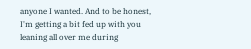anyone I wanted. And to be honest, I'm getting a bit fed up with you leaning all over me during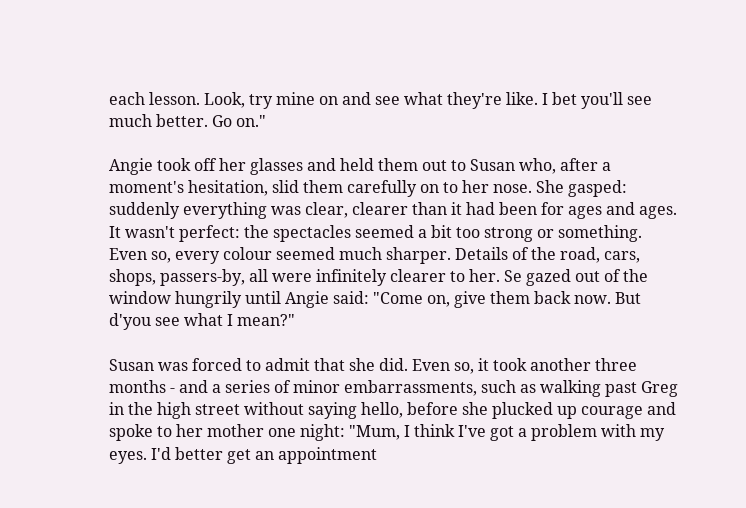each lesson. Look, try mine on and see what they're like. I bet you'll see much better. Go on."

Angie took off her glasses and held them out to Susan who, after a moment's hesitation, slid them carefully on to her nose. She gasped: suddenly everything was clear, clearer than it had been for ages and ages. It wasn't perfect: the spectacles seemed a bit too strong or something. Even so, every colour seemed much sharper. Details of the road, cars, shops, passers-by, all were infinitely clearer to her. Se gazed out of the window hungrily until Angie said: "Come on, give them back now. But d'you see what I mean?"

Susan was forced to admit that she did. Even so, it took another three months - and a series of minor embarrassments, such as walking past Greg in the high street without saying hello, before she plucked up courage and spoke to her mother one night: "Mum, I think I've got a problem with my eyes. I'd better get an appointment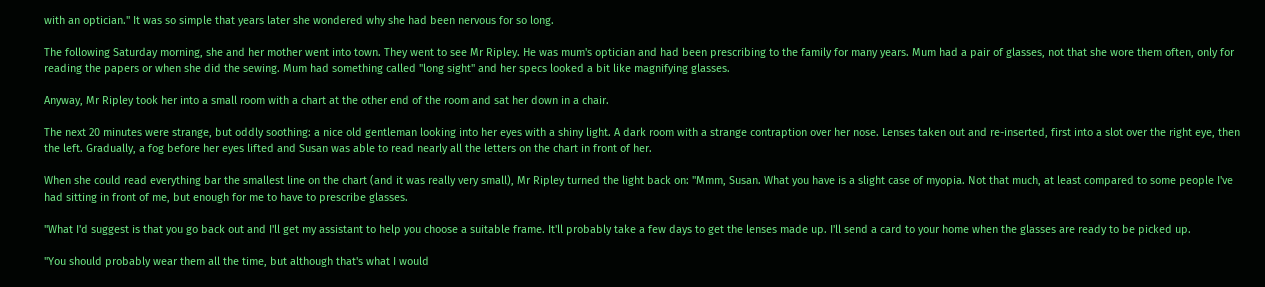with an optician." It was so simple that years later she wondered why she had been nervous for so long.

The following Saturday morning, she and her mother went into town. They went to see Mr Ripley. He was mum's optician and had been prescribing to the family for many years. Mum had a pair of glasses, not that she wore them often, only for reading the papers or when she did the sewing. Mum had something called "long sight" and her specs looked a bit like magnifying glasses.

Anyway, Mr Ripley took her into a small room with a chart at the other end of the room and sat her down in a chair.

The next 20 minutes were strange, but oddly soothing: a nice old gentleman looking into her eyes with a shiny light. A dark room with a strange contraption over her nose. Lenses taken out and re-inserted, first into a slot over the right eye, then the left. Gradually, a fog before her eyes lifted and Susan was able to read nearly all the letters on the chart in front of her.

When she could read everything bar the smallest line on the chart (and it was really very small), Mr Ripley turned the light back on: "Mmm, Susan. What you have is a slight case of myopia. Not that much, at least compared to some people I've had sitting in front of me, but enough for me to have to prescribe glasses.

"What I'd suggest is that you go back out and I'll get my assistant to help you choose a suitable frame. It'll probably take a few days to get the lenses made up. I'll send a card to your home when the glasses are ready to be picked up.

"You should probably wear them all the time, but although that's what I would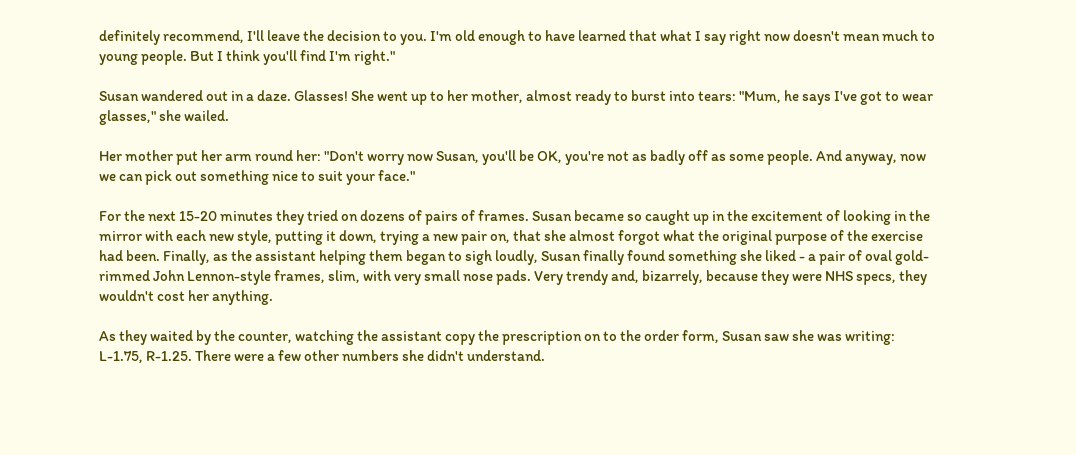definitely recommend, I'll leave the decision to you. I'm old enough to have learned that what I say right now doesn't mean much to young people. But I think you'll find I'm right."

Susan wandered out in a daze. Glasses! She went up to her mother, almost ready to burst into tears: "Mum, he says I've got to wear glasses," she wailed.

Her mother put her arm round her: "Don't worry now Susan, you'll be OK, you're not as badly off as some people. And anyway, now we can pick out something nice to suit your face."

For the next 15-20 minutes they tried on dozens of pairs of frames. Susan became so caught up in the excitement of looking in the mirror with each new style, putting it down, trying a new pair on, that she almost forgot what the original purpose of the exercise had been. Finally, as the assistant helping them began to sigh loudly, Susan finally found something she liked - a pair of oval gold-rimmed John Lennon-style frames, slim, with very small nose pads. Very trendy and, bizarrely, because they were NHS specs, they wouldn't cost her anything.

As they waited by the counter, watching the assistant copy the prescription on to the order form, Susan saw she was writing: L-1.75, R-1.25. There were a few other numbers she didn't understand.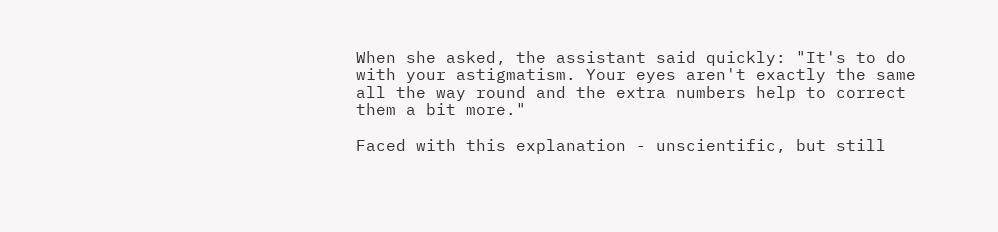When she asked, the assistant said quickly: "It's to do with your astigmatism. Your eyes aren't exactly the same all the way round and the extra numbers help to correct them a bit more."

Faced with this explanation - unscientific, but still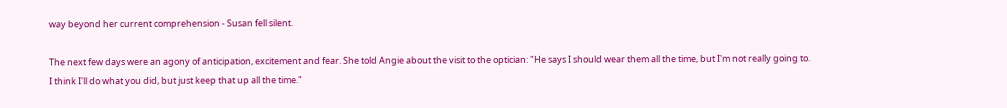way beyond her current comprehension - Susan fell silent.

The next few days were an agony of anticipation, excitement and fear. She told Angie about the visit to the optician: "He says I should wear them all the time, but I'm not really going to. I think I'll do what you did, but just keep that up all the time."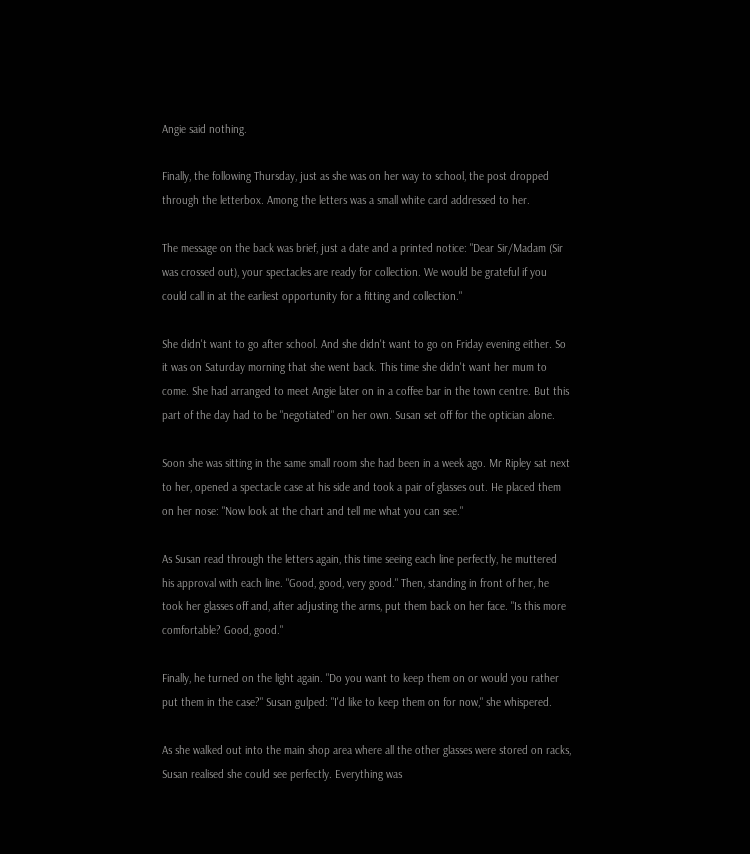Angie said nothing.

Finally, the following Thursday, just as she was on her way to school, the post dropped through the letterbox. Among the letters was a small white card addressed to her.

The message on the back was brief, just a date and a printed notice: "Dear Sir/Madam (Sir was crossed out), your spectacles are ready for collection. We would be grateful if you could call in at the earliest opportunity for a fitting and collection."

She didn't want to go after school. And she didn't want to go on Friday evening either. So it was on Saturday morning that she went back. This time she didn't want her mum to come. She had arranged to meet Angie later on in a coffee bar in the town centre. But this part of the day had to be "negotiated" on her own. Susan set off for the optician alone.

Soon she was sitting in the same small room she had been in a week ago. Mr Ripley sat next to her, opened a spectacle case at his side and took a pair of glasses out. He placed them on her nose: "Now look at the chart and tell me what you can see."

As Susan read through the letters again, this time seeing each line perfectly, he muttered his approval with each line. "Good, good, very good." Then, standing in front of her, he took her glasses off and, after adjusting the arms, put them back on her face. "Is this more comfortable? Good, good."

Finally, he turned on the light again. "Do you want to keep them on or would you rather put them in the case?" Susan gulped: "I'd like to keep them on for now," she whispered.

As she walked out into the main shop area where all the other glasses were stored on racks, Susan realised she could see perfectly. Everything was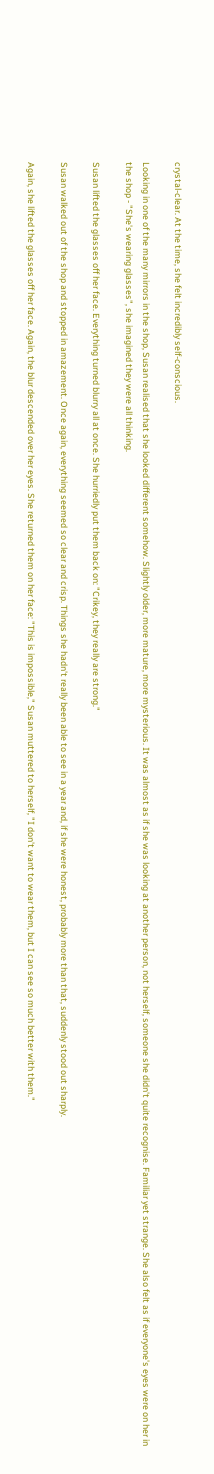crystal-clear. At the time, she felt incredibly self-conscious.

Looking in one of the many mirrors in the shop, Susan realised that she looked different somehow. Slightly older, more mature, more mysterious. It was almost as if she was looking at another person, not herself, someone she didn't quite recognise. Familiar yet strange. She also felt as if everyone's eyes were on her in the shop - "She's wearing glasses", she imagined they were all thinking.

Susan lifted the glasses off her face. Everything turned blurry all at once. She hurriedly put them back on: "Crikey, they really are strong."

Susan walked out of the shop and stopped in amazement. Once again, everything seemed so clear and crisp. Things she hadn't really been able to see in a year and, if she were honest, probably more than that, suddenly stood out sharply.

Again, she lifted the glasses off her face. Again, the blur descended over her eyes. She returned them on her face: "This is impossible," Susan muttered to herself, "I don't want to wear them, but I can see so much better with them."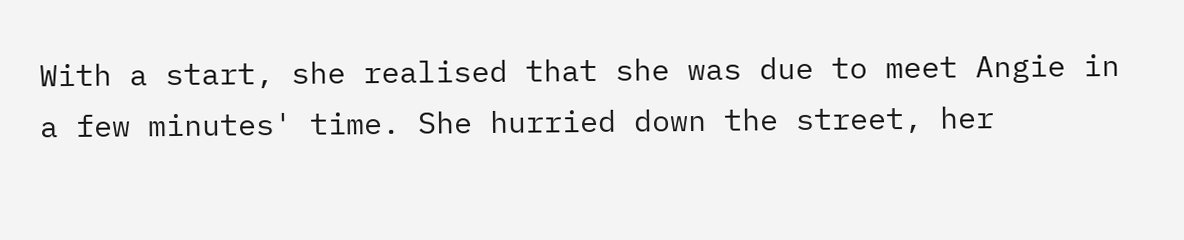With a start, she realised that she was due to meet Angie in a few minutes' time. She hurried down the street, her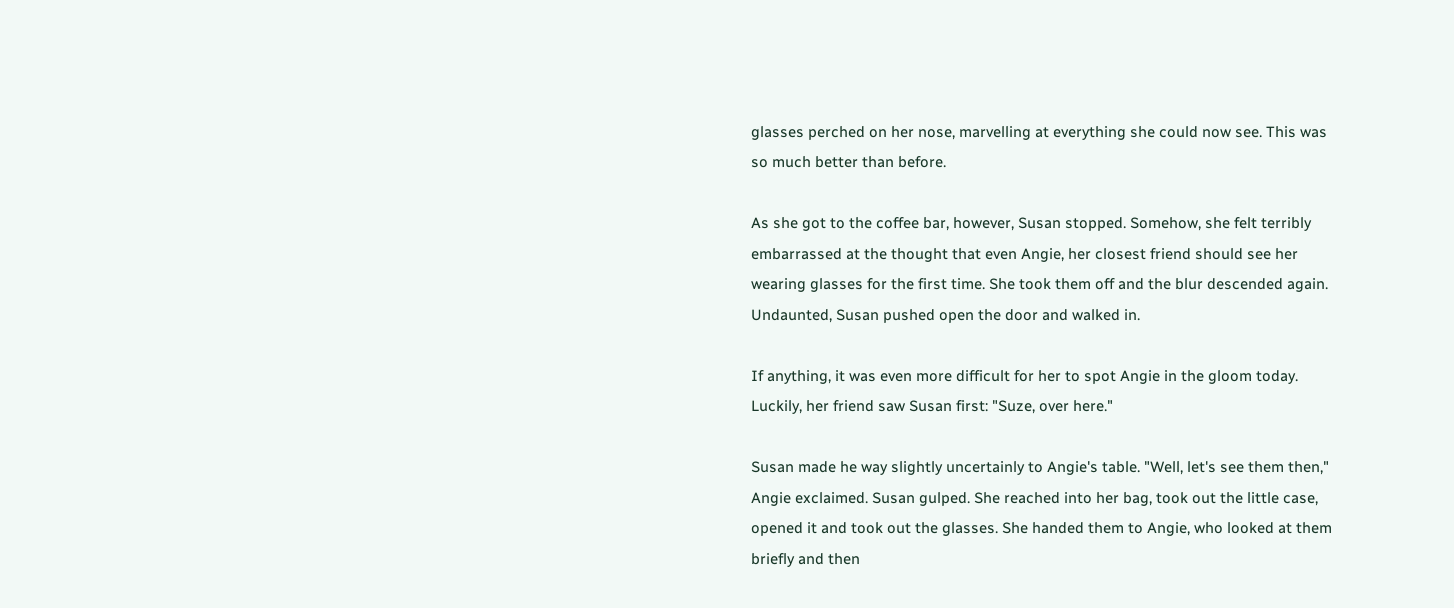glasses perched on her nose, marvelling at everything she could now see. This was so much better than before.

As she got to the coffee bar, however, Susan stopped. Somehow, she felt terribly embarrassed at the thought that even Angie, her closest friend should see her wearing glasses for the first time. She took them off and the blur descended again. Undaunted, Susan pushed open the door and walked in.

If anything, it was even more difficult for her to spot Angie in the gloom today. Luckily, her friend saw Susan first: "Suze, over here."

Susan made he way slightly uncertainly to Angie's table. "Well, let's see them then," Angie exclaimed. Susan gulped. She reached into her bag, took out the little case, opened it and took out the glasses. She handed them to Angie, who looked at them briefly and then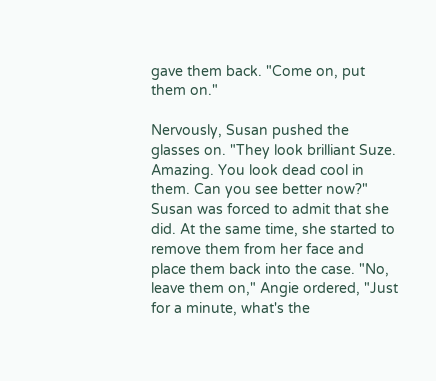gave them back. "Come on, put them on."

Nervously, Susan pushed the glasses on. "They look brilliant Suze. Amazing. You look dead cool in them. Can you see better now?" Susan was forced to admit that she did. At the same time, she started to remove them from her face and place them back into the case. "No, leave them on," Angie ordered, "Just for a minute, what's the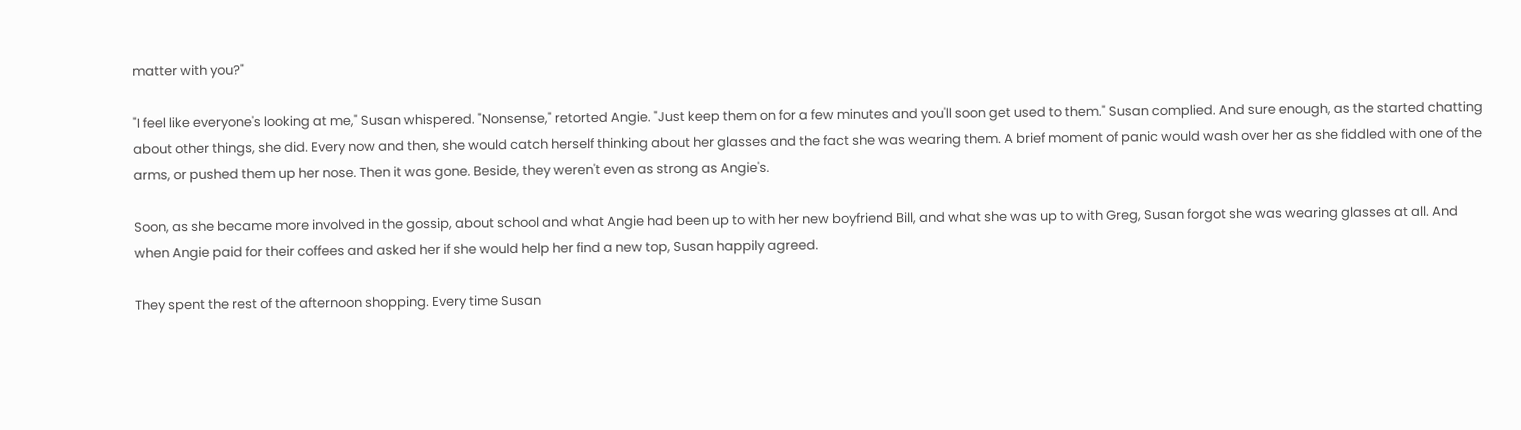matter with you?"

"I feel like everyone's looking at me," Susan whispered. "Nonsense," retorted Angie. "Just keep them on for a few minutes and you'll soon get used to them." Susan complied. And sure enough, as the started chatting about other things, she did. Every now and then, she would catch herself thinking about her glasses and the fact she was wearing them. A brief moment of panic would wash over her as she fiddled with one of the arms, or pushed them up her nose. Then it was gone. Beside, they weren't even as strong as Angie's.

Soon, as she became more involved in the gossip, about school and what Angie had been up to with her new boyfriend Bill, and what she was up to with Greg, Susan forgot she was wearing glasses at all. And when Angie paid for their coffees and asked her if she would help her find a new top, Susan happily agreed.

They spent the rest of the afternoon shopping. Every time Susan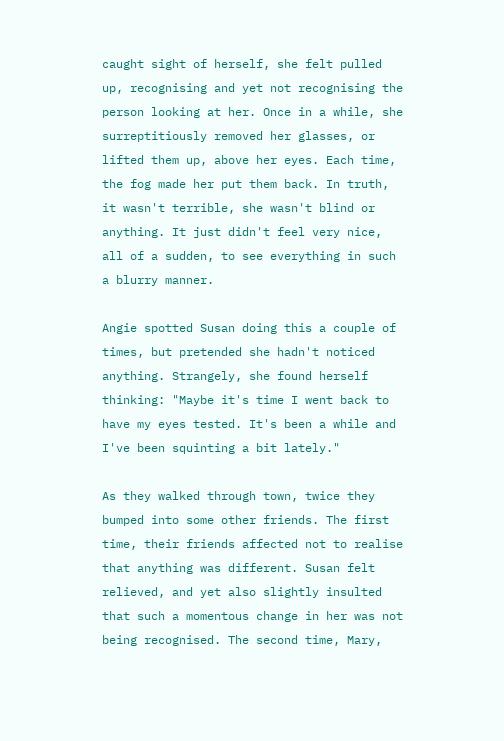caught sight of herself, she felt pulled up, recognising and yet not recognising the person looking at her. Once in a while, she surreptitiously removed her glasses, or lifted them up, above her eyes. Each time, the fog made her put them back. In truth, it wasn't terrible, she wasn't blind or anything. It just didn't feel very nice, all of a sudden, to see everything in such a blurry manner.

Angie spotted Susan doing this a couple of times, but pretended she hadn't noticed anything. Strangely, she found herself thinking: "Maybe it's time I went back to have my eyes tested. It's been a while and I've been squinting a bit lately."

As they walked through town, twice they bumped into some other friends. The first time, their friends affected not to realise that anything was different. Susan felt relieved, and yet also slightly insulted that such a momentous change in her was not being recognised. The second time, Mary,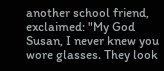another school friend, exclaimed: "My God Susan, I never knew you wore glasses. They look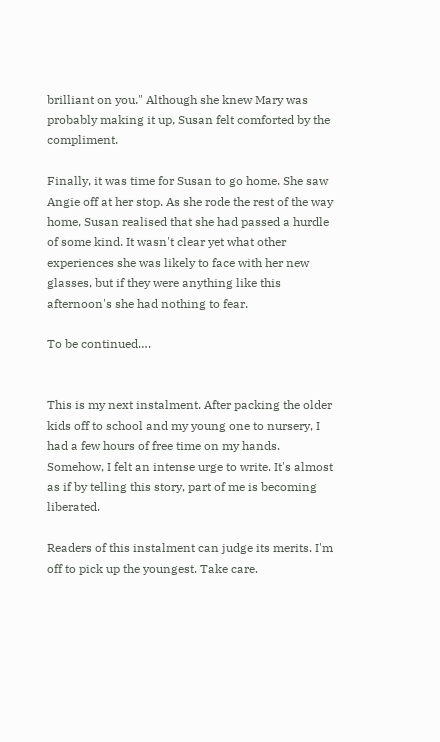brilliant on you." Although she knew Mary was probably making it up, Susan felt comforted by the compliment.

Finally, it was time for Susan to go home. She saw Angie off at her stop. As she rode the rest of the way home, Susan realised that she had passed a hurdle of some kind. It wasn't clear yet what other experiences she was likely to face with her new glasses, but if they were anything like this afternoon's she had nothing to fear.

To be continued….


This is my next instalment. After packing the older kids off to school and my young one to nursery, I had a few hours of free time on my hands. Somehow, I felt an intense urge to write. It's almost as if by telling this story, part of me is becoming liberated.

Readers of this instalment can judge its merits. I'm off to pick up the youngest. Take care.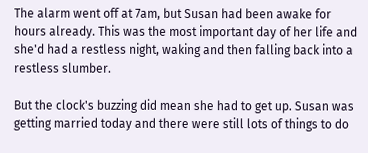The alarm went off at 7am, but Susan had been awake for hours already. This was the most important day of her life and she'd had a restless night, waking and then falling back into a restless slumber.

But the clock's buzzing did mean she had to get up. Susan was getting married today and there were still lots of things to do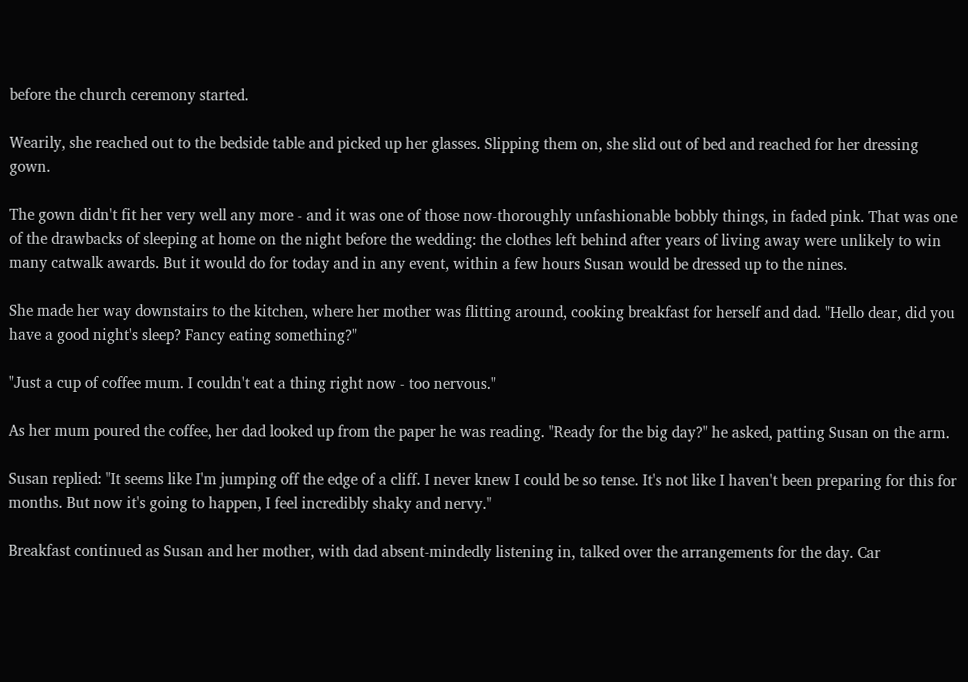before the church ceremony started.

Wearily, she reached out to the bedside table and picked up her glasses. Slipping them on, she slid out of bed and reached for her dressing gown.

The gown didn't fit her very well any more - and it was one of those now-thoroughly unfashionable bobbly things, in faded pink. That was one of the drawbacks of sleeping at home on the night before the wedding: the clothes left behind after years of living away were unlikely to win many catwalk awards. But it would do for today and in any event, within a few hours Susan would be dressed up to the nines.

She made her way downstairs to the kitchen, where her mother was flitting around, cooking breakfast for herself and dad. "Hello dear, did you have a good night's sleep? Fancy eating something?"

"Just a cup of coffee mum. I couldn't eat a thing right now - too nervous."

As her mum poured the coffee, her dad looked up from the paper he was reading. "Ready for the big day?" he asked, patting Susan on the arm.

Susan replied: "It seems like I'm jumping off the edge of a cliff. I never knew I could be so tense. It's not like I haven't been preparing for this for months. But now it's going to happen, I feel incredibly shaky and nervy."

Breakfast continued as Susan and her mother, with dad absent-mindedly listening in, talked over the arrangements for the day. Car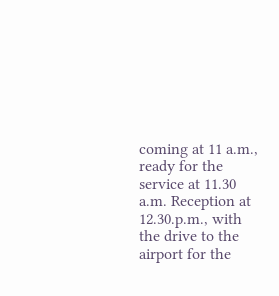coming at 11 a.m., ready for the service at 11.30 a.m. Reception at 12.30.p.m., with the drive to the airport for the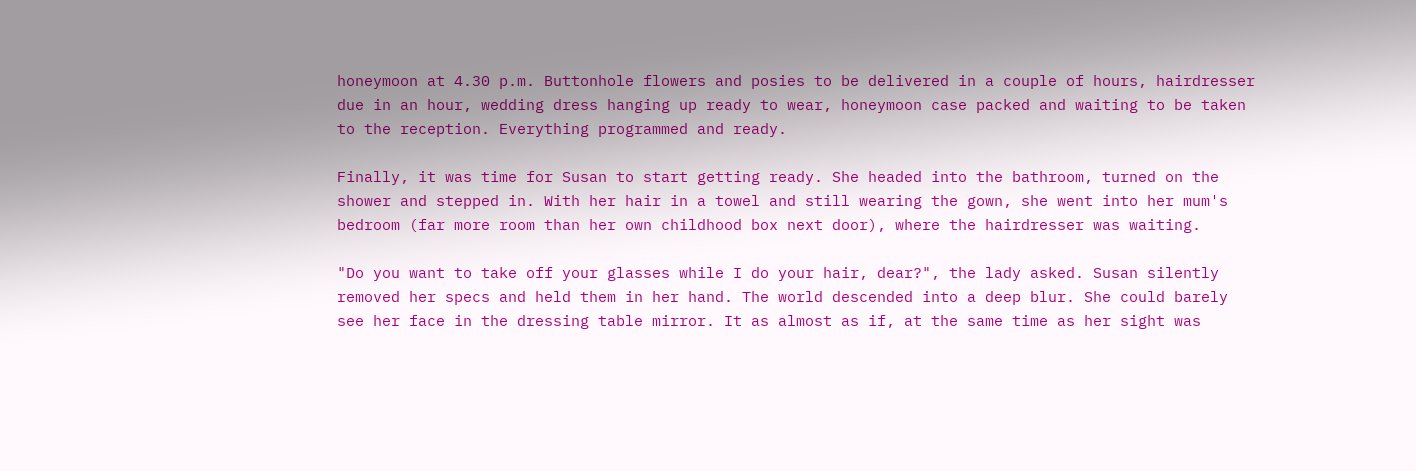honeymoon at 4.30 p.m. Buttonhole flowers and posies to be delivered in a couple of hours, hairdresser due in an hour, wedding dress hanging up ready to wear, honeymoon case packed and waiting to be taken to the reception. Everything programmed and ready.

Finally, it was time for Susan to start getting ready. She headed into the bathroom, turned on the shower and stepped in. With her hair in a towel and still wearing the gown, she went into her mum's bedroom (far more room than her own childhood box next door), where the hairdresser was waiting.

"Do you want to take off your glasses while I do your hair, dear?", the lady asked. Susan silently removed her specs and held them in her hand. The world descended into a deep blur. She could barely see her face in the dressing table mirror. It as almost as if, at the same time as her sight was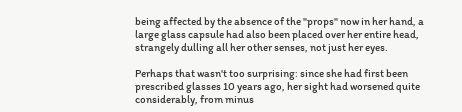being affected by the absence of the "props" now in her hand, a large glass capsule had also been placed over her entire head, strangely dulling all her other senses, not just her eyes.

Perhaps that wasn't too surprising: since she had first been prescribed glasses 10 years ago, her sight had worsened quite considerably, from minus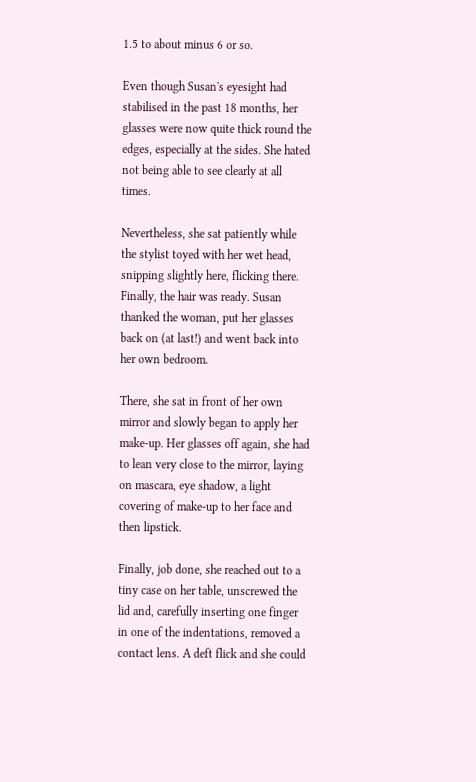1.5 to about minus 6 or so.

Even though Susan's eyesight had stabilised in the past 18 months, her glasses were now quite thick round the edges, especially at the sides. She hated not being able to see clearly at all times.

Nevertheless, she sat patiently while the stylist toyed with her wet head, snipping slightly here, flicking there. Finally, the hair was ready. Susan thanked the woman, put her glasses back on (at last!) and went back into her own bedroom.

There, she sat in front of her own mirror and slowly began to apply her make-up. Her glasses off again, she had to lean very close to the mirror, laying on mascara, eye shadow, a light covering of make-up to her face and then lipstick.

Finally, job done, she reached out to a tiny case on her table, unscrewed the lid and, carefully inserting one finger in one of the indentations, removed a contact lens. A deft flick and she could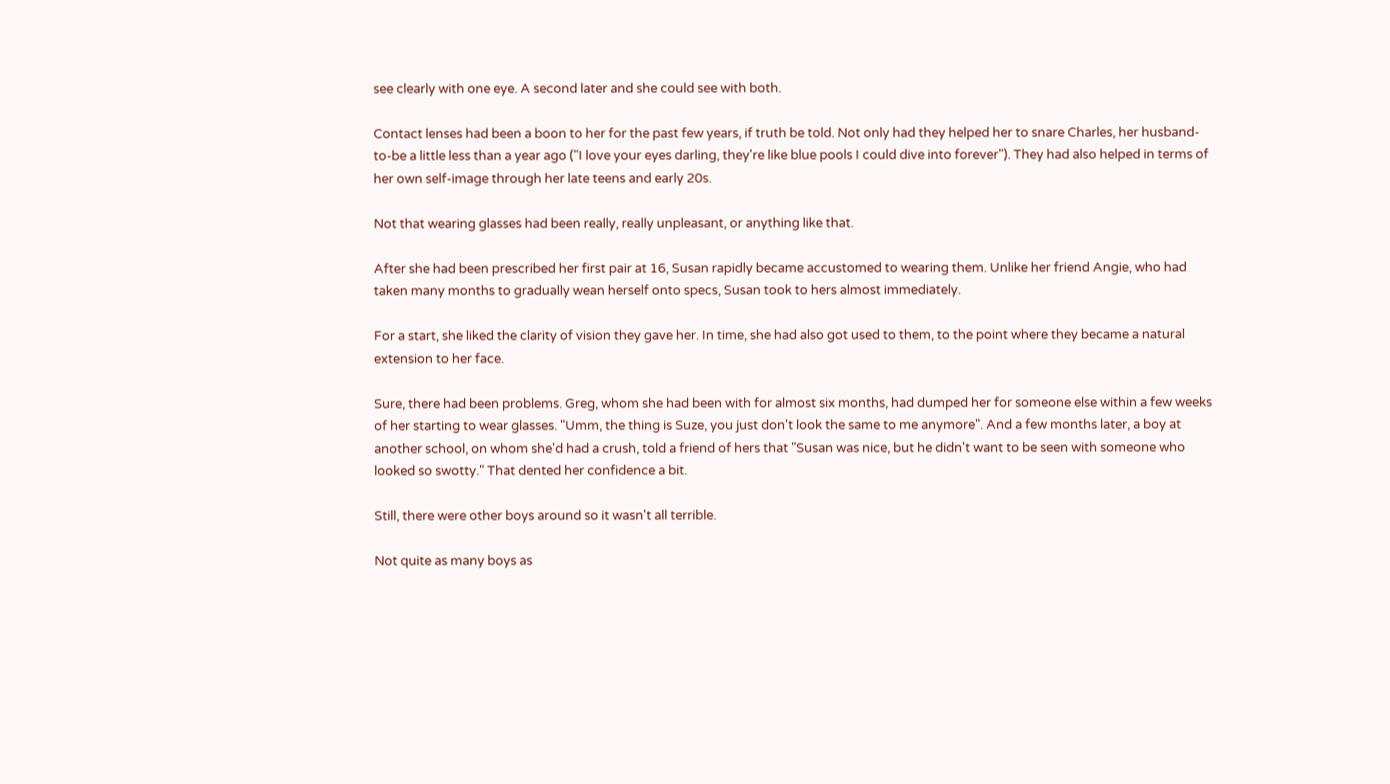see clearly with one eye. A second later and she could see with both.

Contact lenses had been a boon to her for the past few years, if truth be told. Not only had they helped her to snare Charles, her husband-to-be a little less than a year ago ("I love your eyes darling, they're like blue pools I could dive into forever"). They had also helped in terms of her own self-image through her late teens and early 20s.

Not that wearing glasses had been really, really unpleasant, or anything like that.

After she had been prescribed her first pair at 16, Susan rapidly became accustomed to wearing them. Unlike her friend Angie, who had taken many months to gradually wean herself onto specs, Susan took to hers almost immediately.

For a start, she liked the clarity of vision they gave her. In time, she had also got used to them, to the point where they became a natural extension to her face.

Sure, there had been problems. Greg, whom she had been with for almost six months, had dumped her for someone else within a few weeks of her starting to wear glasses. "Umm, the thing is Suze, you just don't look the same to me anymore". And a few months later, a boy at another school, on whom she'd had a crush, told a friend of hers that "Susan was nice, but he didn't want to be seen with someone who looked so swotty." That dented her confidence a bit.

Still, there were other boys around so it wasn't all terrible.

Not quite as many boys as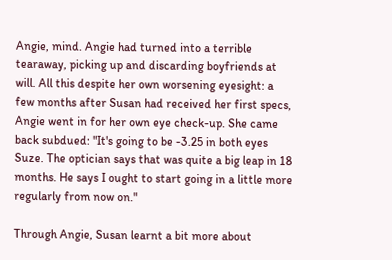Angie, mind. Angie had turned into a terrible tearaway, picking up and discarding boyfriends at will. All this despite her own worsening eyesight: a few months after Susan had received her first specs, Angie went in for her own eye check-up. She came back subdued: "It's going to be -3.25 in both eyes Suze. The optician says that was quite a big leap in 18 months. He says I ought to start going in a little more regularly from now on."

Through Angie, Susan learnt a bit more about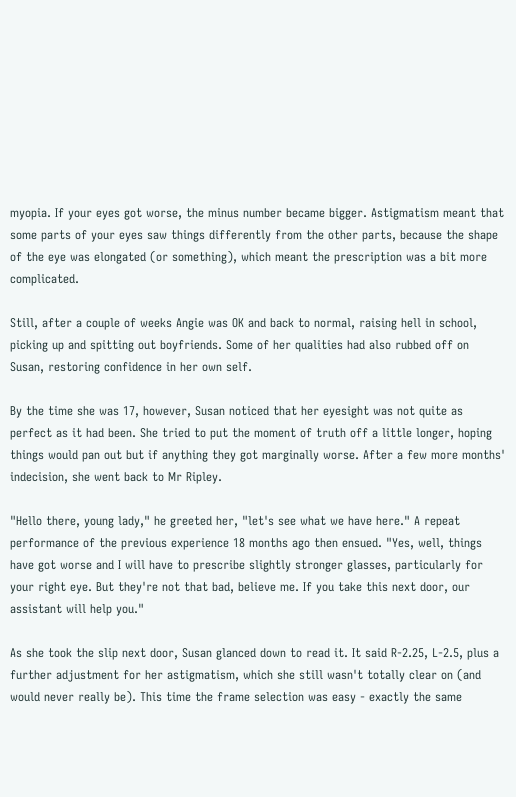myopia. If your eyes got worse, the minus number became bigger. Astigmatism meant that some parts of your eyes saw things differently from the other parts, because the shape of the eye was elongated (or something), which meant the prescription was a bit more complicated.

Still, after a couple of weeks Angie was OK and back to normal, raising hell in school, picking up and spitting out boyfriends. Some of her qualities had also rubbed off on Susan, restoring confidence in her own self.

By the time she was 17, however, Susan noticed that her eyesight was not quite as perfect as it had been. She tried to put the moment of truth off a little longer, hoping things would pan out but if anything they got marginally worse. After a few more months' indecision, she went back to Mr Ripley.

"Hello there, young lady," he greeted her, "let's see what we have here." A repeat performance of the previous experience 18 months ago then ensued. "Yes, well, things have got worse and I will have to prescribe slightly stronger glasses, particularly for your right eye. But they're not that bad, believe me. If you take this next door, our assistant will help you."

As she took the slip next door, Susan glanced down to read it. It said R-2.25, L-2.5, plus a further adjustment for her astigmatism, which she still wasn't totally clear on (and would never really be). This time the frame selection was easy - exactly the same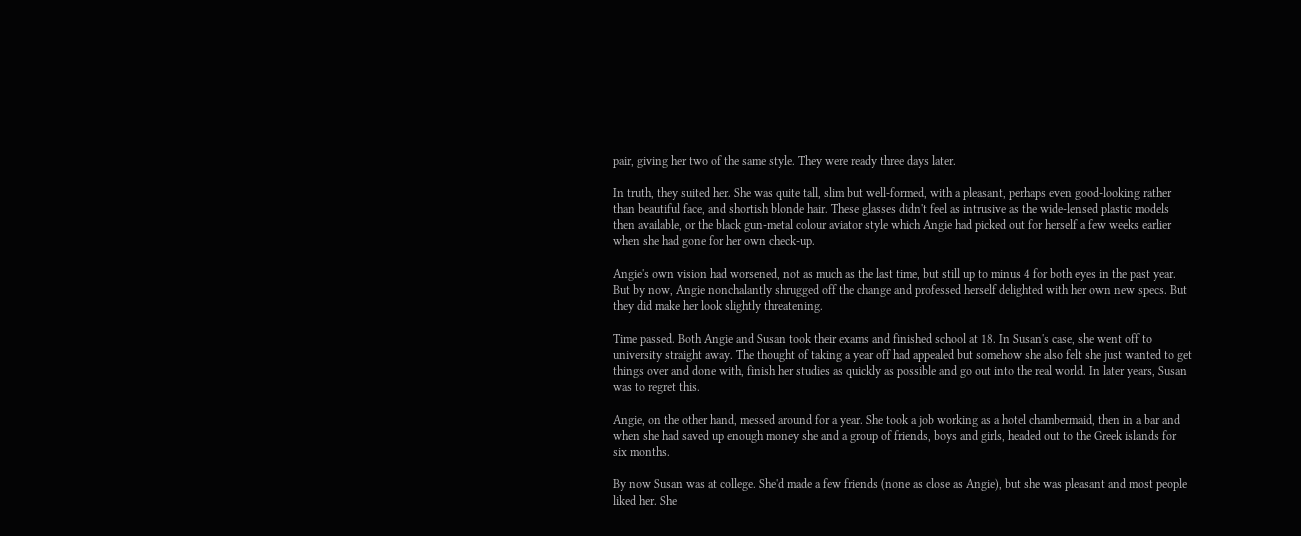pair, giving her two of the same style. They were ready three days later.

In truth, they suited her. She was quite tall, slim but well-formed, with a pleasant, perhaps even good-looking rather than beautiful face, and shortish blonde hair. These glasses didn't feel as intrusive as the wide-lensed plastic models then available, or the black gun-metal colour aviator style which Angie had picked out for herself a few weeks earlier when she had gone for her own check-up.

Angie's own vision had worsened, not as much as the last time, but still up to minus 4 for both eyes in the past year. But by now, Angie nonchalantly shrugged off the change and professed herself delighted with her own new specs. But they did make her look slightly threatening.

Time passed. Both Angie and Susan took their exams and finished school at 18. In Susan's case, she went off to university straight away. The thought of taking a year off had appealed but somehow she also felt she just wanted to get things over and done with, finish her studies as quickly as possible and go out into the real world. In later years, Susan was to regret this.

Angie, on the other hand, messed around for a year. She took a job working as a hotel chambermaid, then in a bar and when she had saved up enough money she and a group of friends, boys and girls, headed out to the Greek islands for six months.

By now Susan was at college. She'd made a few friends (none as close as Angie), but she was pleasant and most people liked her. She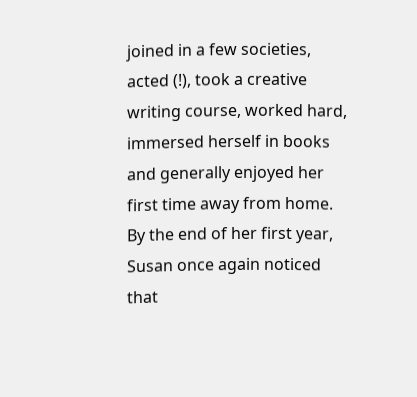joined in a few societies, acted (!), took a creative writing course, worked hard, immersed herself in books and generally enjoyed her first time away from home. By the end of her first year, Susan once again noticed that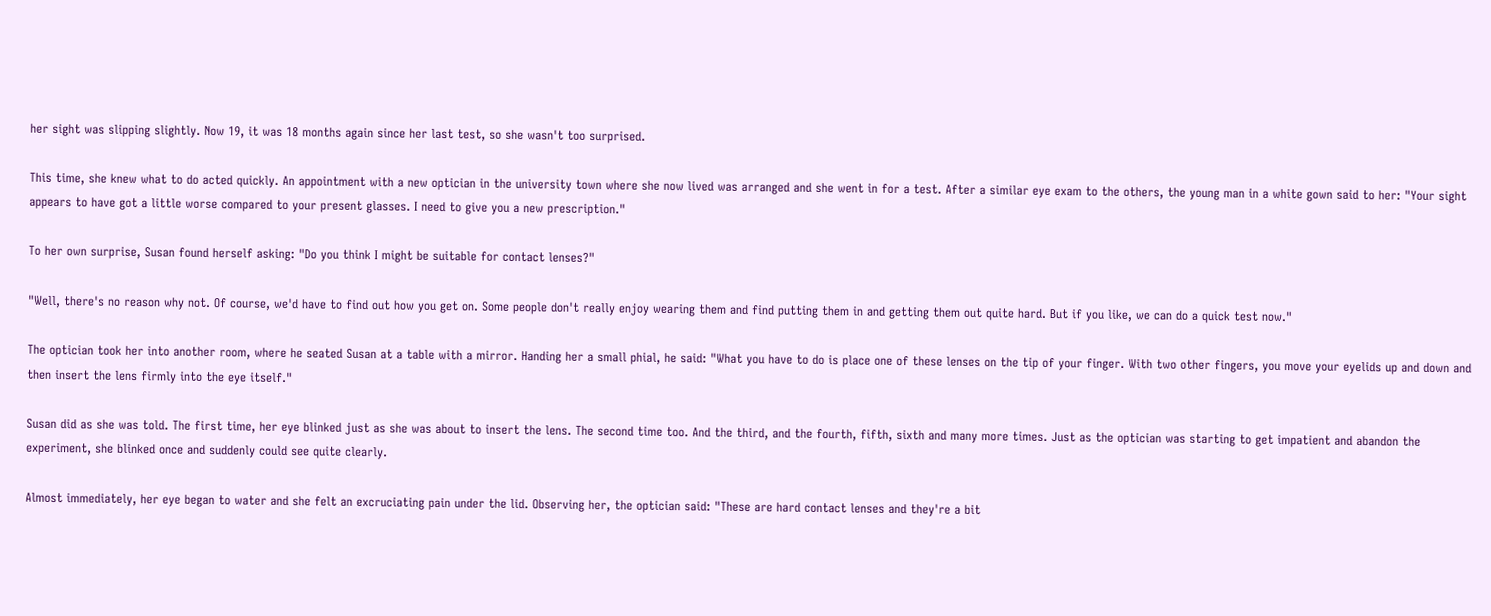her sight was slipping slightly. Now 19, it was 18 months again since her last test, so she wasn't too surprised.

This time, she knew what to do acted quickly. An appointment with a new optician in the university town where she now lived was arranged and she went in for a test. After a similar eye exam to the others, the young man in a white gown said to her: "Your sight appears to have got a little worse compared to your present glasses. I need to give you a new prescription."

To her own surprise, Susan found herself asking: "Do you think I might be suitable for contact lenses?"

"Well, there's no reason why not. Of course, we'd have to find out how you get on. Some people don't really enjoy wearing them and find putting them in and getting them out quite hard. But if you like, we can do a quick test now."

The optician took her into another room, where he seated Susan at a table with a mirror. Handing her a small phial, he said: "What you have to do is place one of these lenses on the tip of your finger. With two other fingers, you move your eyelids up and down and then insert the lens firmly into the eye itself."

Susan did as she was told. The first time, her eye blinked just as she was about to insert the lens. The second time too. And the third, and the fourth, fifth, sixth and many more times. Just as the optician was starting to get impatient and abandon the experiment, she blinked once and suddenly could see quite clearly.

Almost immediately, her eye began to water and she felt an excruciating pain under the lid. Observing her, the optician said: "These are hard contact lenses and they're a bit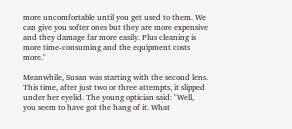more uncomfortable until you get used to them. We can give you softer ones but they are more expensive and they damage far more easily. Plus cleaning is more time-consuming and the equipment costs more."

Meanwhile, Susan was starting with the second lens. This time, after just two or three attempts, it slipped under her eyelid. The young optician said: "Well, you seem to have got the hang of it. What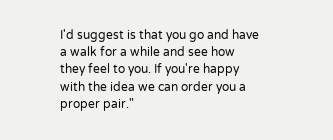I'd suggest is that you go and have a walk for a while and see how they feel to you. If you're happy with the idea we can order you a proper pair."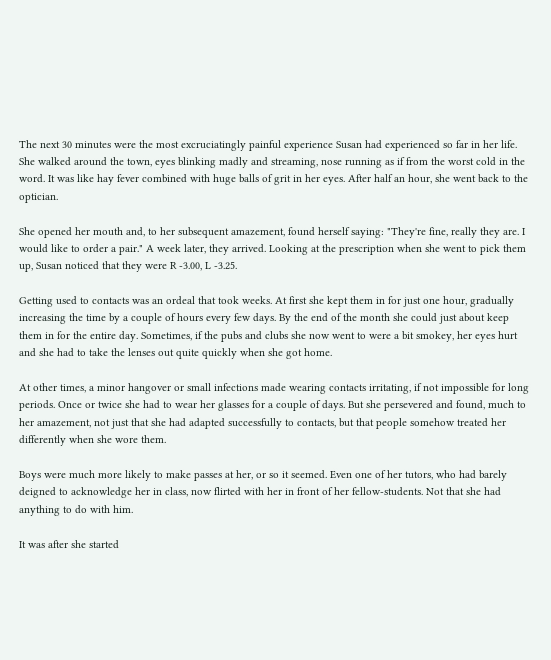The next 30 minutes were the most excruciatingly painful experience Susan had experienced so far in her life. She walked around the town, eyes blinking madly and streaming, nose running as if from the worst cold in the word. It was like hay fever combined with huge balls of grit in her eyes. After half an hour, she went back to the optician.

She opened her mouth and, to her subsequent amazement, found herself saying: "They're fine, really they are. I would like to order a pair." A week later, they arrived. Looking at the prescription when she went to pick them up, Susan noticed that they were R -3.00, L -3.25.

Getting used to contacts was an ordeal that took weeks. At first she kept them in for just one hour, gradually increasing the time by a couple of hours every few days. By the end of the month she could just about keep them in for the entire day. Sometimes, if the pubs and clubs she now went to were a bit smokey, her eyes hurt and she had to take the lenses out quite quickly when she got home.

At other times, a minor hangover or small infections made wearing contacts irritating, if not impossible for long periods. Once or twice she had to wear her glasses for a couple of days. But she persevered and found, much to her amazement, not just that she had adapted successfully to contacts, but that people somehow treated her differently when she wore them.

Boys were much more likely to make passes at her, or so it seemed. Even one of her tutors, who had barely deigned to acknowledge her in class, now flirted with her in front of her fellow-students. Not that she had anything to do with him.

It was after she started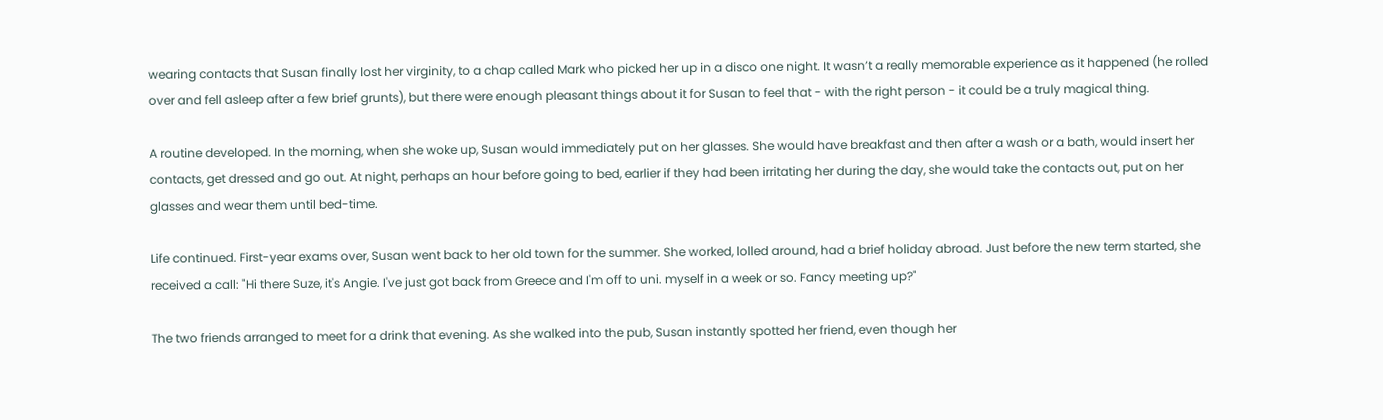wearing contacts that Susan finally lost her virginity, to a chap called Mark who picked her up in a disco one night. It wasn’t a really memorable experience as it happened (he rolled over and fell asleep after a few brief grunts), but there were enough pleasant things about it for Susan to feel that - with the right person - it could be a truly magical thing.

A routine developed. In the morning, when she woke up, Susan would immediately put on her glasses. She would have breakfast and then after a wash or a bath, would insert her contacts, get dressed and go out. At night, perhaps an hour before going to bed, earlier if they had been irritating her during the day, she would take the contacts out, put on her glasses and wear them until bed-time.

Life continued. First-year exams over, Susan went back to her old town for the summer. She worked, lolled around, had a brief holiday abroad. Just before the new term started, she received a call: "Hi there Suze, it's Angie. I've just got back from Greece and I'm off to uni. myself in a week or so. Fancy meeting up?"

The two friends arranged to meet for a drink that evening. As she walked into the pub, Susan instantly spotted her friend, even though her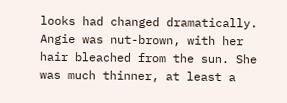looks had changed dramatically. Angie was nut-brown, with her hair bleached from the sun. She was much thinner, at least a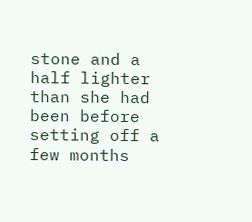stone and a half lighter than she had been before setting off a few months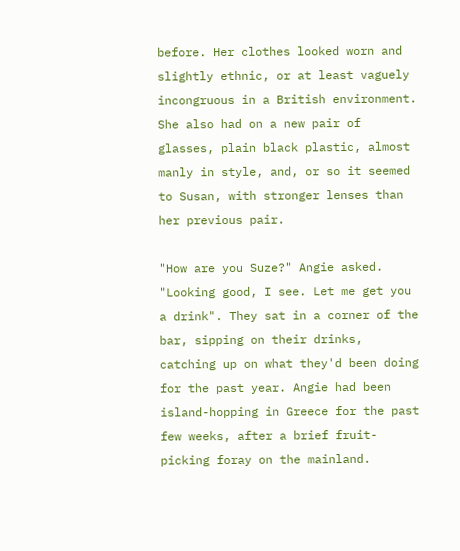before. Her clothes looked worn and slightly ethnic, or at least vaguely incongruous in a British environment. She also had on a new pair of glasses, plain black plastic, almost manly in style, and, or so it seemed to Susan, with stronger lenses than her previous pair.

"How are you Suze?" Angie asked. "Looking good, I see. Let me get you a drink". They sat in a corner of the bar, sipping on their drinks, catching up on what they'd been doing for the past year. Angie had been island-hopping in Greece for the past few weeks, after a brief fruit-picking foray on the mainland.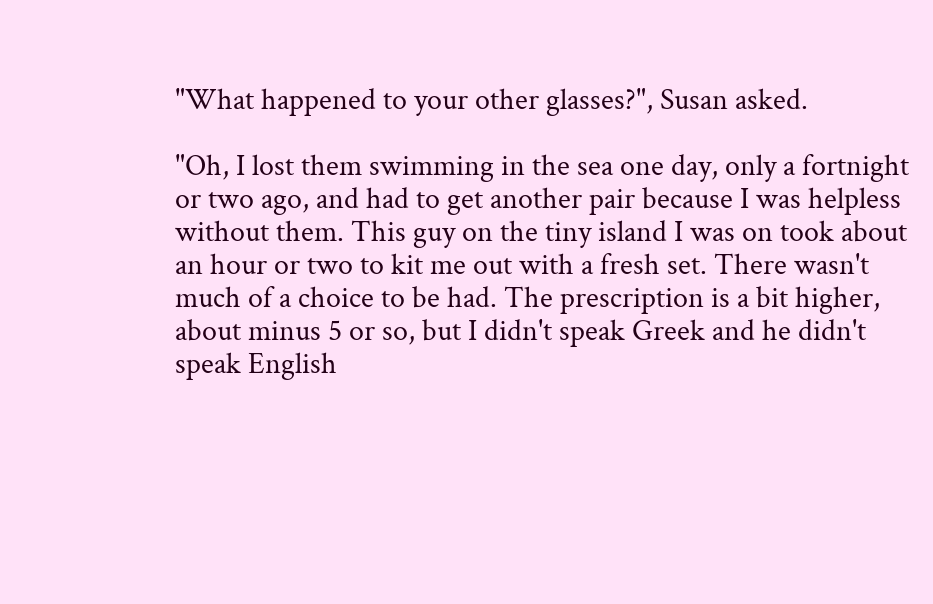"What happened to your other glasses?", Susan asked.

"Oh, I lost them swimming in the sea one day, only a fortnight or two ago, and had to get another pair because I was helpless without them. This guy on the tiny island I was on took about an hour or two to kit me out with a fresh set. There wasn't much of a choice to be had. The prescription is a bit higher, about minus 5 or so, but I didn't speak Greek and he didn't speak English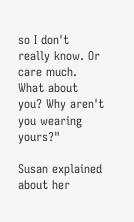so I don't really know. Or care much. What about you? Why aren't you wearing yours?"

Susan explained about her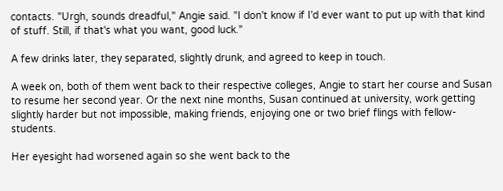contacts. "Urgh, sounds dreadful," Angie said. "I don't know if I'd ever want to put up with that kind of stuff. Still, if that's what you want, good luck."

A few drinks later, they separated, slightly drunk, and agreed to keep in touch.

A week on, both of them went back to their respective colleges, Angie to start her course and Susan to resume her second year. Or the next nine months, Susan continued at university, work getting slightly harder but not impossible, making friends, enjoying one or two brief flings with fellow-students.

Her eyesight had worsened again so she went back to the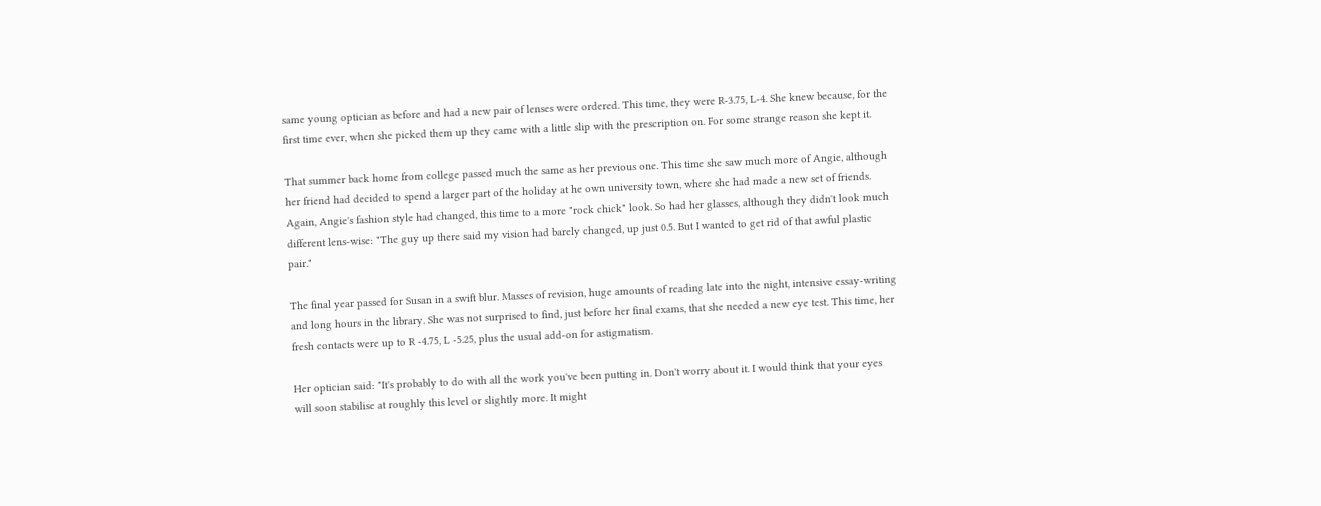same young optician as before and had a new pair of lenses were ordered. This time, they were R-3.75, L-4. She knew because, for the first time ever, when she picked them up they came with a little slip with the prescription on. For some strange reason she kept it.

That summer back home from college passed much the same as her previous one. This time she saw much more of Angie, although her friend had decided to spend a larger part of the holiday at he own university town, where she had made a new set of friends. Again, Angie's fashion style had changed, this time to a more "rock chick" look. So had her glasses, although they didn't look much different lens-wise: "The guy up there said my vision had barely changed, up just 0.5. But I wanted to get rid of that awful plastic pair."

The final year passed for Susan in a swift blur. Masses of revision, huge amounts of reading late into the night, intensive essay-writing and long hours in the library. She was not surprised to find, just before her final exams, that she needed a new eye test. This time, her fresh contacts were up to R -4.75, L -5.25, plus the usual add-on for astigmatism.

Her optician said: "It's probably to do with all the work you've been putting in. Don't worry about it. I would think that your eyes will soon stabilise at roughly this level or slightly more. It might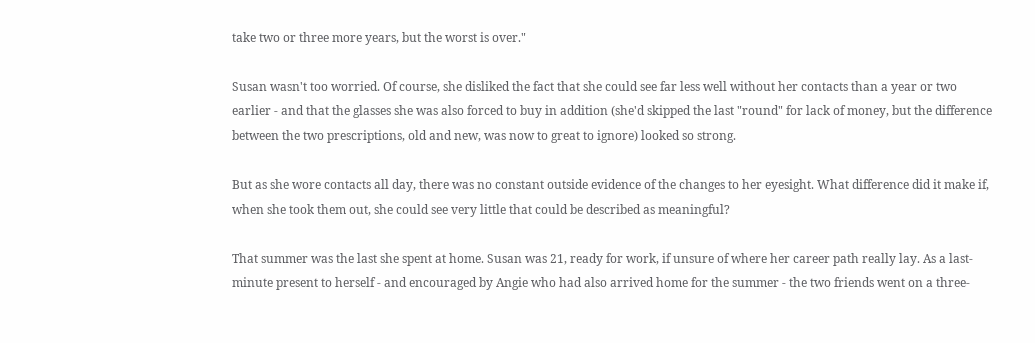take two or three more years, but the worst is over."

Susan wasn't too worried. Of course, she disliked the fact that she could see far less well without her contacts than a year or two earlier - and that the glasses she was also forced to buy in addition (she'd skipped the last "round" for lack of money, but the difference between the two prescriptions, old and new, was now to great to ignore) looked so strong.

But as she wore contacts all day, there was no constant outside evidence of the changes to her eyesight. What difference did it make if, when she took them out, she could see very little that could be described as meaningful?

That summer was the last she spent at home. Susan was 21, ready for work, if unsure of where her career path really lay. As a last-minute present to herself - and encouraged by Angie who had also arrived home for the summer - the two friends went on a three-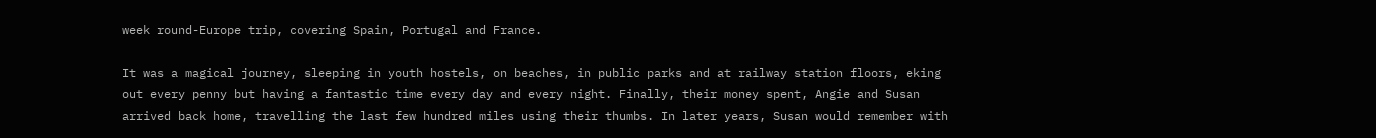week round-Europe trip, covering Spain, Portugal and France.

It was a magical journey, sleeping in youth hostels, on beaches, in public parks and at railway station floors, eking out every penny but having a fantastic time every day and every night. Finally, their money spent, Angie and Susan arrived back home, travelling the last few hundred miles using their thumbs. In later years, Susan would remember with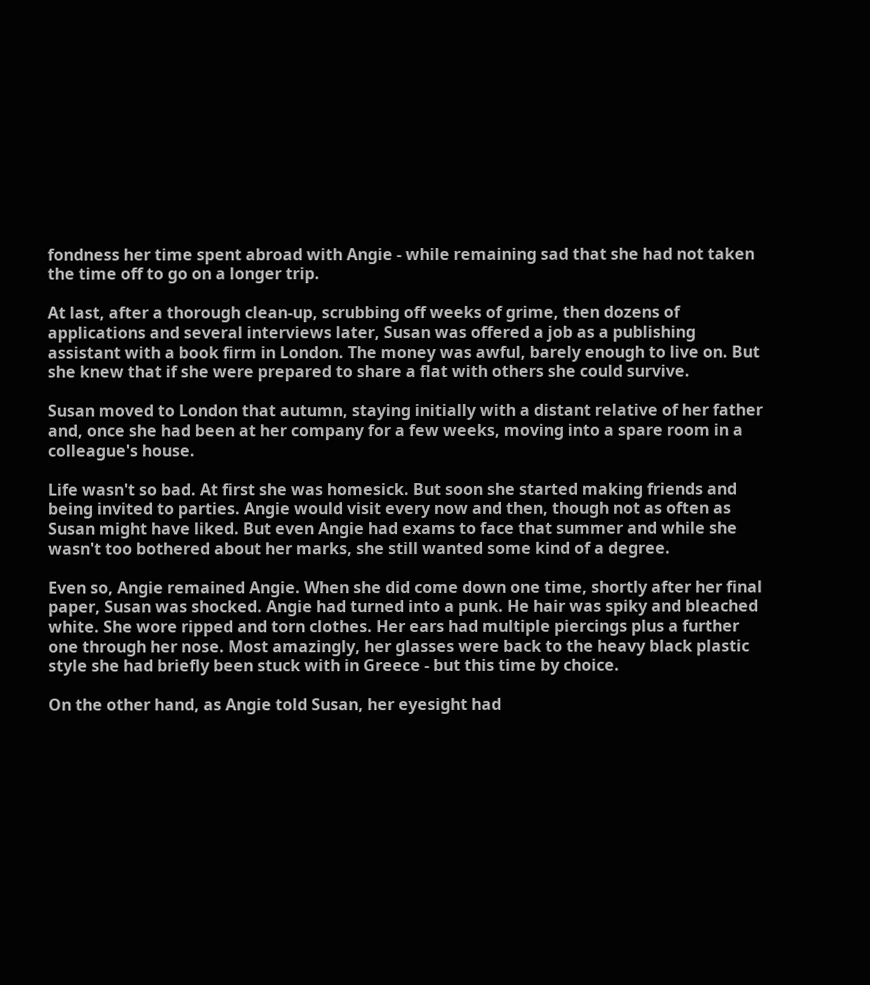fondness her time spent abroad with Angie - while remaining sad that she had not taken the time off to go on a longer trip.

At last, after a thorough clean-up, scrubbing off weeks of grime, then dozens of applications and several interviews later, Susan was offered a job as a publishing assistant with a book firm in London. The money was awful, barely enough to live on. But she knew that if she were prepared to share a flat with others she could survive.

Susan moved to London that autumn, staying initially with a distant relative of her father and, once she had been at her company for a few weeks, moving into a spare room in a colleague's house.

Life wasn't so bad. At first she was homesick. But soon she started making friends and being invited to parties. Angie would visit every now and then, though not as often as Susan might have liked. But even Angie had exams to face that summer and while she wasn't too bothered about her marks, she still wanted some kind of a degree.

Even so, Angie remained Angie. When she did come down one time, shortly after her final paper, Susan was shocked. Angie had turned into a punk. He hair was spiky and bleached white. She wore ripped and torn clothes. Her ears had multiple piercings plus a further one through her nose. Most amazingly, her glasses were back to the heavy black plastic style she had briefly been stuck with in Greece - but this time by choice.

On the other hand, as Angie told Susan, her eyesight had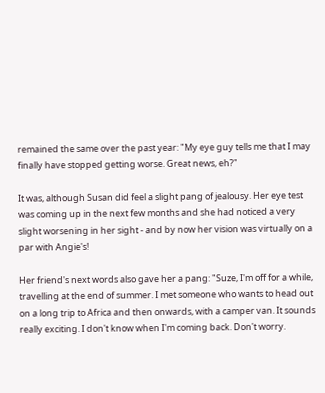remained the same over the past year: "My eye guy tells me that I may finally have stopped getting worse. Great news, eh?"

It was, although Susan did feel a slight pang of jealousy. Her eye test was coming up in the next few months and she had noticed a very slight worsening in her sight - and by now her vision was virtually on a par with Angie's!

Her friend's next words also gave her a pang: "Suze, I'm off for a while, travelling at the end of summer. I met someone who wants to head out on a long trip to Africa and then onwards, with a camper van. It sounds really exciting. I don't know when I'm coming back. Don't worry.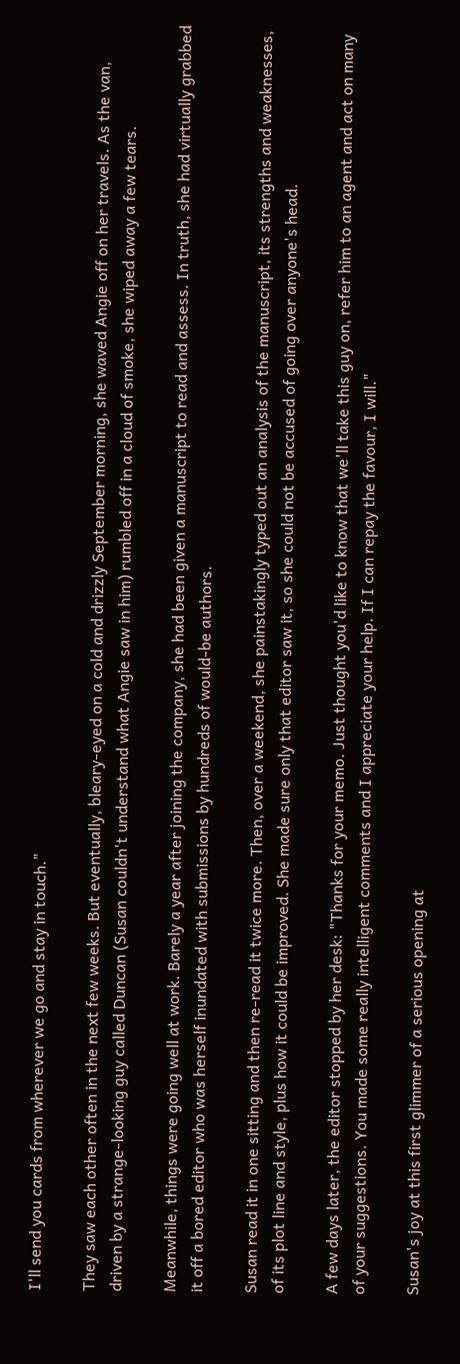I'll send you cards from wherever we go and stay in touch."

They saw each other often in the next few weeks. But eventually, bleary-eyed on a cold and drizzly September morning, she waved Angie off on her travels. As the van, driven by a strange-looking guy called Duncan (Susan couldn't understand what Angie saw in him) rumbled off in a cloud of smoke, she wiped away a few tears.

Meanwhile, things were going well at work. Barely a year after joining the company, she had been given a manuscript to read and assess. In truth, she had virtually grabbed it off a bored editor who was herself inundated with submissions by hundreds of would-be authors.

Susan read it in one sitting and then re-read it twice more. Then, over a weekend, she painstakingly typed out an analysis of the manuscript, its strengths and weaknesses, of its plot line and style, plus how it could be improved. She made sure only that editor saw it, so she could not be accused of going over anyone's head.

A few days later, the editor stopped by her desk: "Thanks for your memo. Just thought you'd like to know that we'll take this guy on, refer him to an agent and act on many of your suggestions. You made some really intelligent comments and I appreciate your help. If I can repay the favour, I will."

Susan's joy at this first glimmer of a serious opening at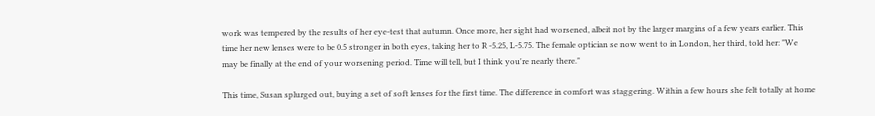work was tempered by the results of her eye-test that autumn. Once more, her sight had worsened, albeit not by the larger margins of a few years earlier. This time her new lenses were to be 0.5 stronger in both eyes, taking her to R -5.25, L-5.75. The female optician se now went to in London, her third, told her: "We may be finally at the end of your worsening period. Time will tell, but I think you're nearly there."

This time, Susan splurged out, buying a set of soft lenses for the first time. The difference in comfort was staggering. Within a few hours she felt totally at home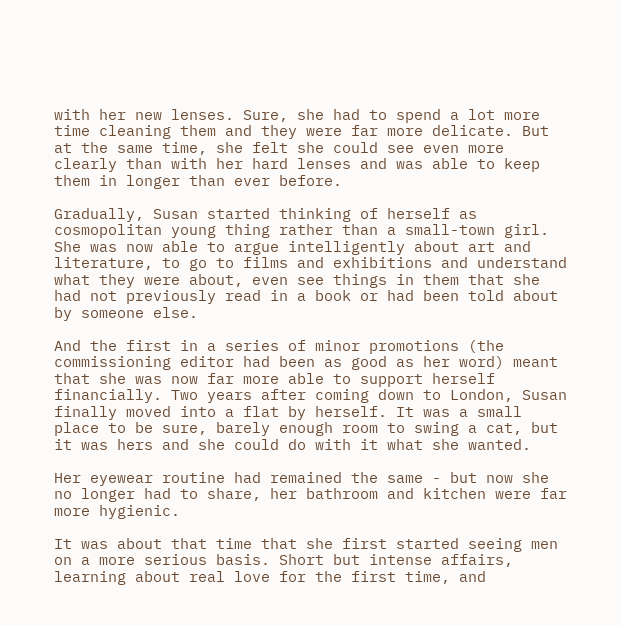with her new lenses. Sure, she had to spend a lot more time cleaning them and they were far more delicate. But at the same time, she felt she could see even more clearly than with her hard lenses and was able to keep them in longer than ever before.

Gradually, Susan started thinking of herself as cosmopolitan young thing rather than a small-town girl. She was now able to argue intelligently about art and literature, to go to films and exhibitions and understand what they were about, even see things in them that she had not previously read in a book or had been told about by someone else.

And the first in a series of minor promotions (the commissioning editor had been as good as her word) meant that she was now far more able to support herself financially. Two years after coming down to London, Susan finally moved into a flat by herself. It was a small place to be sure, barely enough room to swing a cat, but it was hers and she could do with it what she wanted.

Her eyewear routine had remained the same - but now she no longer had to share, her bathroom and kitchen were far more hygienic.

It was about that time that she first started seeing men on a more serious basis. Short but intense affairs, learning about real love for the first time, and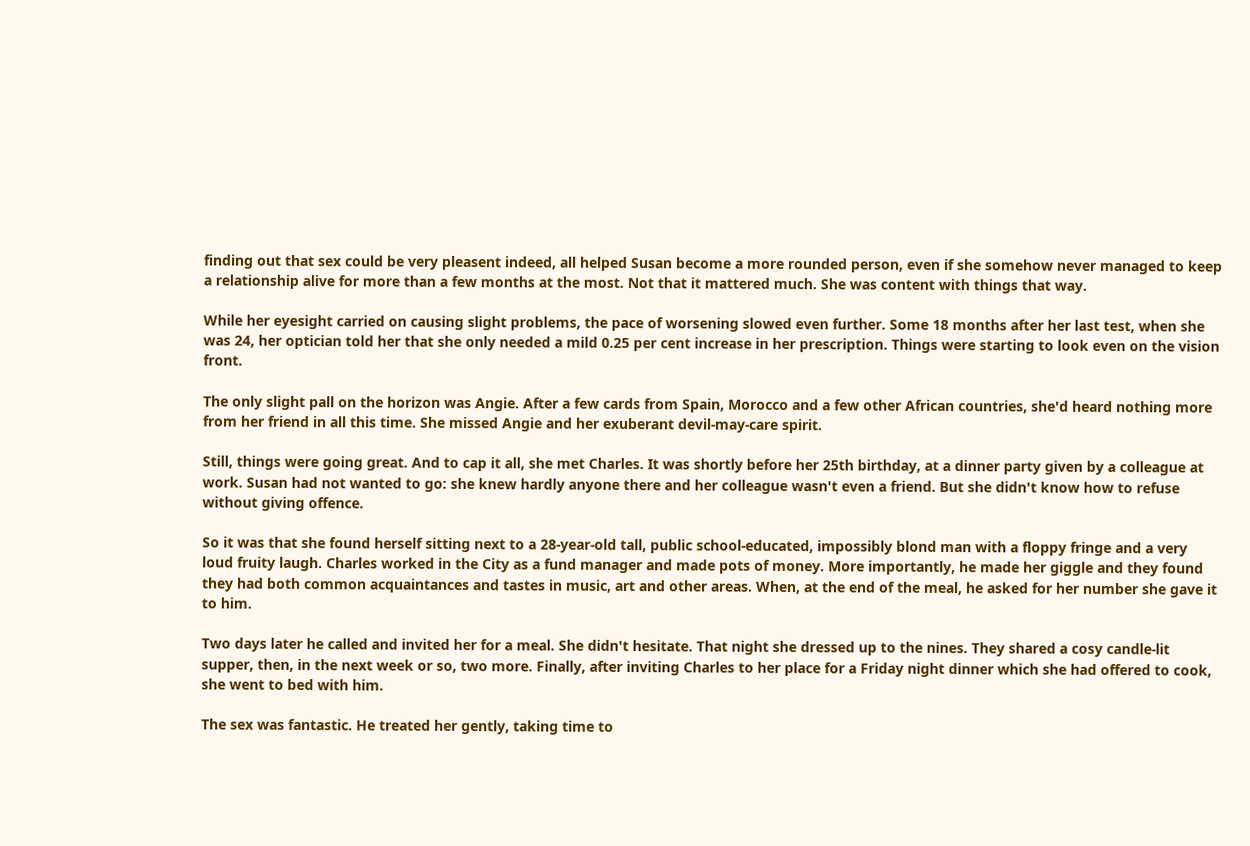finding out that sex could be very pleasent indeed, all helped Susan become a more rounded person, even if she somehow never managed to keep a relationship alive for more than a few months at the most. Not that it mattered much. She was content with things that way.

While her eyesight carried on causing slight problems, the pace of worsening slowed even further. Some 18 months after her last test, when she was 24, her optician told her that she only needed a mild 0.25 per cent increase in her prescription. Things were starting to look even on the vision front.

The only slight pall on the horizon was Angie. After a few cards from Spain, Morocco and a few other African countries, she'd heard nothing more from her friend in all this time. She missed Angie and her exuberant devil-may-care spirit.

Still, things were going great. And to cap it all, she met Charles. It was shortly before her 25th birthday, at a dinner party given by a colleague at work. Susan had not wanted to go: she knew hardly anyone there and her colleague wasn't even a friend. But she didn't know how to refuse without giving offence.

So it was that she found herself sitting next to a 28-year-old tall, public school-educated, impossibly blond man with a floppy fringe and a very loud fruity laugh. Charles worked in the City as a fund manager and made pots of money. More importantly, he made her giggle and they found they had both common acquaintances and tastes in music, art and other areas. When, at the end of the meal, he asked for her number she gave it to him.

Two days later he called and invited her for a meal. She didn't hesitate. That night she dressed up to the nines. They shared a cosy candle-lit supper, then, in the next week or so, two more. Finally, after inviting Charles to her place for a Friday night dinner which she had offered to cook, she went to bed with him.

The sex was fantastic. He treated her gently, taking time to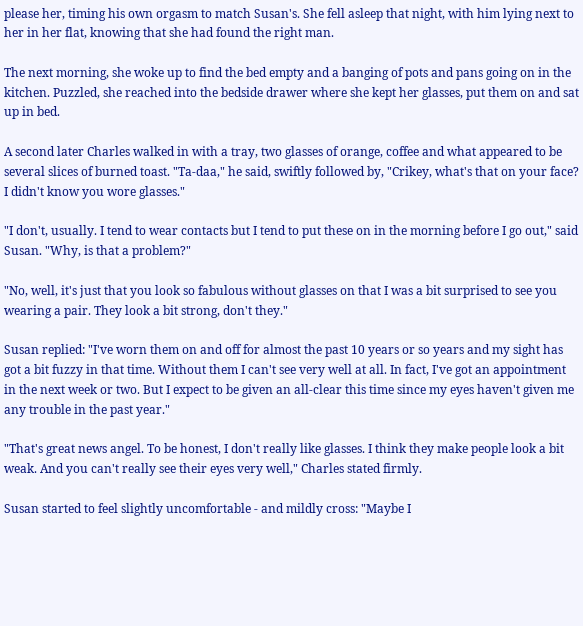please her, timing his own orgasm to match Susan's. She fell asleep that night, with him lying next to her in her flat, knowing that she had found the right man.

The next morning, she woke up to find the bed empty and a banging of pots and pans going on in the kitchen. Puzzled, she reached into the bedside drawer where she kept her glasses, put them on and sat up in bed.

A second later Charles walked in with a tray, two glasses of orange, coffee and what appeared to be several slices of burned toast. "Ta-daa," he said, swiftly followed by, "Crikey, what's that on your face? I didn't know you wore glasses."

"I don't, usually. I tend to wear contacts but I tend to put these on in the morning before I go out," said Susan. "Why, is that a problem?"

"No, well, it's just that you look so fabulous without glasses on that I was a bit surprised to see you wearing a pair. They look a bit strong, don't they."

Susan replied: "I've worn them on and off for almost the past 10 years or so years and my sight has got a bit fuzzy in that time. Without them I can't see very well at all. In fact, I've got an appointment in the next week or two. But I expect to be given an all-clear this time since my eyes haven't given me any trouble in the past year."

"That's great news angel. To be honest, I don't really like glasses. I think they make people look a bit weak. And you can't really see their eyes very well," Charles stated firmly.

Susan started to feel slightly uncomfortable - and mildly cross: "Maybe I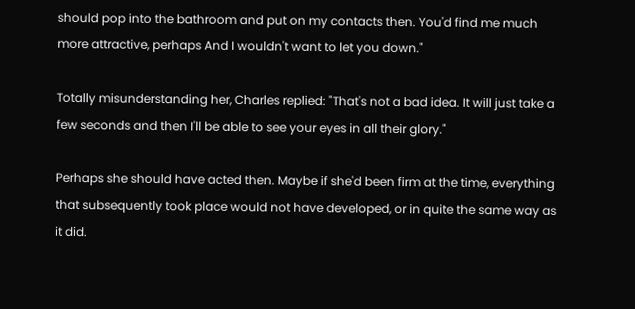should pop into the bathroom and put on my contacts then. You'd find me much more attractive, perhaps And I wouldn't want to let you down."

Totally misunderstanding her, Charles replied: "That's not a bad idea. It will just take a few seconds and then I'll be able to see your eyes in all their glory."

Perhaps she should have acted then. Maybe if she'd been firm at the time, everything that subsequently took place would not have developed, or in quite the same way as it did.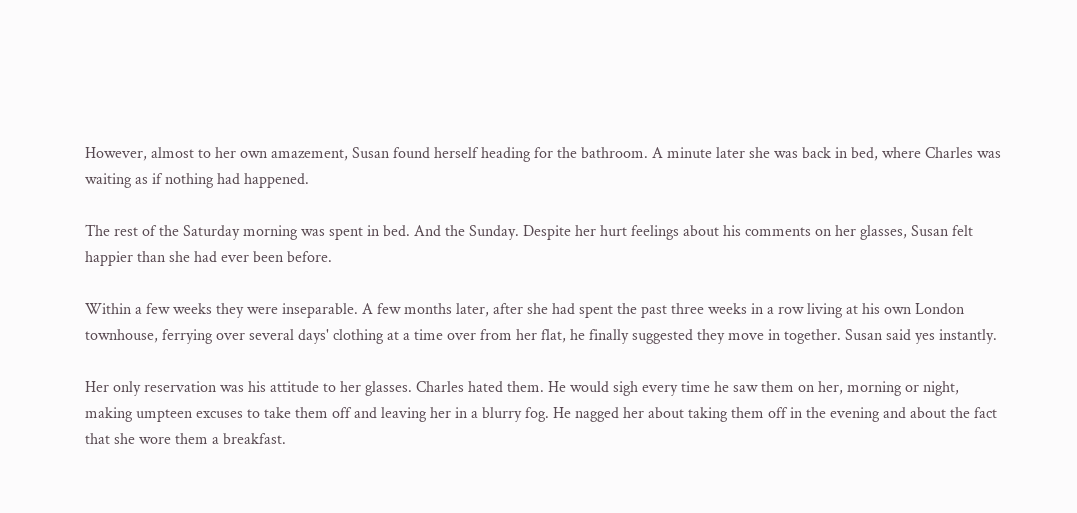However, almost to her own amazement, Susan found herself heading for the bathroom. A minute later she was back in bed, where Charles was waiting as if nothing had happened.

The rest of the Saturday morning was spent in bed. And the Sunday. Despite her hurt feelings about his comments on her glasses, Susan felt happier than she had ever been before.

Within a few weeks they were inseparable. A few months later, after she had spent the past three weeks in a row living at his own London townhouse, ferrying over several days' clothing at a time over from her flat, he finally suggested they move in together. Susan said yes instantly.

Her only reservation was his attitude to her glasses. Charles hated them. He would sigh every time he saw them on her, morning or night, making umpteen excuses to take them off and leaving her in a blurry fog. He nagged her about taking them off in the evening and about the fact that she wore them a breakfast.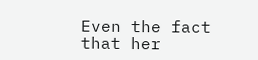Even the fact that her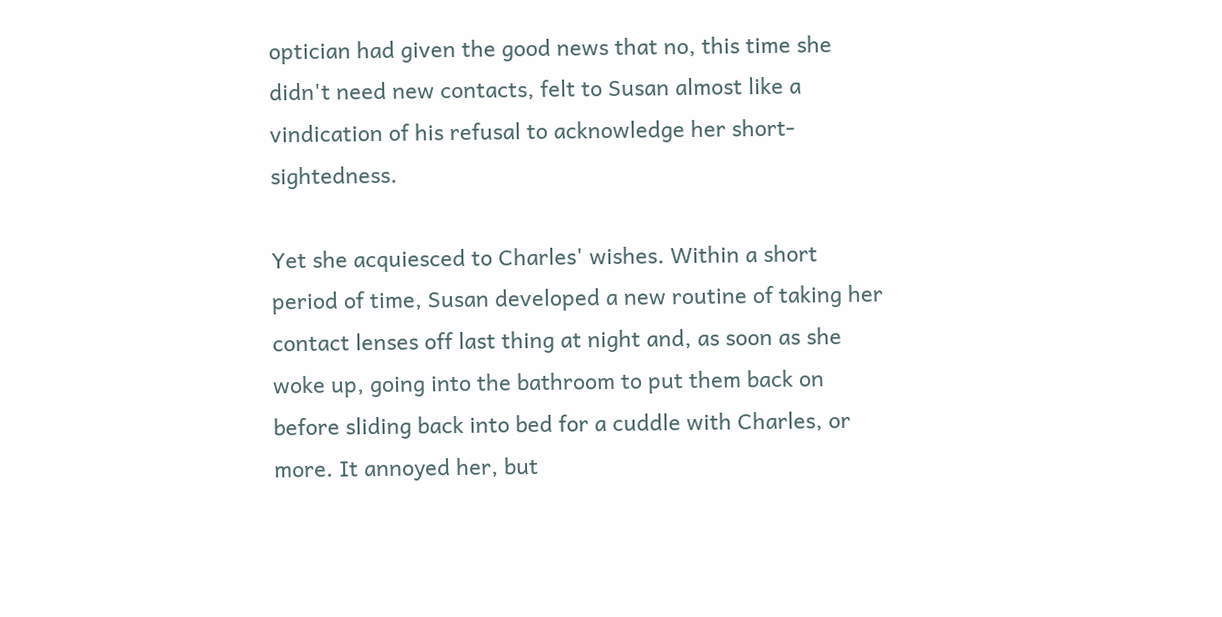optician had given the good news that no, this time she didn't need new contacts, felt to Susan almost like a vindication of his refusal to acknowledge her short-sightedness.

Yet she acquiesced to Charles' wishes. Within a short period of time, Susan developed a new routine of taking her contact lenses off last thing at night and, as soon as she woke up, going into the bathroom to put them back on before sliding back into bed for a cuddle with Charles, or more. It annoyed her, but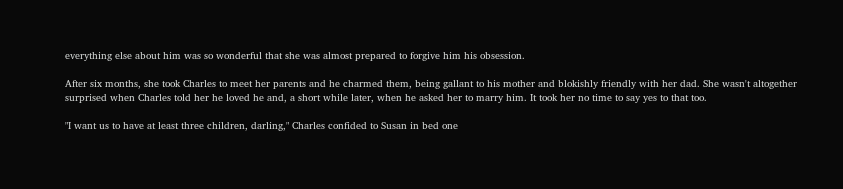everything else about him was so wonderful that she was almost prepared to forgive him his obsession.

After six months, she took Charles to meet her parents and he charmed them, being gallant to his mother and blokishly friendly with her dad. She wasn't altogether surprised when Charles told her he loved he and, a short while later, when he asked her to marry him. It took her no time to say yes to that too.

"I want us to have at least three children, darling," Charles confided to Susan in bed one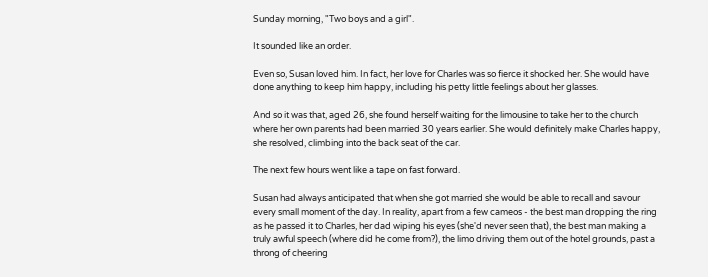Sunday morning, "Two boys and a girl".

It sounded like an order.

Even so, Susan loved him. In fact, her love for Charles was so fierce it shocked her. She would have done anything to keep him happy, including his petty little feelings about her glasses.

And so it was that, aged 26, she found herself waiting for the limousine to take her to the church where her own parents had been married 30 years earlier. She would definitely make Charles happy, she resolved, climbing into the back seat of the car.

The next few hours went like a tape on fast forward.

Susan had always anticipated that when she got married she would be able to recall and savour every small moment of the day. In reality, apart from a few cameos - the best man dropping the ring as he passed it to Charles, her dad wiping his eyes (she'd never seen that), the best man making a truly awful speech (where did he come from?), the limo driving them out of the hotel grounds, past a throng of cheering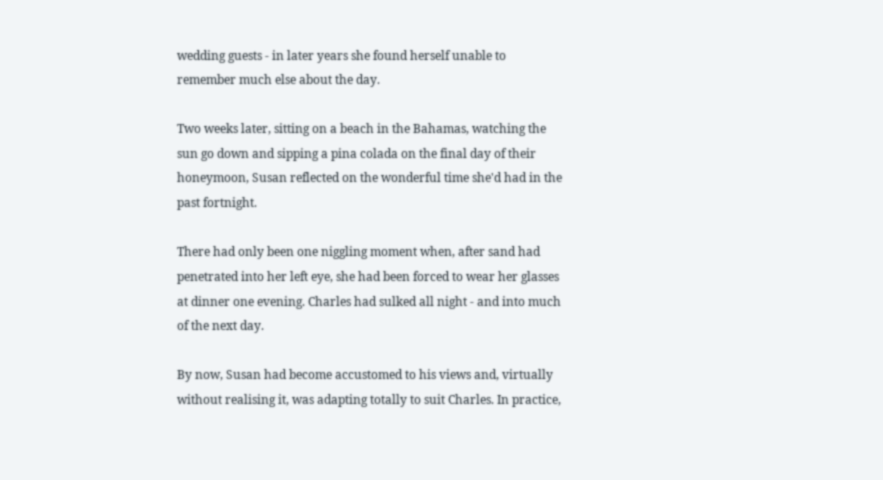wedding guests - in later years she found herself unable to remember much else about the day.

Two weeks later, sitting on a beach in the Bahamas, watching the sun go down and sipping a pina colada on the final day of their honeymoon, Susan reflected on the wonderful time she'd had in the past fortnight.

There had only been one niggling moment when, after sand had penetrated into her left eye, she had been forced to wear her glasses at dinner one evening. Charles had sulked all night - and into much of the next day.

By now, Susan had become accustomed to his views and, virtually without realising it, was adapting totally to suit Charles. In practice,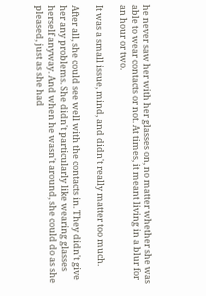he never saw her with her glasses on, no matter whether she was able to wear contacts or not. At times, it meant living in a blur for an hour or two.

It was a small issue, mind, and didn't really matter too much.

After all, she could see well with the contacts in. They didn't give her any problems. She didn't particularly like wearing glasses herself anyway. And when he wasn't around, she could do as she pleased, just as she had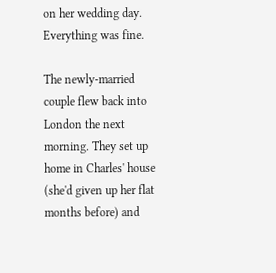on her wedding day. Everything was fine.

The newly-married couple flew back into London the next morning. They set up home in Charles' house (she'd given up her flat months before) and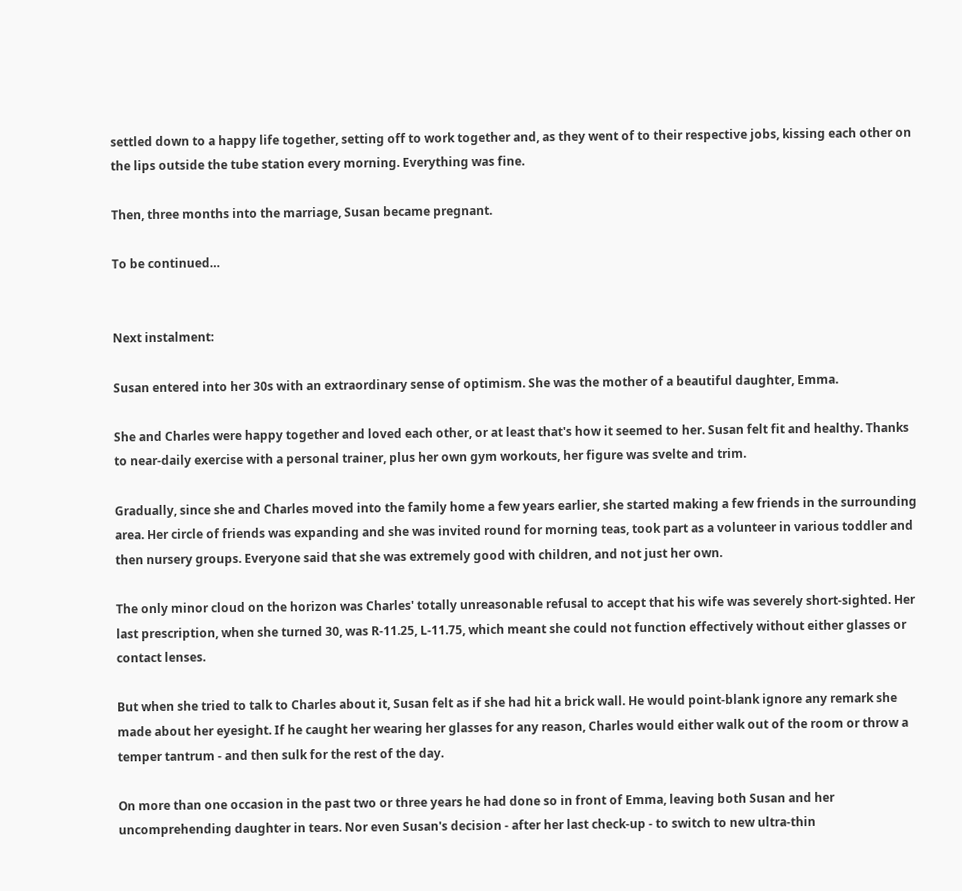settled down to a happy life together, setting off to work together and, as they went of to their respective jobs, kissing each other on the lips outside the tube station every morning. Everything was fine.

Then, three months into the marriage, Susan became pregnant.

To be continued…


Next instalment:

Susan entered into her 30s with an extraordinary sense of optimism. She was the mother of a beautiful daughter, Emma.

She and Charles were happy together and loved each other, or at least that's how it seemed to her. Susan felt fit and healthy. Thanks to near-daily exercise with a personal trainer, plus her own gym workouts, her figure was svelte and trim.

Gradually, since she and Charles moved into the family home a few years earlier, she started making a few friends in the surrounding area. Her circle of friends was expanding and she was invited round for morning teas, took part as a volunteer in various toddler and then nursery groups. Everyone said that she was extremely good with children, and not just her own.

The only minor cloud on the horizon was Charles' totally unreasonable refusal to accept that his wife was severely short-sighted. Her last prescription, when she turned 30, was R-11.25, L-11.75, which meant she could not function effectively without either glasses or contact lenses.

But when she tried to talk to Charles about it, Susan felt as if she had hit a brick wall. He would point-blank ignore any remark she made about her eyesight. If he caught her wearing her glasses for any reason, Charles would either walk out of the room or throw a temper tantrum - and then sulk for the rest of the day.

On more than one occasion in the past two or three years he had done so in front of Emma, leaving both Susan and her uncomprehending daughter in tears. Nor even Susan's decision - after her last check-up - to switch to new ultra-thin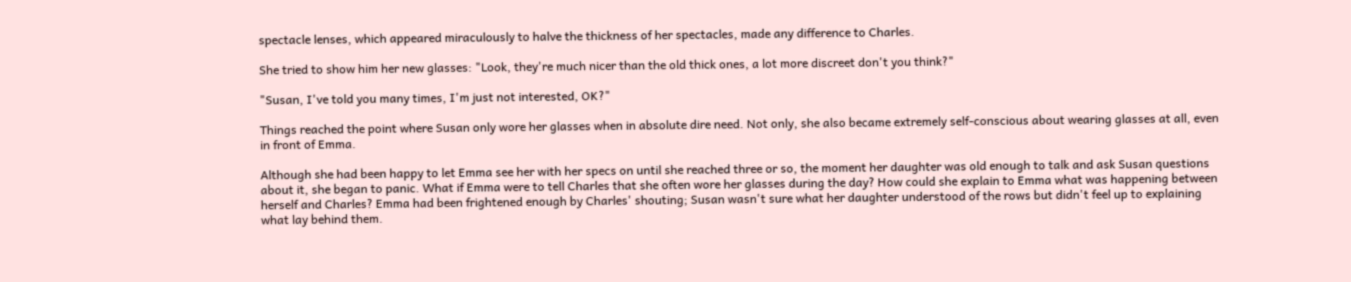spectacle lenses, which appeared miraculously to halve the thickness of her spectacles, made any difference to Charles.

She tried to show him her new glasses: "Look, they're much nicer than the old thick ones, a lot more discreet don't you think?"

"Susan, I've told you many times, I'm just not interested, OK?"

Things reached the point where Susan only wore her glasses when in absolute dire need. Not only, she also became extremely self-conscious about wearing glasses at all, even in front of Emma.

Although she had been happy to let Emma see her with her specs on until she reached three or so, the moment her daughter was old enough to talk and ask Susan questions about it, she began to panic. What if Emma were to tell Charles that she often wore her glasses during the day? How could she explain to Emma what was happening between herself and Charles? Emma had been frightened enough by Charles' shouting; Susan wasn't sure what her daughter understood of the rows but didn't feel up to explaining what lay behind them.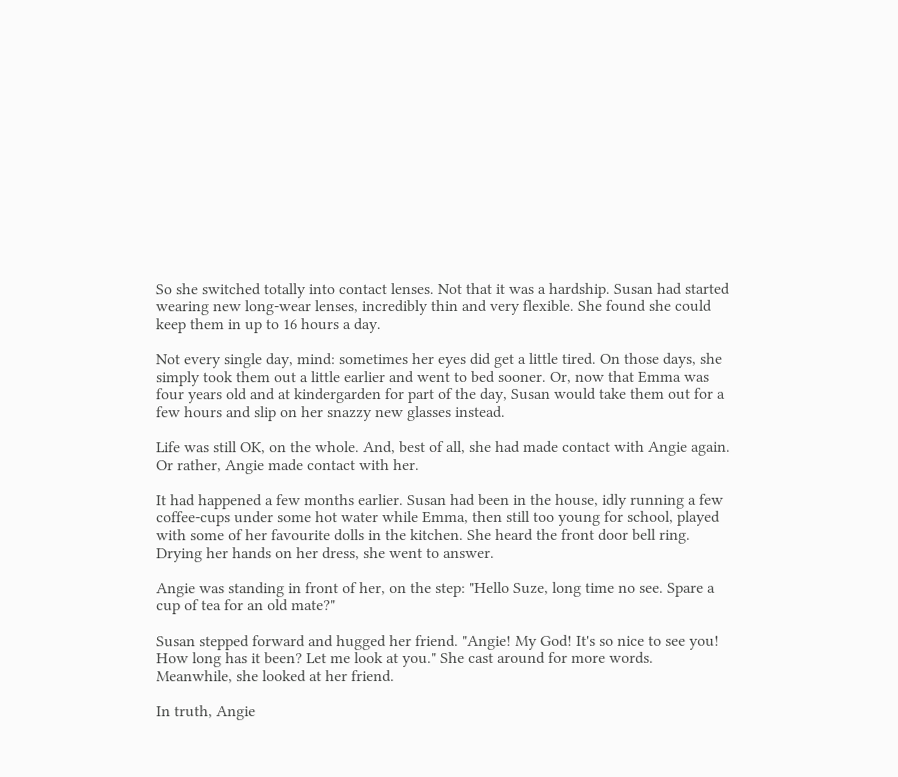So she switched totally into contact lenses. Not that it was a hardship. Susan had started wearing new long-wear lenses, incredibly thin and very flexible. She found she could keep them in up to 16 hours a day.

Not every single day, mind: sometimes her eyes did get a little tired. On those days, she simply took them out a little earlier and went to bed sooner. Or, now that Emma was four years old and at kindergarden for part of the day, Susan would take them out for a few hours and slip on her snazzy new glasses instead.

Life was still OK, on the whole. And, best of all, she had made contact with Angie again. Or rather, Angie made contact with her.

It had happened a few months earlier. Susan had been in the house, idly running a few coffee-cups under some hot water while Emma, then still too young for school, played with some of her favourite dolls in the kitchen. She heard the front door bell ring. Drying her hands on her dress, she went to answer.

Angie was standing in front of her, on the step: "Hello Suze, long time no see. Spare a cup of tea for an old mate?"

Susan stepped forward and hugged her friend. "Angie! My God! It's so nice to see you! How long has it been? Let me look at you." She cast around for more words. Meanwhile, she looked at her friend.

In truth, Angie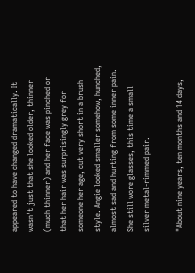appeared to have changed dramatically. It wasn't just that she looked older, thinner (much thinner) and her face was pinched or that her hair was surprisingly grey for someone her age, cut very short in a brush style. Angie looked smaller somehow, hunched, almost sad and hurting from some inner pain. She still wore glasses, this time a small silver metal-rimmed pair.

"About nine years, ten months and 14 days,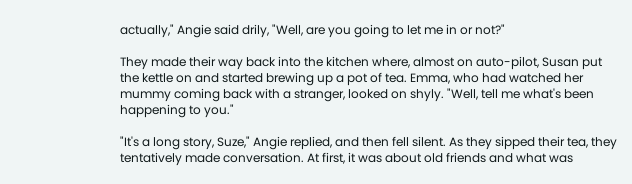actually," Angie said drily, "Well, are you going to let me in or not?"

They made their way back into the kitchen where, almost on auto-pilot, Susan put the kettle on and started brewing up a pot of tea. Emma, who had watched her mummy coming back with a stranger, looked on shyly. "Well, tell me what's been happening to you."

"It's a long story, Suze," Angie replied, and then fell silent. As they sipped their tea, they tentatively made conversation. At first, it was about old friends and what was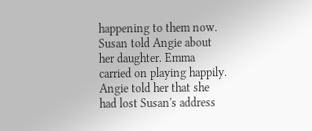happening to them now. Susan told Angie about her daughter. Emma carried on playing happily. Angie told her that she had lost Susan's address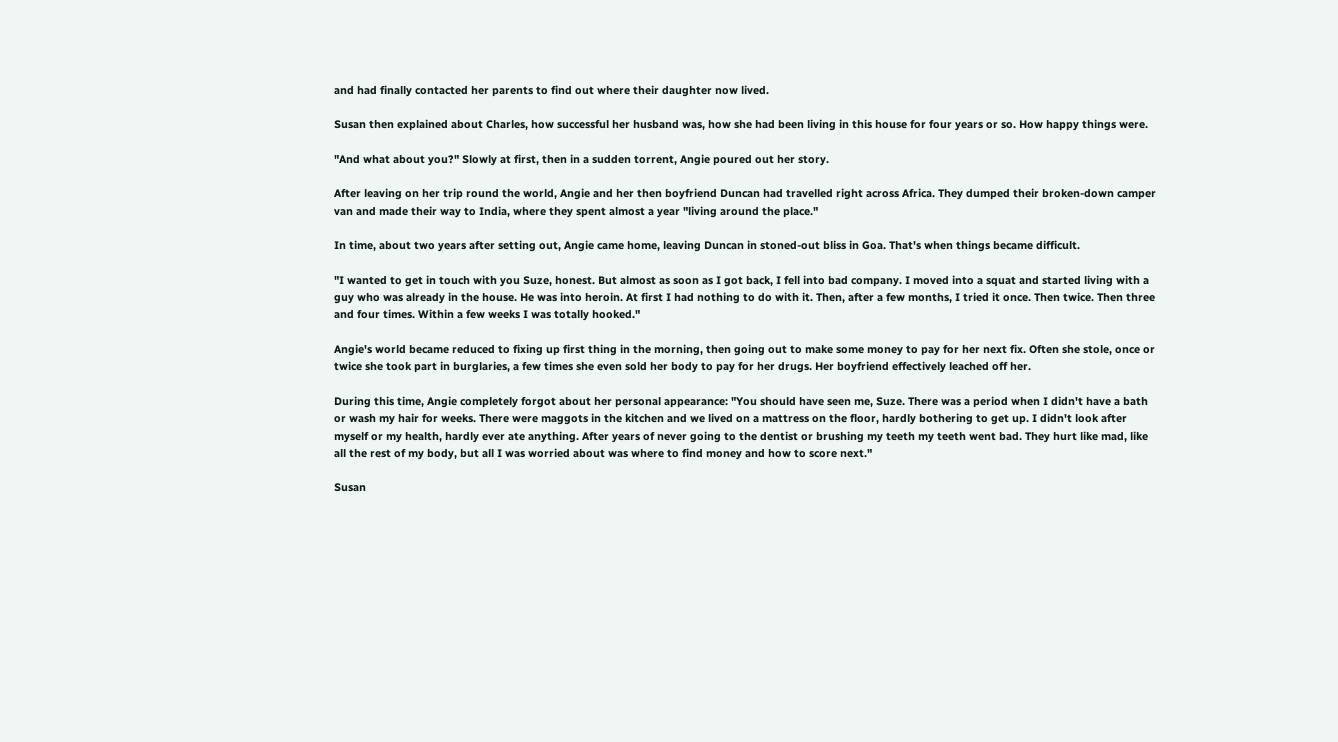and had finally contacted her parents to find out where their daughter now lived.

Susan then explained about Charles, how successful her husband was, how she had been living in this house for four years or so. How happy things were.

"And what about you?" Slowly at first, then in a sudden torrent, Angie poured out her story.

After leaving on her trip round the world, Angie and her then boyfriend Duncan had travelled right across Africa. They dumped their broken-down camper van and made their way to India, where they spent almost a year "living around the place."

In time, about two years after setting out, Angie came home, leaving Duncan in stoned-out bliss in Goa. That's when things became difficult.

"I wanted to get in touch with you Suze, honest. But almost as soon as I got back, I fell into bad company. I moved into a squat and started living with a guy who was already in the house. He was into heroin. At first I had nothing to do with it. Then, after a few months, I tried it once. Then twice. Then three and four times. Within a few weeks I was totally hooked."

Angie's world became reduced to fixing up first thing in the morning, then going out to make some money to pay for her next fix. Often she stole, once or twice she took part in burglaries, a few times she even sold her body to pay for her drugs. Her boyfriend effectively leached off her.

During this time, Angie completely forgot about her personal appearance: "You should have seen me, Suze. There was a period when I didn't have a bath or wash my hair for weeks. There were maggots in the kitchen and we lived on a mattress on the floor, hardly bothering to get up. I didn't look after myself or my health, hardly ever ate anything. After years of never going to the dentist or brushing my teeth my teeth went bad. They hurt like mad, like all the rest of my body, but all I was worried about was where to find money and how to score next."

Susan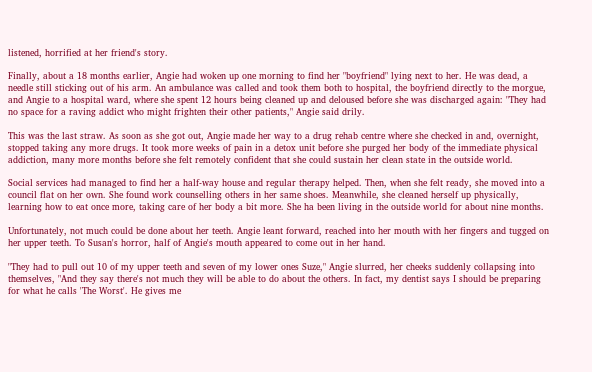listened, horrified at her friend's story.

Finally, about a 18 months earlier, Angie had woken up one morning to find her "boyfriend" lying next to her. He was dead, a needle still sticking out of his arm. An ambulance was called and took them both to hospital, the boyfriend directly to the morgue, and Angie to a hospital ward, where she spent 12 hours being cleaned up and deloused before she was discharged again: "They had no space for a raving addict who might frighten their other patients," Angie said drily.

This was the last straw. As soon as she got out, Angie made her way to a drug rehab centre where she checked in and, overnight, stopped taking any more drugs. It took more weeks of pain in a detox unit before she purged her body of the immediate physical addiction, many more months before she felt remotely confident that she could sustain her clean state in the outside world.

Social services had managed to find her a half-way house and regular therapy helped. Then, when she felt ready, she moved into a council flat on her own. She found work counselling others in her same shoes. Meanwhile, she cleaned herself up physically, learning how to eat once more, taking care of her body a bit more. She ha been living in the outside world for about nine months.

Unfortunately, not much could be done about her teeth. Angie leant forward, reached into her mouth with her fingers and tugged on her upper teeth. To Susan's horror, half of Angie's mouth appeared to come out in her hand.

"They had to pull out 10 of my upper teeth and seven of my lower ones Suze," Angie slurred, her cheeks suddenly collapsing into themselves, "And they say there's not much they will be able to do about the others. In fact, my dentist says I should be preparing for what he calls 'The Worst'. He gives me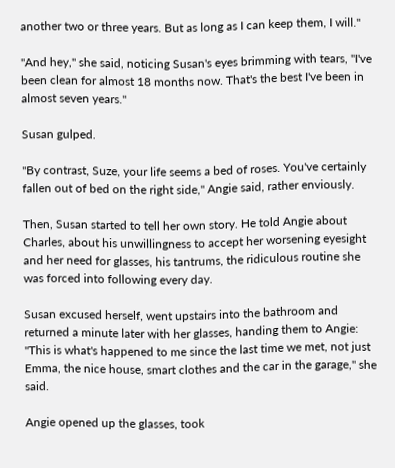another two or three years. But as long as I can keep them, I will."

"And hey," she said, noticing Susan's eyes brimming with tears, "I've been clean for almost 18 months now. That's the best I've been in almost seven years."

Susan gulped.

"By contrast, Suze, your life seems a bed of roses. You've certainly fallen out of bed on the right side," Angie said, rather enviously.

Then, Susan started to tell her own story. He told Angie about Charles, about his unwillingness to accept her worsening eyesight and her need for glasses, his tantrums, the ridiculous routine she was forced into following every day.

Susan excused herself, went upstairs into the bathroom and returned a minute later with her glasses, handing them to Angie: "This is what's happened to me since the last time we met, not just Emma, the nice house, smart clothes and the car in the garage," she said.

Angie opened up the glasses, took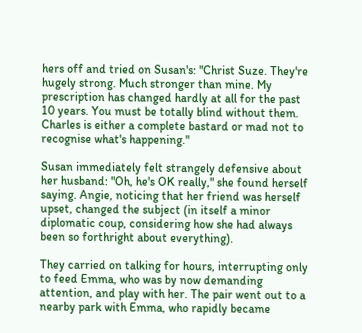hers off and tried on Susan's: "Christ Suze. They're hugely strong. Much stronger than mine. My prescription has changed hardly at all for the past 10 years. You must be totally blind without them. Charles is either a complete bastard or mad not to recognise what's happening."

Susan immediately felt strangely defensive about her husband: "Oh, he's OK really," she found herself saying. Angie, noticing that her friend was herself upset, changed the subject (in itself a minor diplomatic coup, considering how she had always been so forthright about everything).

They carried on talking for hours, interrupting only to feed Emma, who was by now demanding attention, and play with her. The pair went out to a nearby park with Emma, who rapidly became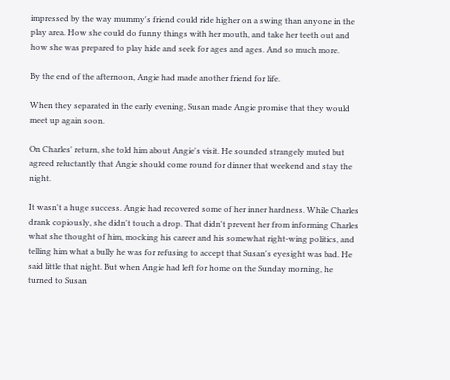impressed by the way mummy's friend could ride higher on a swing than anyone in the play area. How she could do funny things with her mouth, and take her teeth out and how she was prepared to play hide and seek for ages and ages. And so much more.

By the end of the afternoon, Angie had made another friend for life.

When they separated in the early evening, Susan made Angie promise that they would meet up again soon.

On Charles' return, she told him about Angie's visit. He sounded strangely muted but agreed reluctantly that Angie should come round for dinner that weekend and stay the night.

It wasn't a huge success. Angie had recovered some of her inner hardness. While Charles drank copiously, she didn't touch a drop. That didn't prevent her from informing Charles what she thought of him, mocking his career and his somewhat right-wing politics, and telling him what a bully he was for refusing to accept that Susan's eyesight was bad. He said little that night. But when Angie had left for home on the Sunday morning, he turned to Susan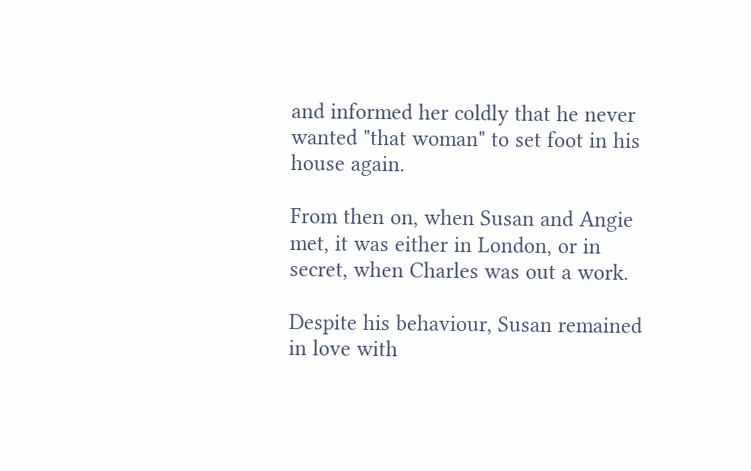and informed her coldly that he never wanted "that woman" to set foot in his house again.

From then on, when Susan and Angie met, it was either in London, or in secret, when Charles was out a work.

Despite his behaviour, Susan remained in love with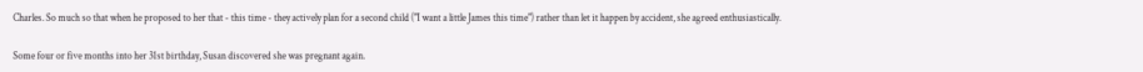Charles. So much so that when he proposed to her that - this time - they actively plan for a second child ("I want a little James this time") rather than let it happen by accident, she agreed enthusiastically.

Some four or five months into her 31st birthday, Susan discovered she was pregnant again.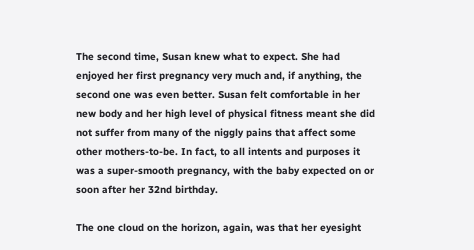The second time, Susan knew what to expect. She had enjoyed her first pregnancy very much and, if anything, the second one was even better. Susan felt comfortable in her new body and her high level of physical fitness meant she did not suffer from many of the niggly pains that affect some other mothers-to-be. In fact, to all intents and purposes it was a super-smooth pregnancy, with the baby expected on or soon after her 32nd birthday.

The one cloud on the horizon, again, was that her eyesight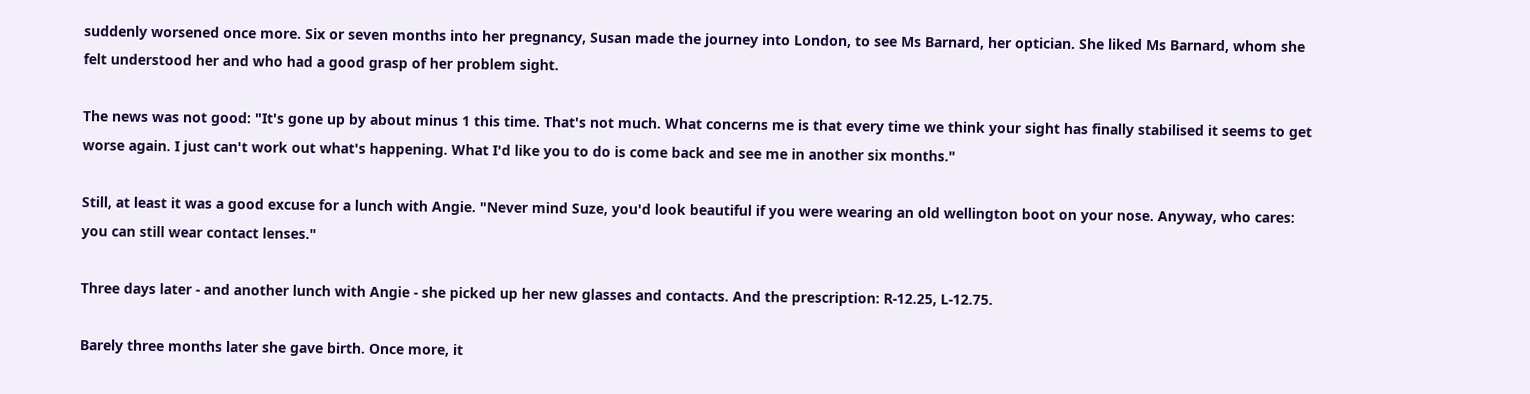suddenly worsened once more. Six or seven months into her pregnancy, Susan made the journey into London, to see Ms Barnard, her optician. She liked Ms Barnard, whom she felt understood her and who had a good grasp of her problem sight.

The news was not good: "It's gone up by about minus 1 this time. That's not much. What concerns me is that every time we think your sight has finally stabilised it seems to get worse again. I just can't work out what's happening. What I'd like you to do is come back and see me in another six months."

Still, at least it was a good excuse for a lunch with Angie. "Never mind Suze, you'd look beautiful if you were wearing an old wellington boot on your nose. Anyway, who cares: you can still wear contact lenses."

Three days later - and another lunch with Angie - she picked up her new glasses and contacts. And the prescription: R-12.25, L-12.75.

Barely three months later she gave birth. Once more, it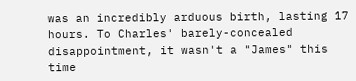was an incredibly arduous birth, lasting 17 hours. To Charles' barely-concealed disappointment, it wasn't a "James" this time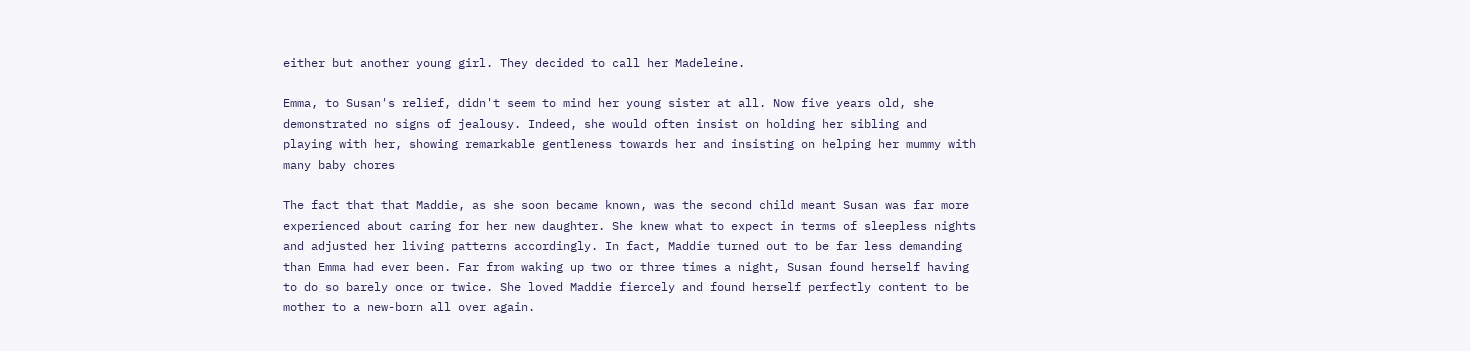either but another young girl. They decided to call her Madeleine.

Emma, to Susan's relief, didn't seem to mind her young sister at all. Now five years old, she demonstrated no signs of jealousy. Indeed, she would often insist on holding her sibling and playing with her, showing remarkable gentleness towards her and insisting on helping her mummy with many baby chores

The fact that that Maddie, as she soon became known, was the second child meant Susan was far more experienced about caring for her new daughter. She knew what to expect in terms of sleepless nights and adjusted her living patterns accordingly. In fact, Maddie turned out to be far less demanding than Emma had ever been. Far from waking up two or three times a night, Susan found herself having to do so barely once or twice. She loved Maddie fiercely and found herself perfectly content to be mother to a new-born all over again.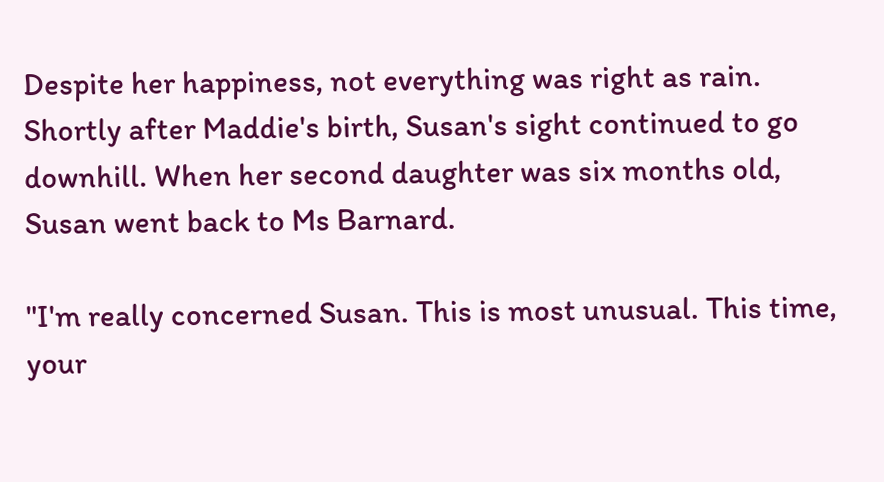Despite her happiness, not everything was right as rain. Shortly after Maddie's birth, Susan's sight continued to go downhill. When her second daughter was six months old, Susan went back to Ms Barnard.

"I'm really concerned Susan. This is most unusual. This time, your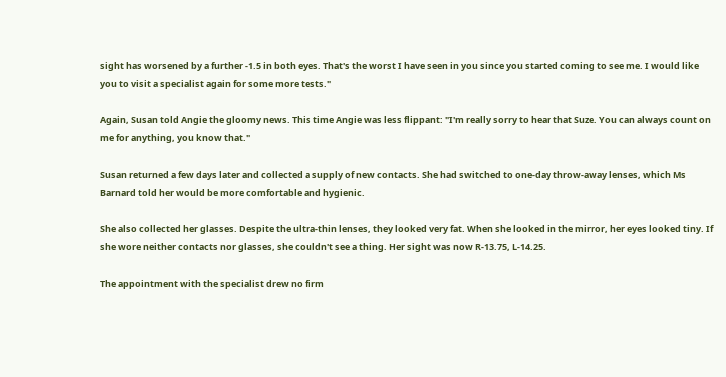sight has worsened by a further -1.5 in both eyes. That's the worst I have seen in you since you started coming to see me. I would like you to visit a specialist again for some more tests."

Again, Susan told Angie the gloomy news. This time Angie was less flippant: "I'm really sorry to hear that Suze. You can always count on me for anything, you know that."

Susan returned a few days later and collected a supply of new contacts. She had switched to one-day throw-away lenses, which Ms Barnard told her would be more comfortable and hygienic.

She also collected her glasses. Despite the ultra-thin lenses, they looked very fat. When she looked in the mirror, her eyes looked tiny. If she wore neither contacts nor glasses, she couldn't see a thing. Her sight was now R-13.75, L-14.25.

The appointment with the specialist drew no firm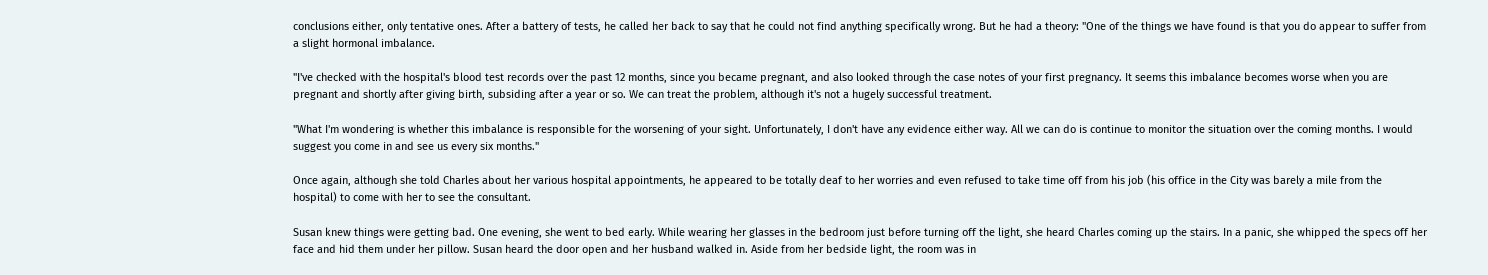conclusions either, only tentative ones. After a battery of tests, he called her back to say that he could not find anything specifically wrong. But he had a theory: "One of the things we have found is that you do appear to suffer from a slight hormonal imbalance.

"I've checked with the hospital's blood test records over the past 12 months, since you became pregnant, and also looked through the case notes of your first pregnancy. It seems this imbalance becomes worse when you are pregnant and shortly after giving birth, subsiding after a year or so. We can treat the problem, although it's not a hugely successful treatment.

"What I'm wondering is whether this imbalance is responsible for the worsening of your sight. Unfortunately, I don't have any evidence either way. All we can do is continue to monitor the situation over the coming months. I would suggest you come in and see us every six months."

Once again, although she told Charles about her various hospital appointments, he appeared to be totally deaf to her worries and even refused to take time off from his job (his office in the City was barely a mile from the hospital) to come with her to see the consultant.

Susan knew things were getting bad. One evening, she went to bed early. While wearing her glasses in the bedroom just before turning off the light, she heard Charles coming up the stairs. In a panic, she whipped the specs off her face and hid them under her pillow. Susan heard the door open and her husband walked in. Aside from her bedside light, the room was in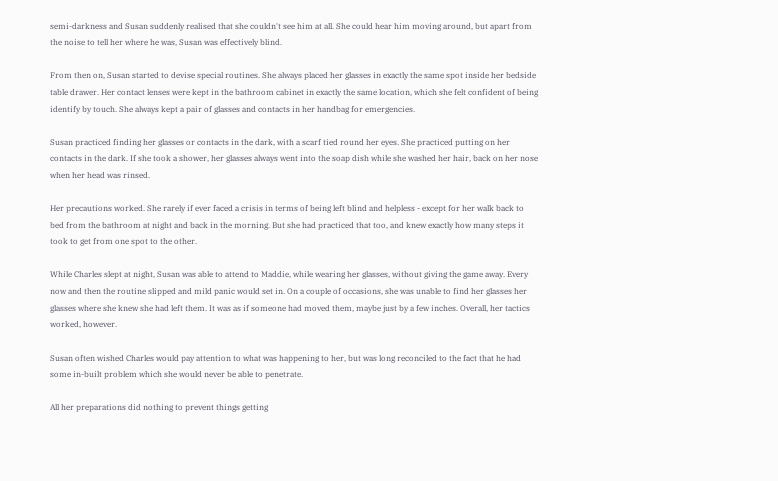semi-darkness and Susan suddenly realised that she couldn't see him at all. She could hear him moving around, but apart from the noise to tell her where he was, Susan was effectively blind.

From then on, Susan started to devise special routines. She always placed her glasses in exactly the same spot inside her bedside table drawer. Her contact lenses were kept in the bathroom cabinet in exactly the same location, which she felt confident of being identify by touch. She always kept a pair of glasses and contacts in her handbag for emergencies.

Susan practiced finding her glasses or contacts in the dark, with a scarf tied round her eyes. She practiced putting on her contacts in the dark. If she took a shower, her glasses always went into the soap dish while she washed her hair, back on her nose when her head was rinsed.

Her precautions worked. She rarely if ever faced a crisis in terms of being left blind and helpless - except for her walk back to bed from the bathroom at night and back in the morning. But she had practiced that too, and knew exactly how many steps it took to get from one spot to the other.

While Charles slept at night, Susan was able to attend to Maddie, while wearing her glasses, without giving the game away. Every now and then the routine slipped and mild panic would set in. On a couple of occasions, she was unable to find her glasses her glasses where she knew she had left them. It was as if someone had moved them, maybe just by a few inches. Overall, her tactics worked, however.

Susan often wished Charles would pay attention to what was happening to her, but was long reconciled to the fact that he had some in-built problem which she would never be able to penetrate.

All her preparations did nothing to prevent things getting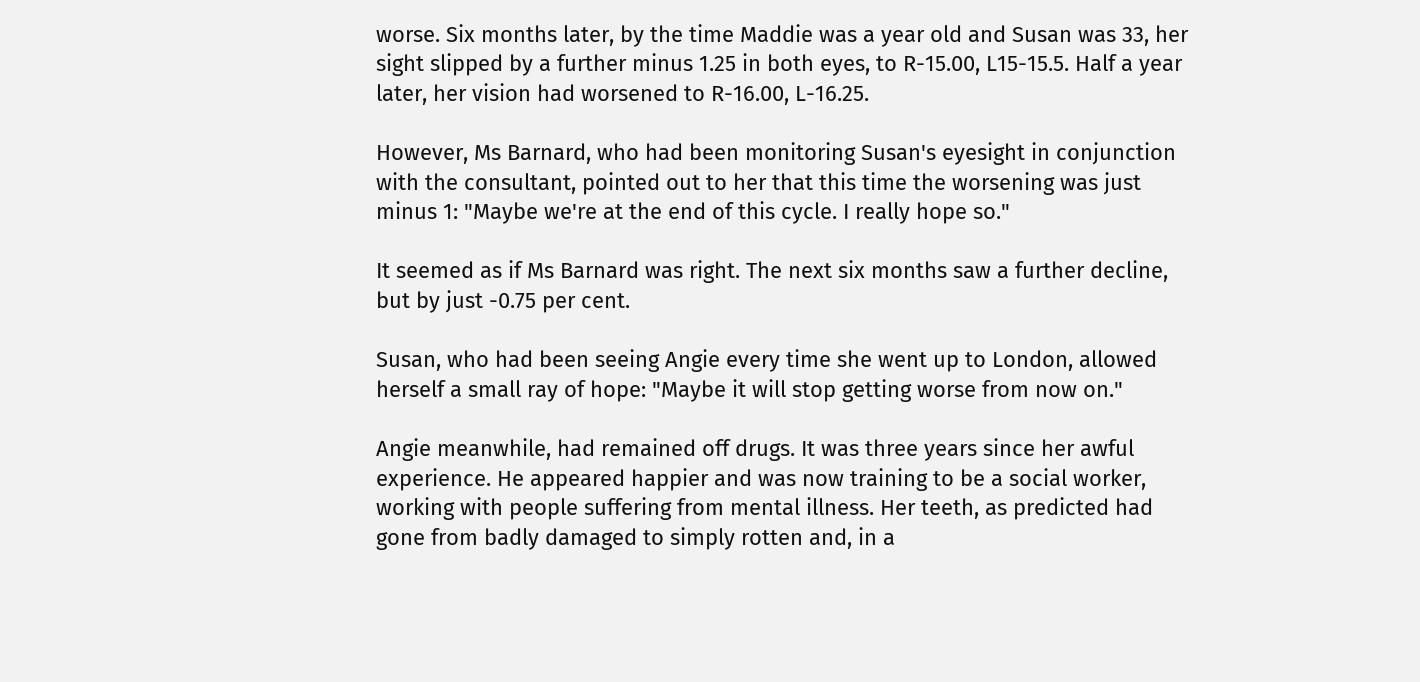worse. Six months later, by the time Maddie was a year old and Susan was 33, her sight slipped by a further minus 1.25 in both eyes, to R-15.00, L15-15.5. Half a year later, her vision had worsened to R-16.00, L-16.25.

However, Ms Barnard, who had been monitoring Susan's eyesight in conjunction with the consultant, pointed out to her that this time the worsening was just minus 1: "Maybe we're at the end of this cycle. I really hope so."

It seemed as if Ms Barnard was right. The next six months saw a further decline, but by just -0.75 per cent.

Susan, who had been seeing Angie every time she went up to London, allowed herself a small ray of hope: "Maybe it will stop getting worse from now on."

Angie meanwhile, had remained off drugs. It was three years since her awful experience. He appeared happier and was now training to be a social worker, working with people suffering from mental illness. Her teeth, as predicted had gone from badly damaged to simply rotten and, in a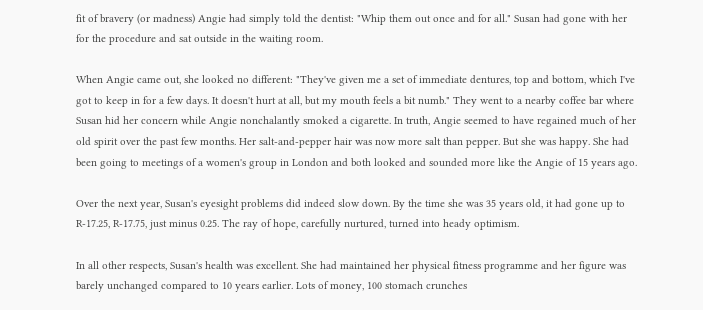fit of bravery (or madness) Angie had simply told the dentist: "Whip them out once and for all." Susan had gone with her for the procedure and sat outside in the waiting room.

When Angie came out, she looked no different: "They've given me a set of immediate dentures, top and bottom, which I've got to keep in for a few days. It doesn't hurt at all, but my mouth feels a bit numb." They went to a nearby coffee bar where Susan hid her concern while Angie nonchalantly smoked a cigarette. In truth, Angie seemed to have regained much of her old spirit over the past few months. Her salt-and-pepper hair was now more salt than pepper. But she was happy. She had been going to meetings of a women's group in London and both looked and sounded more like the Angie of 15 years ago.

Over the next year, Susan's eyesight problems did indeed slow down. By the time she was 35 years old, it had gone up to R-17.25, R-17.75, just minus 0.25. The ray of hope, carefully nurtured, turned into heady optimism.

In all other respects, Susan's health was excellent. She had maintained her physical fitness programme and her figure was barely unchanged compared to 10 years earlier. Lots of money, 100 stomach crunches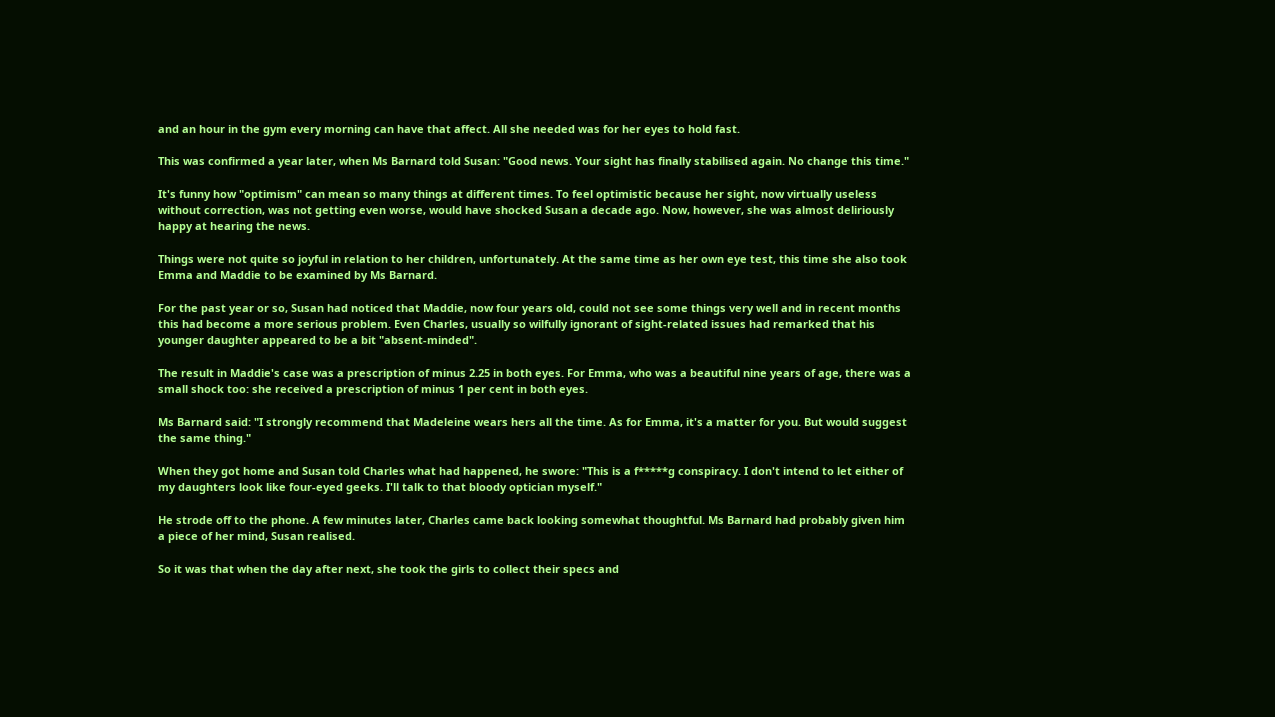and an hour in the gym every morning can have that affect. All she needed was for her eyes to hold fast.

This was confirmed a year later, when Ms Barnard told Susan: "Good news. Your sight has finally stabilised again. No change this time."

It's funny how "optimism" can mean so many things at different times. To feel optimistic because her sight, now virtually useless without correction, was not getting even worse, would have shocked Susan a decade ago. Now, however, she was almost deliriously happy at hearing the news.

Things were not quite so joyful in relation to her children, unfortunately. At the same time as her own eye test, this time she also took Emma and Maddie to be examined by Ms Barnard.

For the past year or so, Susan had noticed that Maddie, now four years old, could not see some things very well and in recent months this had become a more serious problem. Even Charles, usually so wilfully ignorant of sight-related issues had remarked that his younger daughter appeared to be a bit "absent-minded".

The result in Maddie's case was a prescription of minus 2.25 in both eyes. For Emma, who was a beautiful nine years of age, there was a small shock too: she received a prescription of minus 1 per cent in both eyes.

Ms Barnard said: "I strongly recommend that Madeleine wears hers all the time. As for Emma, it's a matter for you. But would suggest the same thing."

When they got home and Susan told Charles what had happened, he swore: "This is a f*****g conspiracy. I don't intend to let either of my daughters look like four-eyed geeks. I'll talk to that bloody optician myself."

He strode off to the phone. A few minutes later, Charles came back looking somewhat thoughtful. Ms Barnard had probably given him a piece of her mind, Susan realised.

So it was that when the day after next, she took the girls to collect their specs and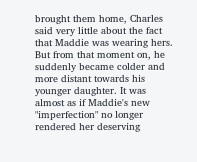brought them home, Charles said very little about the fact that Maddie was wearing hers. But from that moment on, he suddenly became colder and more distant towards his younger daughter. It was almost as if Maddie's new "imperfection" no longer rendered her deserving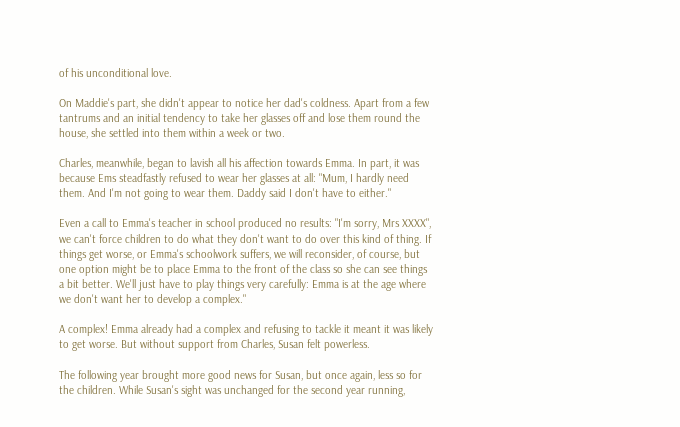of his unconditional love.

On Maddie's part, she didn't appear to notice her dad's coldness. Apart from a few tantrums and an initial tendency to take her glasses off and lose them round the house, she settled into them within a week or two.

Charles, meanwhile, began to lavish all his affection towards Emma. In part, it was because Ems steadfastly refused to wear her glasses at all: "Mum, I hardly need them. And I'm not going to wear them. Daddy said I don't have to either."

Even a call to Emma's teacher in school produced no results: "I'm sorry, Mrs XXXX", we can't force children to do what they don't want to do over this kind of thing. If things get worse, or Emma's schoolwork suffers, we will reconsider, of course, but one option might be to place Emma to the front of the class so she can see things a bit better. We'll just have to play things very carefully: Emma is at the age where we don't want her to develop a complex."

A complex! Emma already had a complex and refusing to tackle it meant it was likely to get worse. But without support from Charles, Susan felt powerless.

The following year brought more good news for Susan, but once again, less so for the children. While Susan's sight was unchanged for the second year running,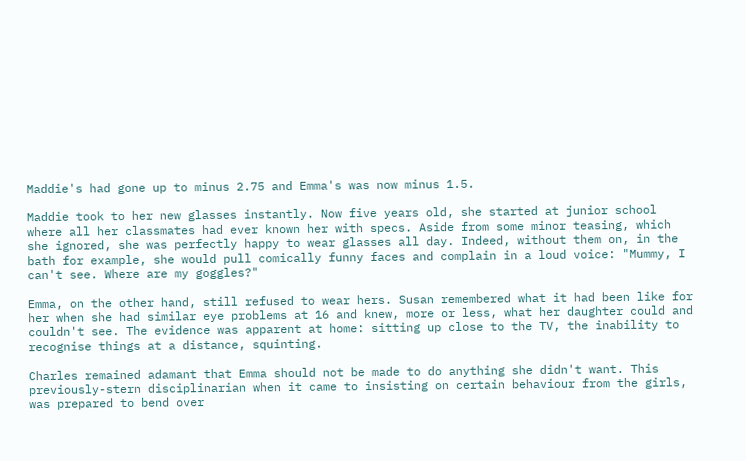Maddie's had gone up to minus 2.75 and Emma's was now minus 1.5.

Maddie took to her new glasses instantly. Now five years old, she started at junior school where all her classmates had ever known her with specs. Aside from some minor teasing, which she ignored, she was perfectly happy to wear glasses all day. Indeed, without them on, in the bath for example, she would pull comically funny faces and complain in a loud voice: "Mummy, I can't see. Where are my goggles?"

Emma, on the other hand, still refused to wear hers. Susan remembered what it had been like for her when she had similar eye problems at 16 and knew, more or less, what her daughter could and couldn't see. The evidence was apparent at home: sitting up close to the TV, the inability to recognise things at a distance, squinting.

Charles remained adamant that Emma should not be made to do anything she didn't want. This previously-stern disciplinarian when it came to insisting on certain behaviour from the girls, was prepared to bend over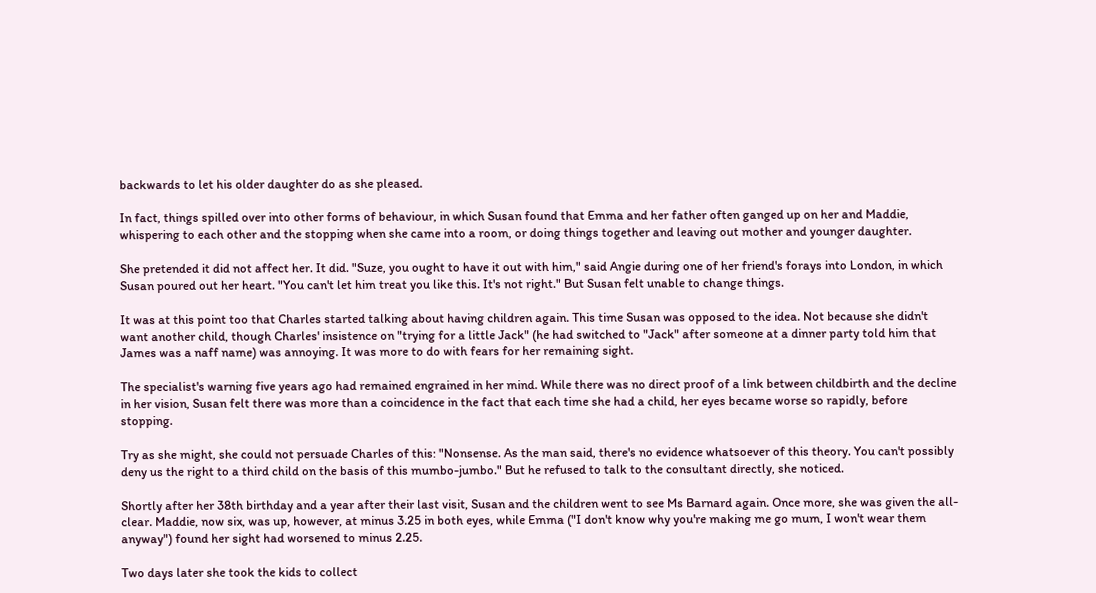backwards to let his older daughter do as she pleased.

In fact, things spilled over into other forms of behaviour, in which Susan found that Emma and her father often ganged up on her and Maddie, whispering to each other and the stopping when she came into a room, or doing things together and leaving out mother and younger daughter.

She pretended it did not affect her. It did. "Suze, you ought to have it out with him," said Angie during one of her friend's forays into London, in which Susan poured out her heart. "You can't let him treat you like this. It's not right." But Susan felt unable to change things.

It was at this point too that Charles started talking about having children again. This time Susan was opposed to the idea. Not because she didn't want another child, though Charles' insistence on "trying for a little Jack" (he had switched to "Jack" after someone at a dinner party told him that James was a naff name) was annoying. It was more to do with fears for her remaining sight.

The specialist's warning five years ago had remained engrained in her mind. While there was no direct proof of a link between childbirth and the decline in her vision, Susan felt there was more than a coincidence in the fact that each time she had a child, her eyes became worse so rapidly, before stopping.

Try as she might, she could not persuade Charles of this: "Nonsense. As the man said, there's no evidence whatsoever of this theory. You can't possibly deny us the right to a third child on the basis of this mumbo-jumbo." But he refused to talk to the consultant directly, she noticed.

Shortly after her 38th birthday and a year after their last visit, Susan and the children went to see Ms Barnard again. Once more, she was given the all-clear. Maddie, now six, was up, however, at minus 3.25 in both eyes, while Emma ("I don't know why you're making me go mum, I won't wear them anyway") found her sight had worsened to minus 2.25.

Two days later she took the kids to collect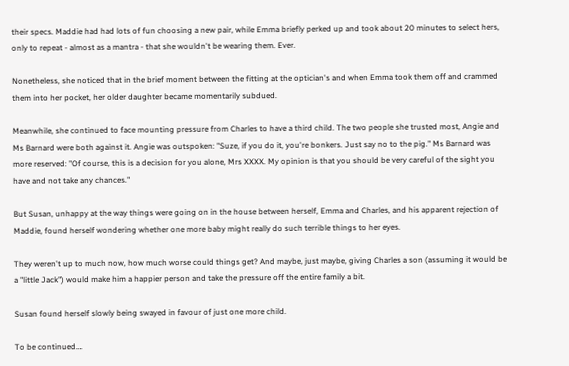their specs. Maddie had had lots of fun choosing a new pair, while Emma briefly perked up and took about 20 minutes to select hers, only to repeat - almost as a mantra - that she wouldn't be wearing them. Ever.

Nonetheless, she noticed that in the brief moment between the fitting at the optician's and when Emma took them off and crammed them into her pocket, her older daughter became momentarily subdued.

Meanwhile, she continued to face mounting pressure from Charles to have a third child. The two people she trusted most, Angie and Ms Barnard were both against it. Angie was outspoken: "Suze, if you do it, you're bonkers. Just say no to the pig." Ms Barnard was more reserved: "Of course, this is a decision for you alone, Mrs XXXX. My opinion is that you should be very careful of the sight you have and not take any chances."

But Susan, unhappy at the way things were going on in the house between herself, Emma and Charles, and his apparent rejection of Maddie, found herself wondering whether one more baby might really do such terrible things to her eyes.

They weren't up to much now, how much worse could things get? And maybe, just maybe, giving Charles a son (assuming it would be a "little Jack") would make him a happier person and take the pressure off the entire family a bit.

Susan found herself slowly being swayed in favour of just one more child.

To be continued….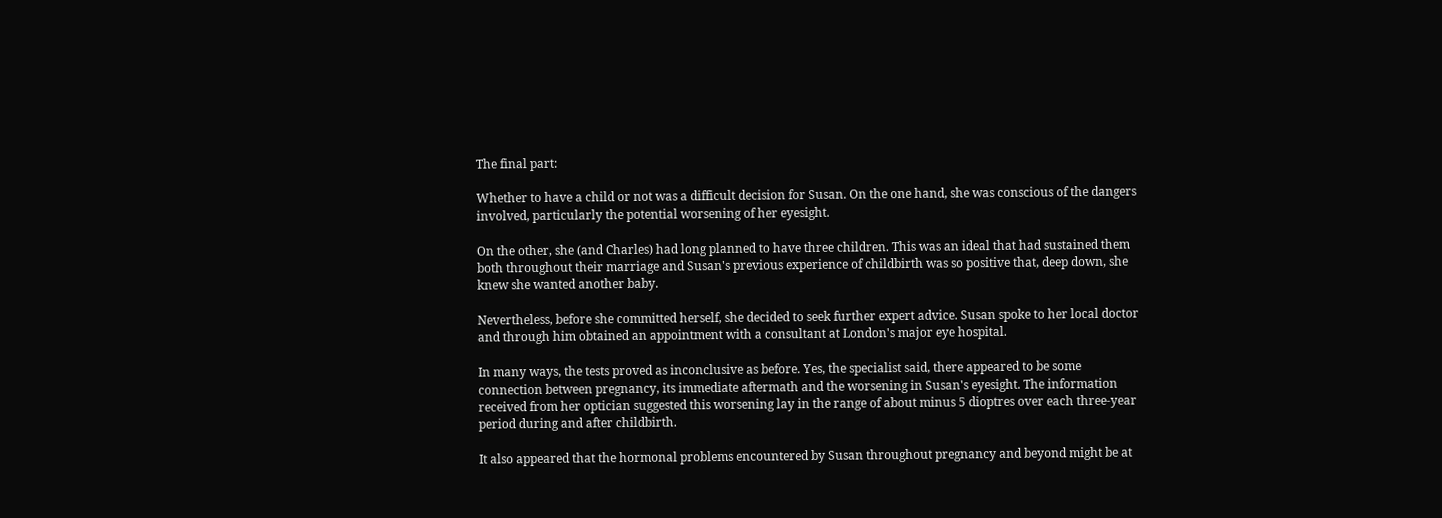The final part:

Whether to have a child or not was a difficult decision for Susan. On the one hand, she was conscious of the dangers involved, particularly the potential worsening of her eyesight.

On the other, she (and Charles) had long planned to have three children. This was an ideal that had sustained them both throughout their marriage and Susan's previous experience of childbirth was so positive that, deep down, she knew she wanted another baby.

Nevertheless, before she committed herself, she decided to seek further expert advice. Susan spoke to her local doctor and through him obtained an appointment with a consultant at London's major eye hospital.

In many ways, the tests proved as inconclusive as before. Yes, the specialist said, there appeared to be some connection between pregnancy, its immediate aftermath and the worsening in Susan's eyesight. The information received from her optician suggested this worsening lay in the range of about minus 5 dioptres over each three-year period during and after childbirth.

It also appeared that the hormonal problems encountered by Susan throughout pregnancy and beyond might be at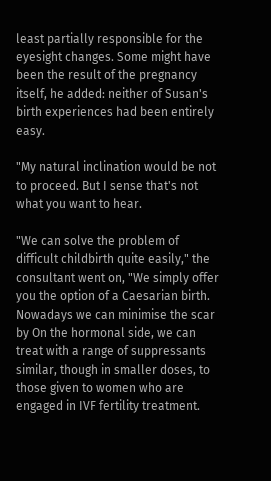least partially responsible for the eyesight changes. Some might have been the result of the pregnancy itself, he added: neither of Susan's birth experiences had been entirely easy.

"My natural inclination would be not to proceed. But I sense that's not what you want to hear.

"We can solve the problem of difficult childbirth quite easily," the consultant went on, "We simply offer you the option of a Caesarian birth. Nowadays we can minimise the scar by On the hormonal side, we can treat with a range of suppressants similar, though in smaller doses, to those given to women who are engaged in IVF fertility treatment.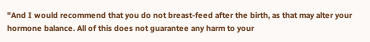"And I would recommend that you do not breast-feed after the birth, as that may alter your hormone balance. All of this does not guarantee any harm to your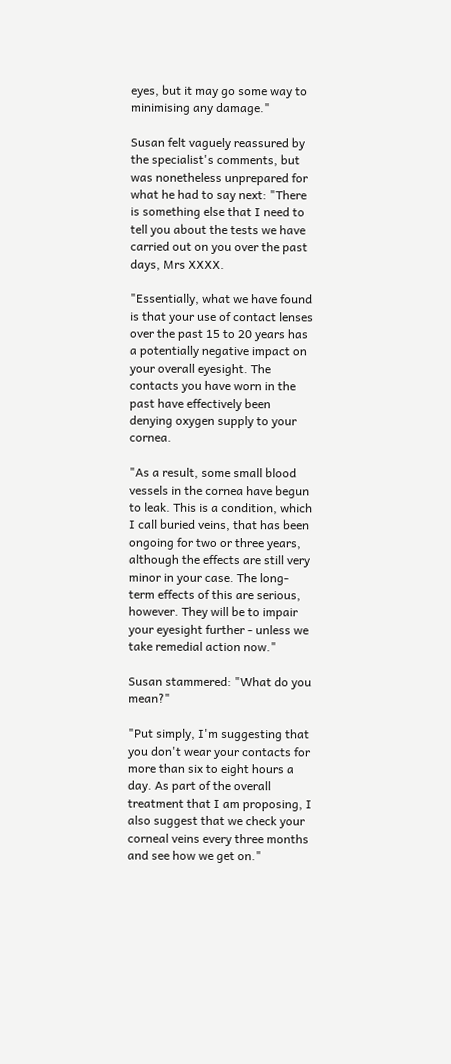eyes, but it may go some way to minimising any damage."

Susan felt vaguely reassured by the specialist's comments, but was nonetheless unprepared for what he had to say next: "There is something else that I need to tell you about the tests we have carried out on you over the past days, Mrs XXXX.

"Essentially, what we have found is that your use of contact lenses over the past 15 to 20 years has a potentially negative impact on your overall eyesight. The contacts you have worn in the past have effectively been denying oxygen supply to your cornea.

"As a result, some small blood vessels in the cornea have begun to leak. This is a condition, which I call buried veins, that has been ongoing for two or three years, although the effects are still very minor in your case. The long-term effects of this are serious, however. They will be to impair your eyesight further - unless we take remedial action now."

Susan stammered: "What do you mean?"

"Put simply, I'm suggesting that you don't wear your contacts for more than six to eight hours a day. As part of the overall treatment that I am proposing, I also suggest that we check your corneal veins every three months and see how we get on."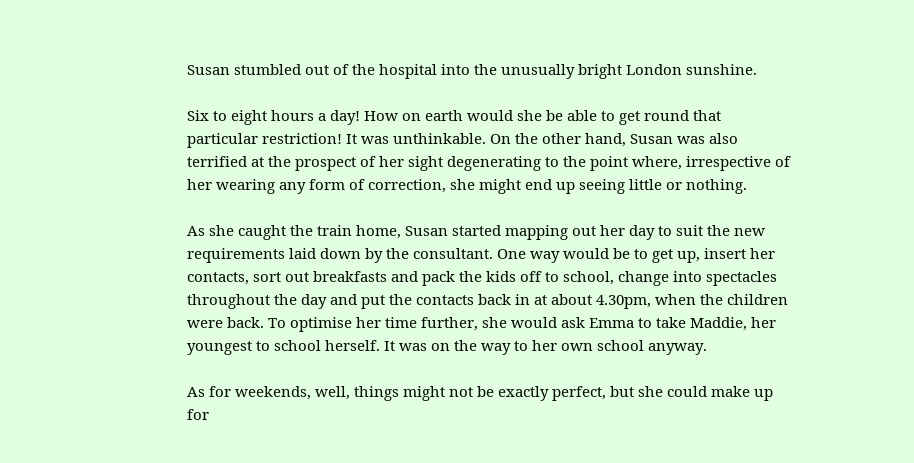Susan stumbled out of the hospital into the unusually bright London sunshine.

Six to eight hours a day! How on earth would she be able to get round that particular restriction! It was unthinkable. On the other hand, Susan was also terrified at the prospect of her sight degenerating to the point where, irrespective of her wearing any form of correction, she might end up seeing little or nothing.

As she caught the train home, Susan started mapping out her day to suit the new requirements laid down by the consultant. One way would be to get up, insert her contacts, sort out breakfasts and pack the kids off to school, change into spectacles throughout the day and put the contacts back in at about 4.30pm, when the children were back. To optimise her time further, she would ask Emma to take Maddie, her youngest to school herself. It was on the way to her own school anyway.

As for weekends, well, things might not be exactly perfect, but she could make up for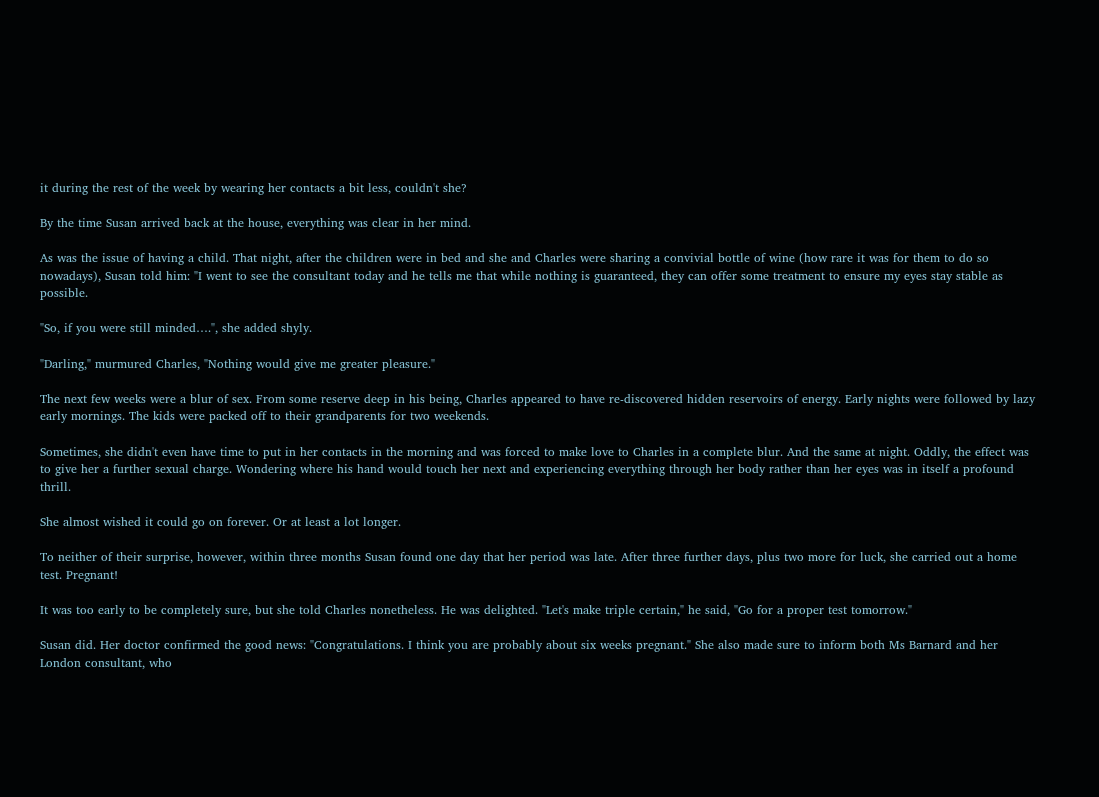it during the rest of the week by wearing her contacts a bit less, couldn't she?

By the time Susan arrived back at the house, everything was clear in her mind.

As was the issue of having a child. That night, after the children were in bed and she and Charles were sharing a convivial bottle of wine (how rare it was for them to do so nowadays), Susan told him: "I went to see the consultant today and he tells me that while nothing is guaranteed, they can offer some treatment to ensure my eyes stay stable as possible.

"So, if you were still minded….", she added shyly.

"Darling," murmured Charles, "Nothing would give me greater pleasure."

The next few weeks were a blur of sex. From some reserve deep in his being, Charles appeared to have re-discovered hidden reservoirs of energy. Early nights were followed by lazy early mornings. The kids were packed off to their grandparents for two weekends.

Sometimes, she didn't even have time to put in her contacts in the morning and was forced to make love to Charles in a complete blur. And the same at night. Oddly, the effect was to give her a further sexual charge. Wondering where his hand would touch her next and experiencing everything through her body rather than her eyes was in itself a profound thrill.

She almost wished it could go on forever. Or at least a lot longer.

To neither of their surprise, however, within three months Susan found one day that her period was late. After three further days, plus two more for luck, she carried out a home test. Pregnant!

It was too early to be completely sure, but she told Charles nonetheless. He was delighted. "Let's make triple certain," he said, "Go for a proper test tomorrow."

Susan did. Her doctor confirmed the good news: "Congratulations. I think you are probably about six weeks pregnant." She also made sure to inform both Ms Barnard and her London consultant, who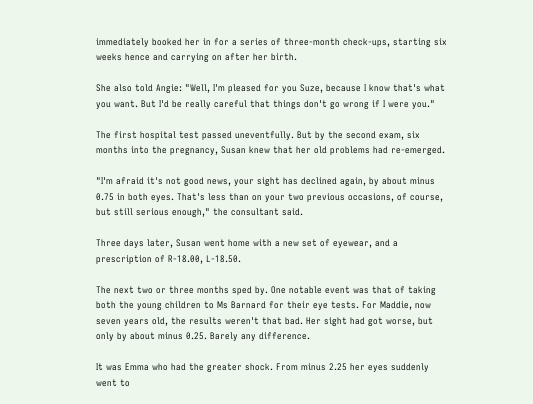immediately booked her in for a series of three-month check-ups, starting six weeks hence and carrying on after her birth.

She also told Angie: "Well, I'm pleased for you Suze, because I know that's what you want. But I'd be really careful that things don't go wrong if I were you."

The first hospital test passed uneventfully. But by the second exam, six months into the pregnancy, Susan knew that her old problems had re-emerged.

"I'm afraid it's not good news, your sight has declined again, by about minus 0.75 in both eyes. That's less than on your two previous occasions, of course, but still serious enough," the consultant said.

Three days later, Susan went home with a new set of eyewear, and a prescription of R-18.00, L-18.50.

The next two or three months sped by. One notable event was that of taking both the young children to Ms Barnard for their eye tests. For Maddie, now seven years old, the results weren't that bad. Her sight had got worse, but only by about minus 0.25. Barely any difference.

It was Emma who had the greater shock. From minus 2.25 her eyes suddenly went to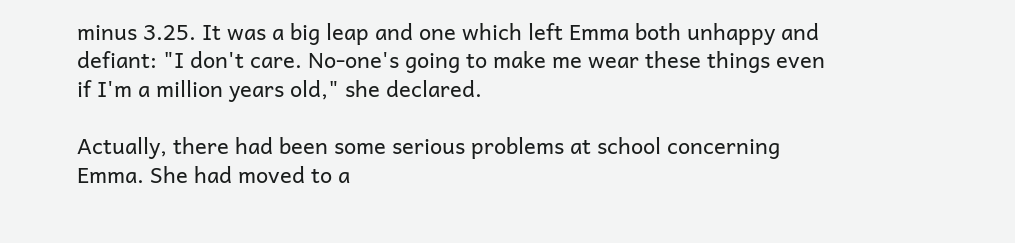minus 3.25. It was a big leap and one which left Emma both unhappy and defiant: "I don't care. No-one's going to make me wear these things even if I'm a million years old," she declared.

Actually, there had been some serious problems at school concerning Emma. She had moved to a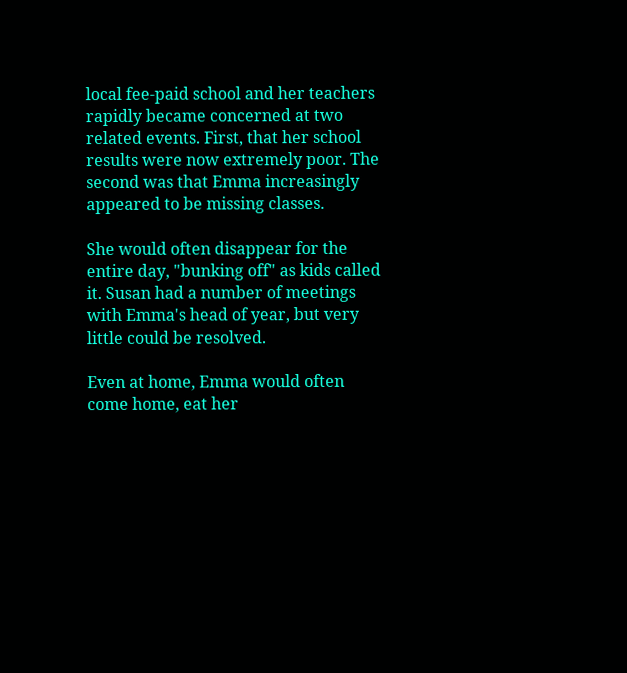local fee-paid school and her teachers rapidly became concerned at two related events. First, that her school results were now extremely poor. The second was that Emma increasingly appeared to be missing classes.

She would often disappear for the entire day, "bunking off" as kids called it. Susan had a number of meetings with Emma's head of year, but very little could be resolved.

Even at home, Emma would often come home, eat her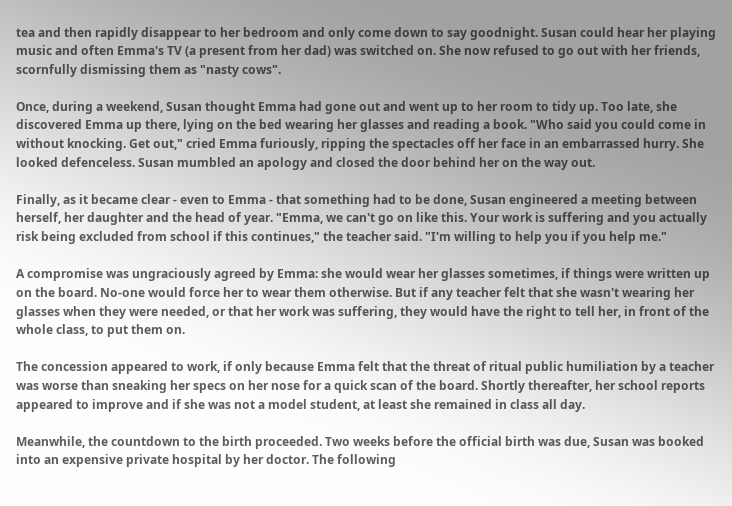tea and then rapidly disappear to her bedroom and only come down to say goodnight. Susan could hear her playing music and often Emma's TV (a present from her dad) was switched on. She now refused to go out with her friends, scornfully dismissing them as "nasty cows".

Once, during a weekend, Susan thought Emma had gone out and went up to her room to tidy up. Too late, she discovered Emma up there, lying on the bed wearing her glasses and reading a book. "Who said you could come in without knocking. Get out," cried Emma furiously, ripping the spectacles off her face in an embarrassed hurry. She looked defenceless. Susan mumbled an apology and closed the door behind her on the way out.

Finally, as it became clear - even to Emma - that something had to be done, Susan engineered a meeting between herself, her daughter and the head of year. "Emma, we can't go on like this. Your work is suffering and you actually risk being excluded from school if this continues," the teacher said. "I'm willing to help you if you help me."

A compromise was ungraciously agreed by Emma: she would wear her glasses sometimes, if things were written up on the board. No-one would force her to wear them otherwise. But if any teacher felt that she wasn't wearing her glasses when they were needed, or that her work was suffering, they would have the right to tell her, in front of the whole class, to put them on.

The concession appeared to work, if only because Emma felt that the threat of ritual public humiliation by a teacher was worse than sneaking her specs on her nose for a quick scan of the board. Shortly thereafter, her school reports appeared to improve and if she was not a model student, at least she remained in class all day.

Meanwhile, the countdown to the birth proceeded. Two weeks before the official birth was due, Susan was booked into an expensive private hospital by her doctor. The following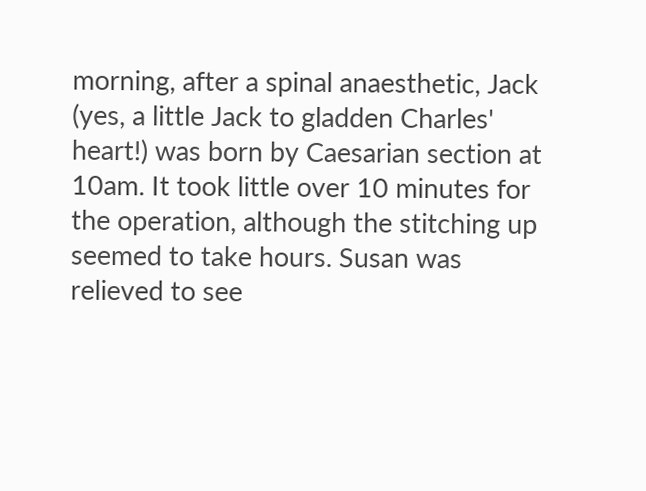morning, after a spinal anaesthetic, Jack (yes, a little Jack to gladden Charles' heart!) was born by Caesarian section at 10am. It took little over 10 minutes for the operation, although the stitching up seemed to take hours. Susan was relieved to see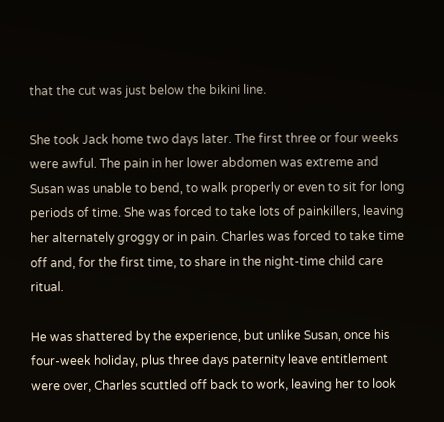that the cut was just below the bikini line.

She took Jack home two days later. The first three or four weeks were awful. The pain in her lower abdomen was extreme and Susan was unable to bend, to walk properly or even to sit for long periods of time. She was forced to take lots of painkillers, leaving her alternately groggy or in pain. Charles was forced to take time off and, for the first time, to share in the night-time child care ritual.

He was shattered by the experience, but unlike Susan, once his four-week holiday, plus three days paternity leave entitlement were over, Charles scuttled off back to work, leaving her to look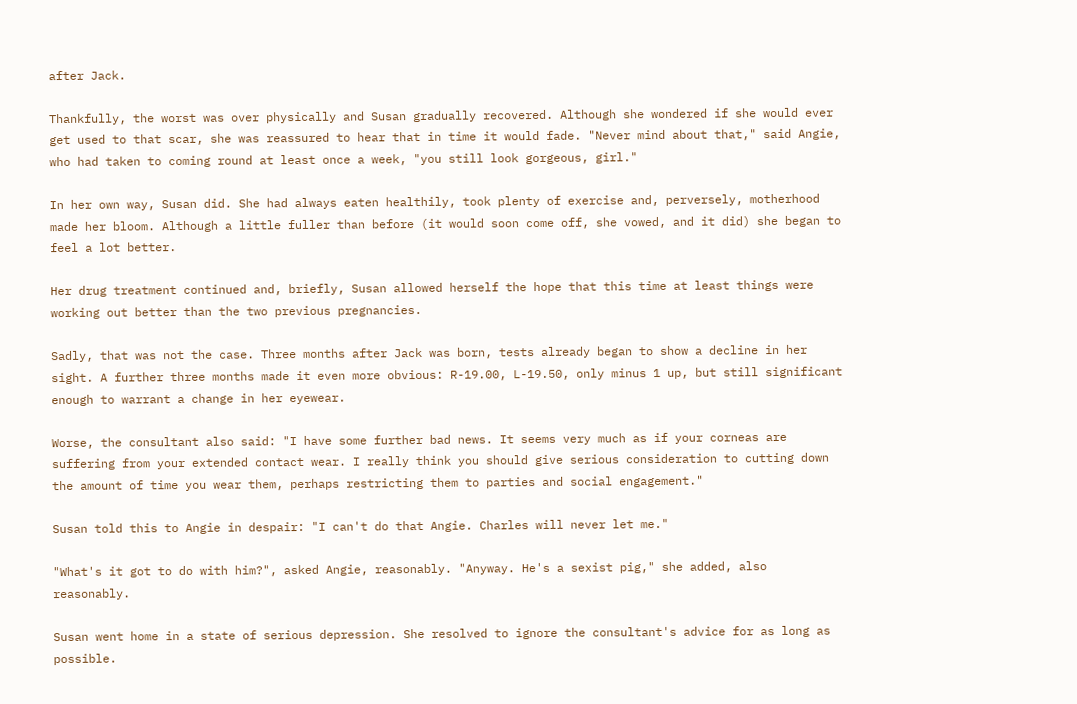after Jack.

Thankfully, the worst was over physically and Susan gradually recovered. Although she wondered if she would ever get used to that scar, she was reassured to hear that in time it would fade. "Never mind about that," said Angie, who had taken to coming round at least once a week, "you still look gorgeous, girl."

In her own way, Susan did. She had always eaten healthily, took plenty of exercise and, perversely, motherhood made her bloom. Although a little fuller than before (it would soon come off, she vowed, and it did) she began to feel a lot better.

Her drug treatment continued and, briefly, Susan allowed herself the hope that this time at least things were working out better than the two previous pregnancies.

Sadly, that was not the case. Three months after Jack was born, tests already began to show a decline in her sight. A further three months made it even more obvious: R-19.00, L-19.50, only minus 1 up, but still significant enough to warrant a change in her eyewear.

Worse, the consultant also said: "I have some further bad news. It seems very much as if your corneas are suffering from your extended contact wear. I really think you should give serious consideration to cutting down the amount of time you wear them, perhaps restricting them to parties and social engagement."

Susan told this to Angie in despair: "I can't do that Angie. Charles will never let me."

"What's it got to do with him?", asked Angie, reasonably. "Anyway. He's a sexist pig," she added, also reasonably.

Susan went home in a state of serious depression. She resolved to ignore the consultant's advice for as long as possible.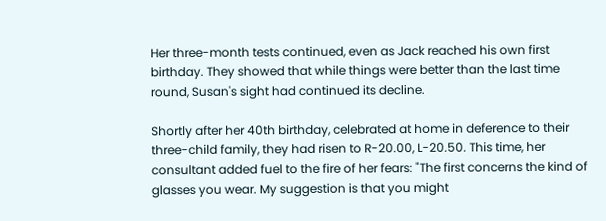Her three-month tests continued, even as Jack reached his own first birthday. They showed that while things were better than the last time round, Susan's sight had continued its decline.

Shortly after her 40th birthday, celebrated at home in deference to their three-child family, they had risen to R-20.00, L-20.50. This time, her consultant added fuel to the fire of her fears: "The first concerns the kind of glasses you wear. My suggestion is that you might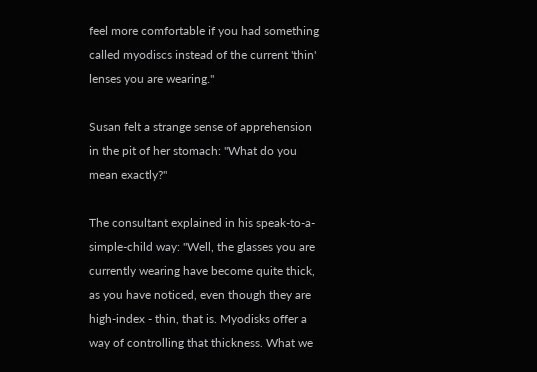feel more comfortable if you had something called myodiscs instead of the current 'thin' lenses you are wearing."

Susan felt a strange sense of apprehension in the pit of her stomach: "What do you mean exactly?"

The consultant explained in his speak-to-a-simple-child way: "Well, the glasses you are currently wearing have become quite thick, as you have noticed, even though they are high-index - thin, that is. Myodisks offer a way of controlling that thickness. What we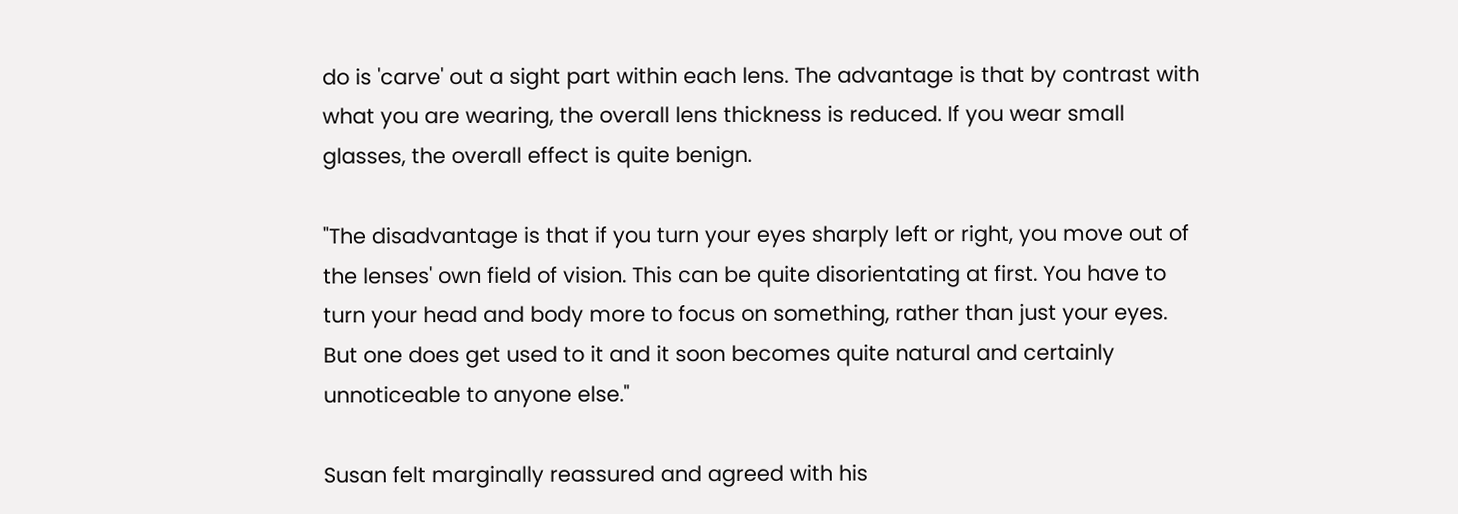do is 'carve' out a sight part within each lens. The advantage is that by contrast with what you are wearing, the overall lens thickness is reduced. If you wear small glasses, the overall effect is quite benign.

"The disadvantage is that if you turn your eyes sharply left or right, you move out of the lenses' own field of vision. This can be quite disorientating at first. You have to turn your head and body more to focus on something, rather than just your eyes. But one does get used to it and it soon becomes quite natural and certainly unnoticeable to anyone else."

Susan felt marginally reassured and agreed with his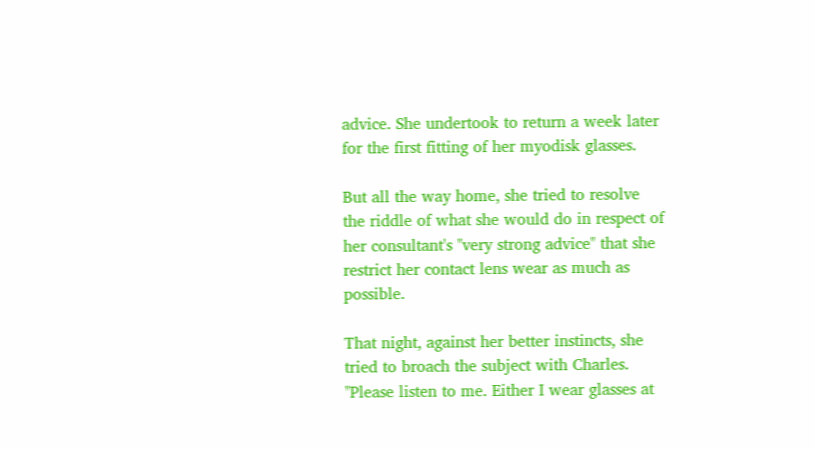advice. She undertook to return a week later for the first fitting of her myodisk glasses.

But all the way home, she tried to resolve the riddle of what she would do in respect of her consultant's "very strong advice" that she restrict her contact lens wear as much as possible.

That night, against her better instincts, she tried to broach the subject with Charles. "Please listen to me. Either I wear glasses at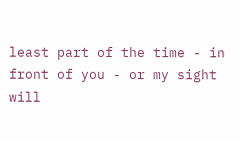least part of the time - in front of you - or my sight will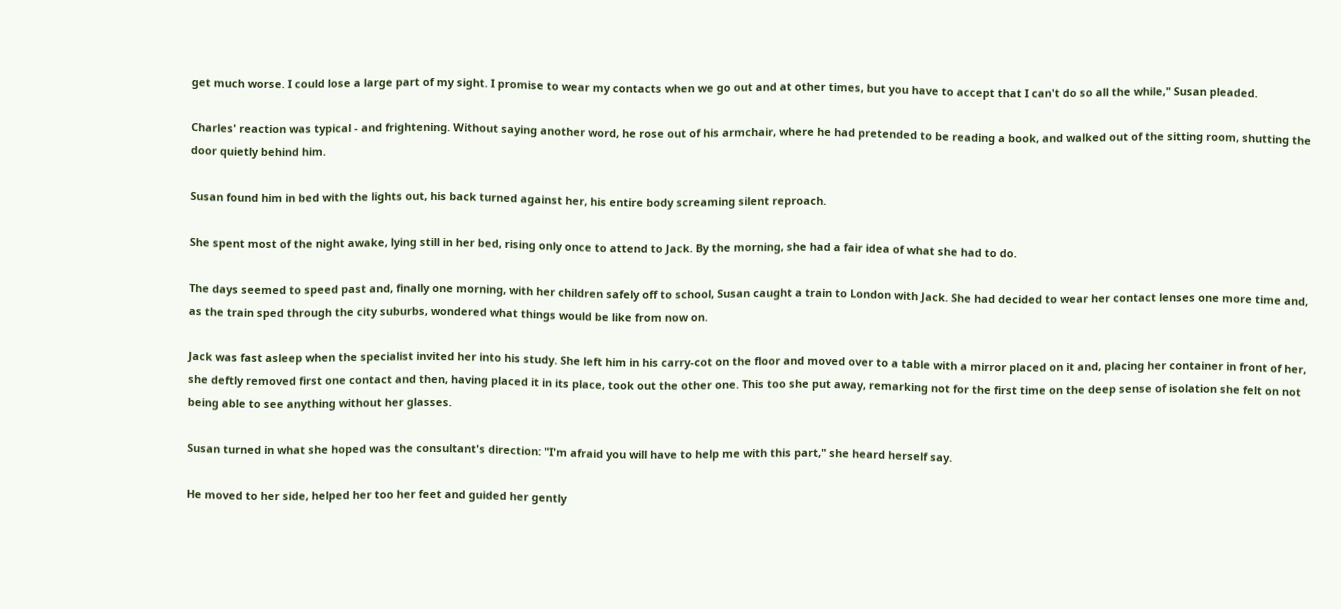get much worse. I could lose a large part of my sight. I promise to wear my contacts when we go out and at other times, but you have to accept that I can't do so all the while," Susan pleaded.

Charles' reaction was typical - and frightening. Without saying another word, he rose out of his armchair, where he had pretended to be reading a book, and walked out of the sitting room, shutting the door quietly behind him.

Susan found him in bed with the lights out, his back turned against her, his entire body screaming silent reproach.

She spent most of the night awake, lying still in her bed, rising only once to attend to Jack. By the morning, she had a fair idea of what she had to do.

The days seemed to speed past and, finally one morning, with her children safely off to school, Susan caught a train to London with Jack. She had decided to wear her contact lenses one more time and, as the train sped through the city suburbs, wondered what things would be like from now on.

Jack was fast asleep when the specialist invited her into his study. She left him in his carry-cot on the floor and moved over to a table with a mirror placed on it and, placing her container in front of her, she deftly removed first one contact and then, having placed it in its place, took out the other one. This too she put away, remarking not for the first time on the deep sense of isolation she felt on not being able to see anything without her glasses.

Susan turned in what she hoped was the consultant's direction: "I'm afraid you will have to help me with this part," she heard herself say.

He moved to her side, helped her too her feet and guided her gently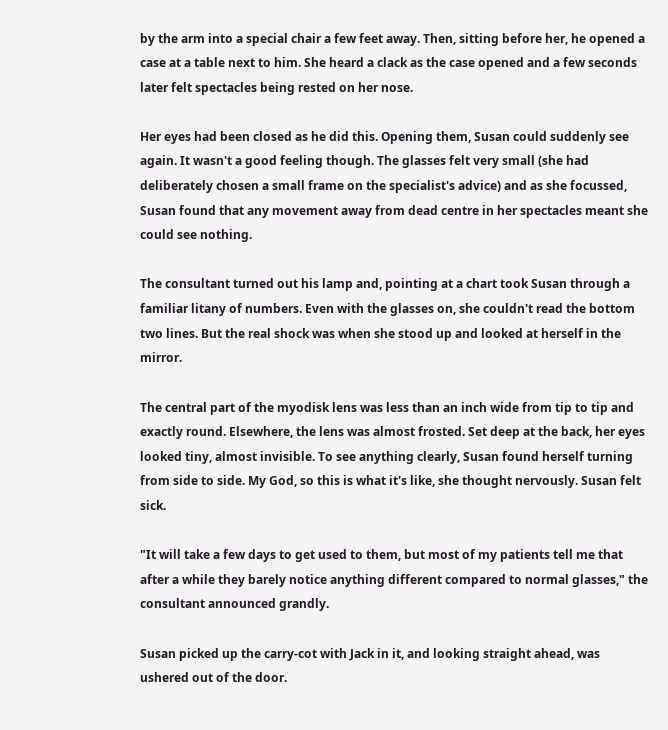by the arm into a special chair a few feet away. Then, sitting before her, he opened a case at a table next to him. She heard a clack as the case opened and a few seconds later felt spectacles being rested on her nose.

Her eyes had been closed as he did this. Opening them, Susan could suddenly see again. It wasn't a good feeling though. The glasses felt very small (she had deliberately chosen a small frame on the specialist's advice) and as she focussed, Susan found that any movement away from dead centre in her spectacles meant she could see nothing.

The consultant turned out his lamp and, pointing at a chart took Susan through a familiar litany of numbers. Even with the glasses on, she couldn't read the bottom two lines. But the real shock was when she stood up and looked at herself in the mirror.

The central part of the myodisk lens was less than an inch wide from tip to tip and exactly round. Elsewhere, the lens was almost frosted. Set deep at the back, her eyes looked tiny, almost invisible. To see anything clearly, Susan found herself turning from side to side. My God, so this is what it's like, she thought nervously. Susan felt sick.

"It will take a few days to get used to them, but most of my patients tell me that after a while they barely notice anything different compared to normal glasses," the consultant announced grandly.

Susan picked up the carry-cot with Jack in it, and looking straight ahead, was ushered out of the door.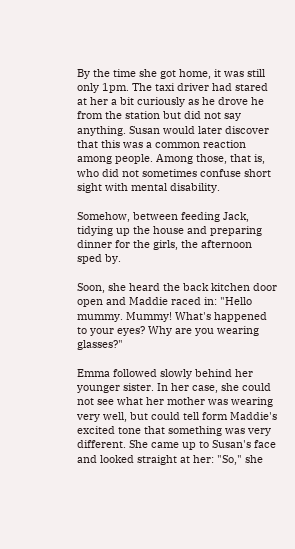By the time she got home, it was still only 1pm. The taxi driver had stared at her a bit curiously as he drove he from the station but did not say anything. Susan would later discover that this was a common reaction among people. Among those, that is, who did not sometimes confuse short sight with mental disability.

Somehow, between feeding Jack, tidying up the house and preparing dinner for the girls, the afternoon sped by.

Soon, she heard the back kitchen door open and Maddie raced in: "Hello mummy. Mummy! What's happened to your eyes? Why are you wearing glasses?"

Emma followed slowly behind her younger sister. In her case, she could not see what her mother was wearing very well, but could tell form Maddie's excited tone that something was very different. She came up to Susan's face and looked straight at her: "So," she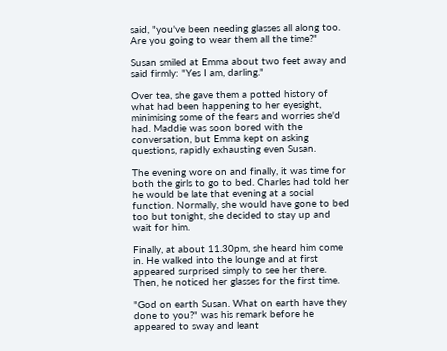said, "you've been needing glasses all along too. Are you going to wear them all the time?"

Susan smiled at Emma about two feet away and said firmly: "Yes I am, darling."

Over tea, she gave them a potted history of what had been happening to her eyesight, minimising some of the fears and worries she'd had. Maddie was soon bored with the conversation, but Emma kept on asking questions, rapidly exhausting even Susan.

The evening wore on and finally, it was time for both the girls to go to bed. Charles had told her he would be late that evening at a social function. Normally, she would have gone to bed too but tonight, she decided to stay up and wait for him.

Finally, at about 11.30pm, she heard him come in. He walked into the lounge and at first appeared surprised simply to see her there. Then, he noticed her glasses for the first time.

"God on earth Susan. What on earth have they done to you?" was his remark before he appeared to sway and leant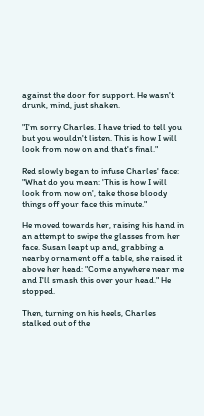against the door for support. He wasn't drunk, mind, just shaken.

"I'm sorry Charles. I have tried to tell you but you wouldn't listen. This is how I will look from now on and that's final."

Red slowly began to infuse Charles' face: "What do you mean: 'This is how I will look from now on', take those bloody things off your face this minute."

He moved towards her, raising his hand in an attempt to swipe the glasses from her face. Susan leapt up and, grabbing a nearby ornament off a table, she raised it above her head: "Come anywhere near me and I'll smash this over your head." He stopped.

Then, turning on his heels, Charles stalked out of the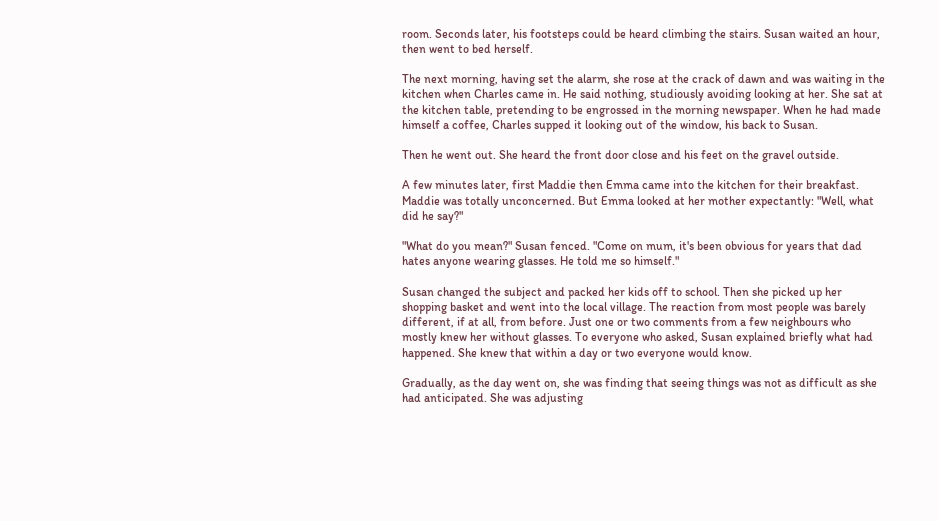room. Seconds later, his footsteps could be heard climbing the stairs. Susan waited an hour, then went to bed herself.

The next morning, having set the alarm, she rose at the crack of dawn and was waiting in the kitchen when Charles came in. He said nothing, studiously avoiding looking at her. She sat at the kitchen table, pretending to be engrossed in the morning newspaper. When he had made himself a coffee, Charles supped it looking out of the window, his back to Susan.

Then he went out. She heard the front door close and his feet on the gravel outside.

A few minutes later, first Maddie then Emma came into the kitchen for their breakfast. Maddie was totally unconcerned. But Emma looked at her mother expectantly: "Well, what did he say?"

"What do you mean?" Susan fenced. "Come on mum, it's been obvious for years that dad hates anyone wearing glasses. He told me so himself."

Susan changed the subject and packed her kids off to school. Then she picked up her shopping basket and went into the local village. The reaction from most people was barely different, if at all, from before. Just one or two comments from a few neighbours who mostly knew her without glasses. To everyone who asked, Susan explained briefly what had happened. She knew that within a day or two everyone would know.

Gradually, as the day went on, she was finding that seeing things was not as difficult as she had anticipated. She was adjusting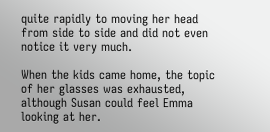quite rapidly to moving her head from side to side and did not even notice it very much.

When the kids came home, the topic of her glasses was exhausted, although Susan could feel Emma looking at her.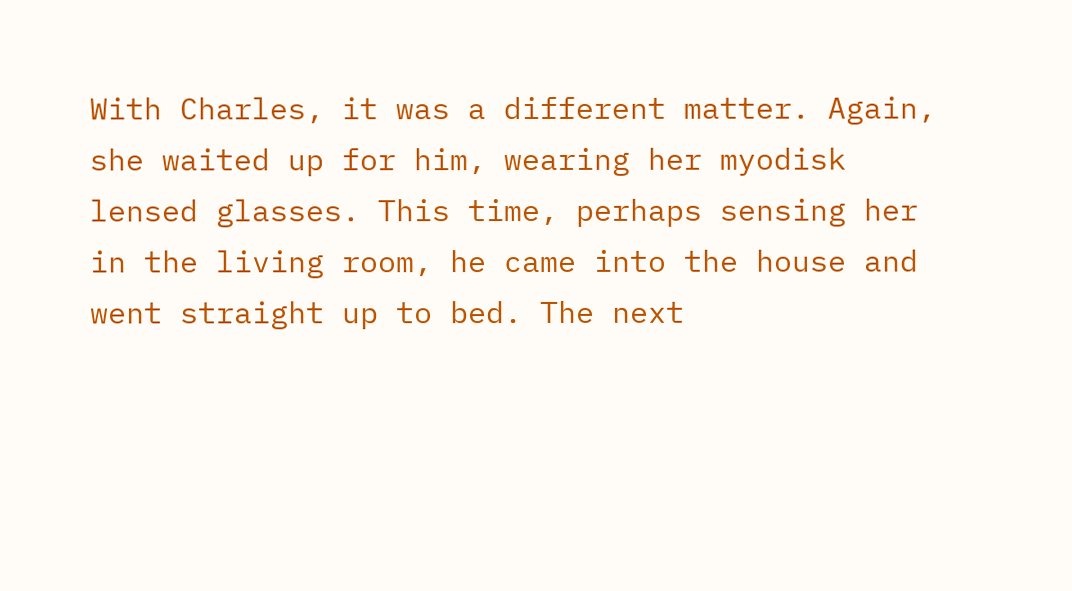With Charles, it was a different matter. Again, she waited up for him, wearing her myodisk lensed glasses. This time, perhaps sensing her in the living room, he came into the house and went straight up to bed. The next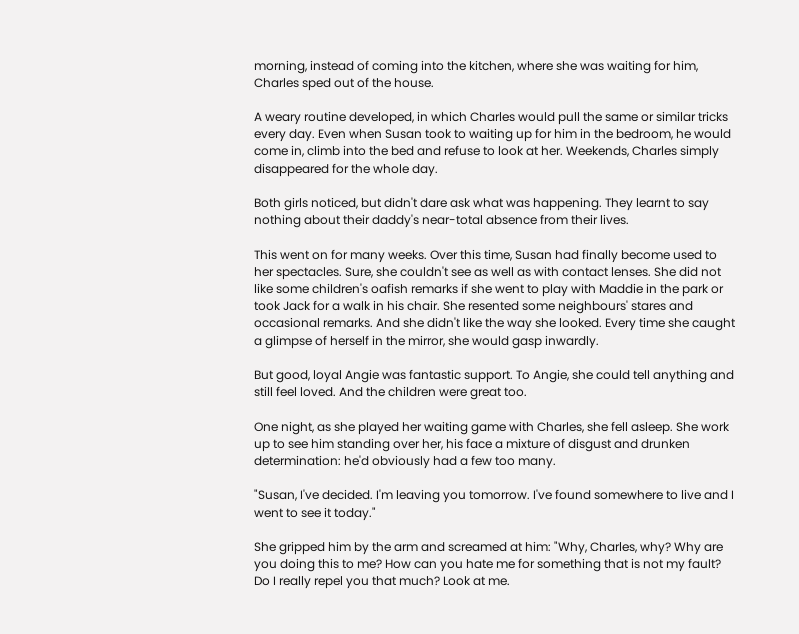morning, instead of coming into the kitchen, where she was waiting for him, Charles sped out of the house.

A weary routine developed, in which Charles would pull the same or similar tricks every day. Even when Susan took to waiting up for him in the bedroom, he would come in, climb into the bed and refuse to look at her. Weekends, Charles simply disappeared for the whole day.

Both girls noticed, but didn't dare ask what was happening. They learnt to say nothing about their daddy's near-total absence from their lives.

This went on for many weeks. Over this time, Susan had finally become used to her spectacles. Sure, she couldn't see as well as with contact lenses. She did not like some children's oafish remarks if she went to play with Maddie in the park or took Jack for a walk in his chair. She resented some neighbours' stares and occasional remarks. And she didn't like the way she looked. Every time she caught a glimpse of herself in the mirror, she would gasp inwardly.

But good, loyal Angie was fantastic support. To Angie, she could tell anything and still feel loved. And the children were great too.

One night, as she played her waiting game with Charles, she fell asleep. She work up to see him standing over her, his face a mixture of disgust and drunken determination: he'd obviously had a few too many.

"Susan, I've decided. I'm leaving you tomorrow. I've found somewhere to live and I went to see it today."

She gripped him by the arm and screamed at him: "Why, Charles, why? Why are you doing this to me? How can you hate me for something that is not my fault? Do I really repel you that much? Look at me.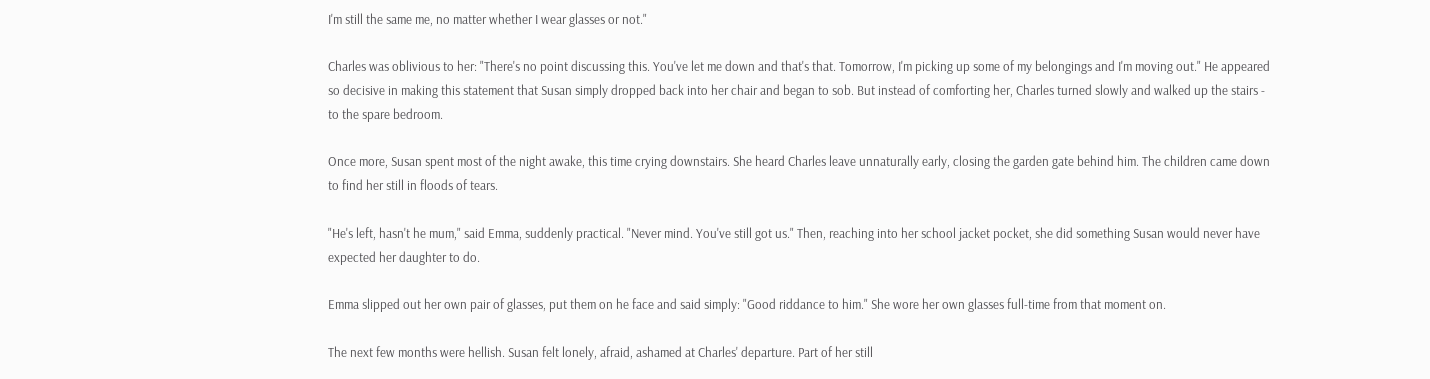I'm still the same me, no matter whether I wear glasses or not."

Charles was oblivious to her: "There's no point discussing this. You've let me down and that's that. Tomorrow, I'm picking up some of my belongings and I'm moving out." He appeared so decisive in making this statement that Susan simply dropped back into her chair and began to sob. But instead of comforting her, Charles turned slowly and walked up the stairs - to the spare bedroom.

Once more, Susan spent most of the night awake, this time crying downstairs. She heard Charles leave unnaturally early, closing the garden gate behind him. The children came down to find her still in floods of tears.

"He's left, hasn't he mum," said Emma, suddenly practical. "Never mind. You've still got us." Then, reaching into her school jacket pocket, she did something Susan would never have expected her daughter to do.

Emma slipped out her own pair of glasses, put them on he face and said simply: "Good riddance to him." She wore her own glasses full-time from that moment on.

The next few months were hellish. Susan felt lonely, afraid, ashamed at Charles' departure. Part of her still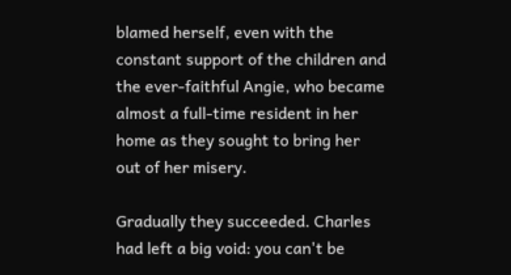blamed herself, even with the constant support of the children and the ever-faithful Angie, who became almost a full-time resident in her home as they sought to bring her out of her misery.

Gradually they succeeded. Charles had left a big void: you can't be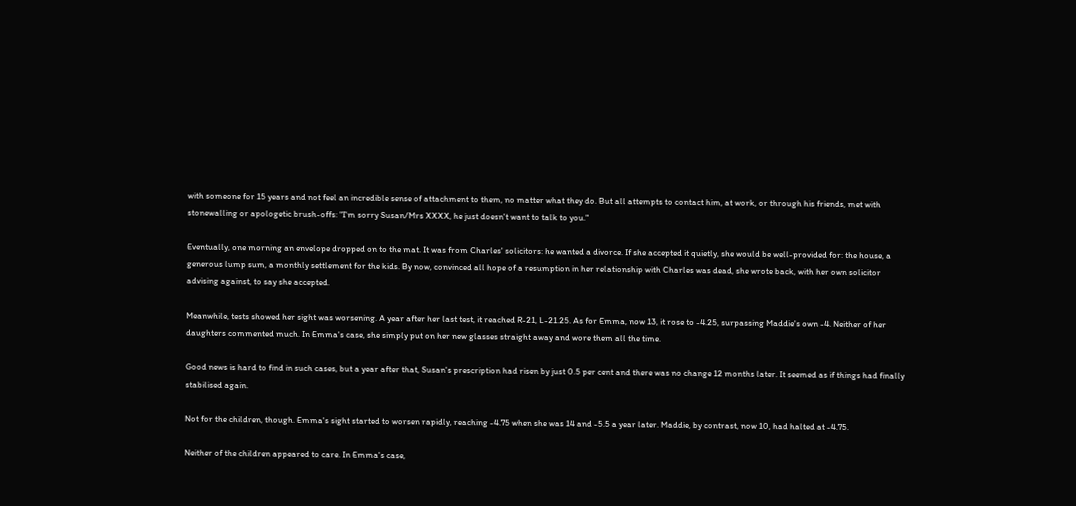with someone for 15 years and not feel an incredible sense of attachment to them, no matter what they do. But all attempts to contact him, at work, or through his friends, met with stonewalling or apologetic brush-offs: "I'm sorry Susan/Mrs XXXX, he just doesn't want to talk to you."

Eventually, one morning an envelope dropped on to the mat. It was from Charles' solicitors: he wanted a divorce. If she accepted it quietly, she would be well-provided for: the house, a generous lump sum, a monthly settlement for the kids. By now, convinced all hope of a resumption in her relationship with Charles was dead, she wrote back, with her own solicitor advising against, to say she accepted.

Meanwhile, tests showed her sight was worsening. A year after her last test, it reached R-21, L-21.25. As for Emma, now 13, it rose to -4.25, surpassing Maddie's own -4. Neither of her daughters commented much. In Emma's case, she simply put on her new glasses straight away and wore them all the time.

Good news is hard to find in such cases, but a year after that, Susan's prescription had risen by just 0.5 per cent and there was no change 12 months later. It seemed as if things had finally stabilised again.

Not for the children, though. Emma's sight started to worsen rapidly, reaching -4.75 when she was 14 and -5.5 a year later. Maddie, by contrast, now 10, had halted at -4.75.

Neither of the children appeared to care. In Emma's case,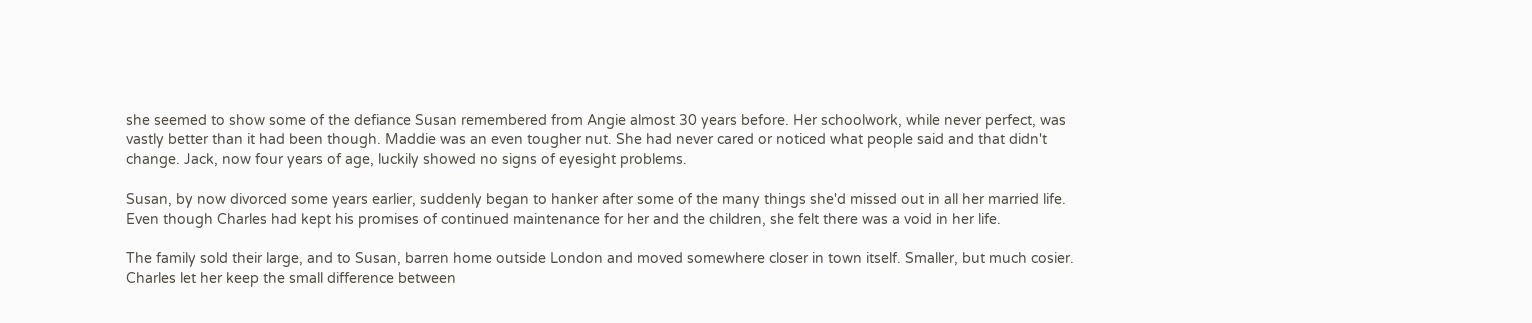she seemed to show some of the defiance Susan remembered from Angie almost 30 years before. Her schoolwork, while never perfect, was vastly better than it had been though. Maddie was an even tougher nut. She had never cared or noticed what people said and that didn't change. Jack, now four years of age, luckily showed no signs of eyesight problems.

Susan, by now divorced some years earlier, suddenly began to hanker after some of the many things she'd missed out in all her married life. Even though Charles had kept his promises of continued maintenance for her and the children, she felt there was a void in her life.

The family sold their large, and to Susan, barren home outside London and moved somewhere closer in town itself. Smaller, but much cosier. Charles let her keep the small difference between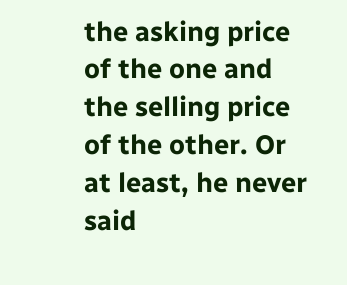the asking price of the one and the selling price of the other. Or at least, he never said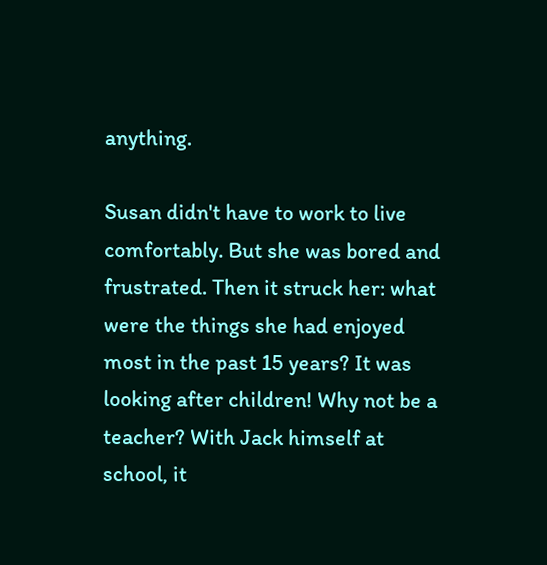anything.

Susan didn't have to work to live comfortably. But she was bored and frustrated. Then it struck her: what were the things she had enjoyed most in the past 15 years? It was looking after children! Why not be a teacher? With Jack himself at school, it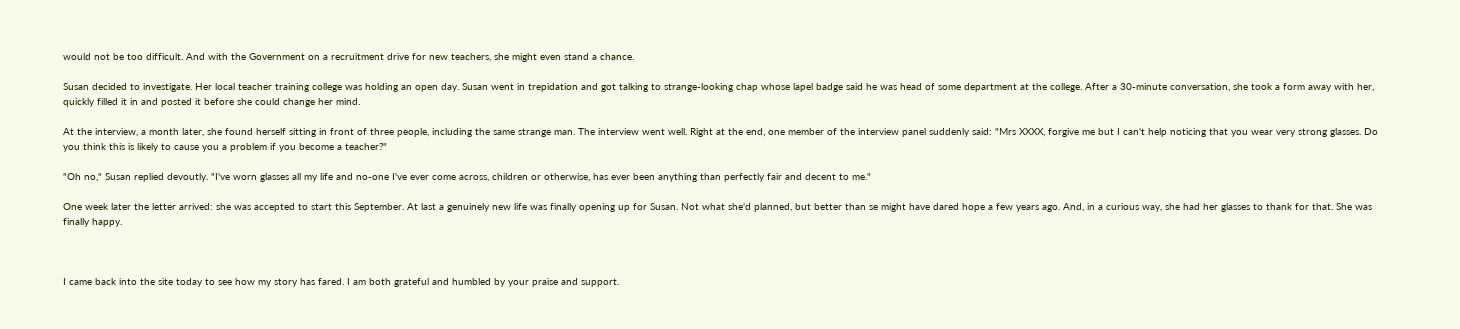would not be too difficult. And with the Government on a recruitment drive for new teachers, she might even stand a chance.

Susan decided to investigate. Her local teacher training college was holding an open day. Susan went in trepidation and got talking to strange-looking chap whose lapel badge said he was head of some department at the college. After a 30-minute conversation, she took a form away with her, quickly filled it in and posted it before she could change her mind.

At the interview, a month later, she found herself sitting in front of three people, including the same strange man. The interview went well. Right at the end, one member of the interview panel suddenly said: "Mrs XXXX, forgive me but I can't help noticing that you wear very strong glasses. Do you think this is likely to cause you a problem if you become a teacher?"

"Oh no," Susan replied devoutly. "I've worn glasses all my life and no-one I've ever come across, children or otherwise, has ever been anything than perfectly fair and decent to me."

One week later the letter arrived: she was accepted to start this September. At last a genuinely new life was finally opening up for Susan. Not what she'd planned, but better than se might have dared hope a few years ago. And, in a curious way, she had her glasses to thank for that. She was finally happy.



I came back into the site today to see how my story has fared. I am both grateful and humbled by your praise and support.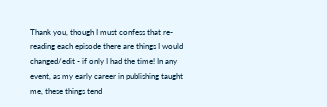Thank you, though I must confess that re-reading each episode there are things I would changed/edit - if only I had the time! In any event, as my early career in publishing taught me, these things tend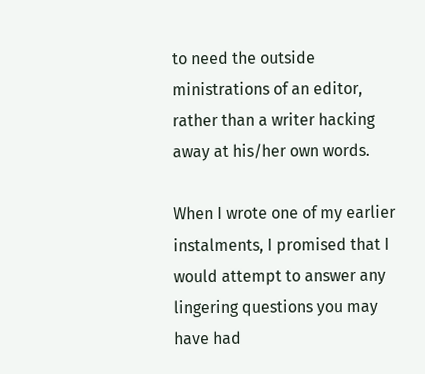to need the outside ministrations of an editor, rather than a writer hacking away at his/her own words.

When I wrote one of my earlier instalments, I promised that I would attempt to answer any lingering questions you may have had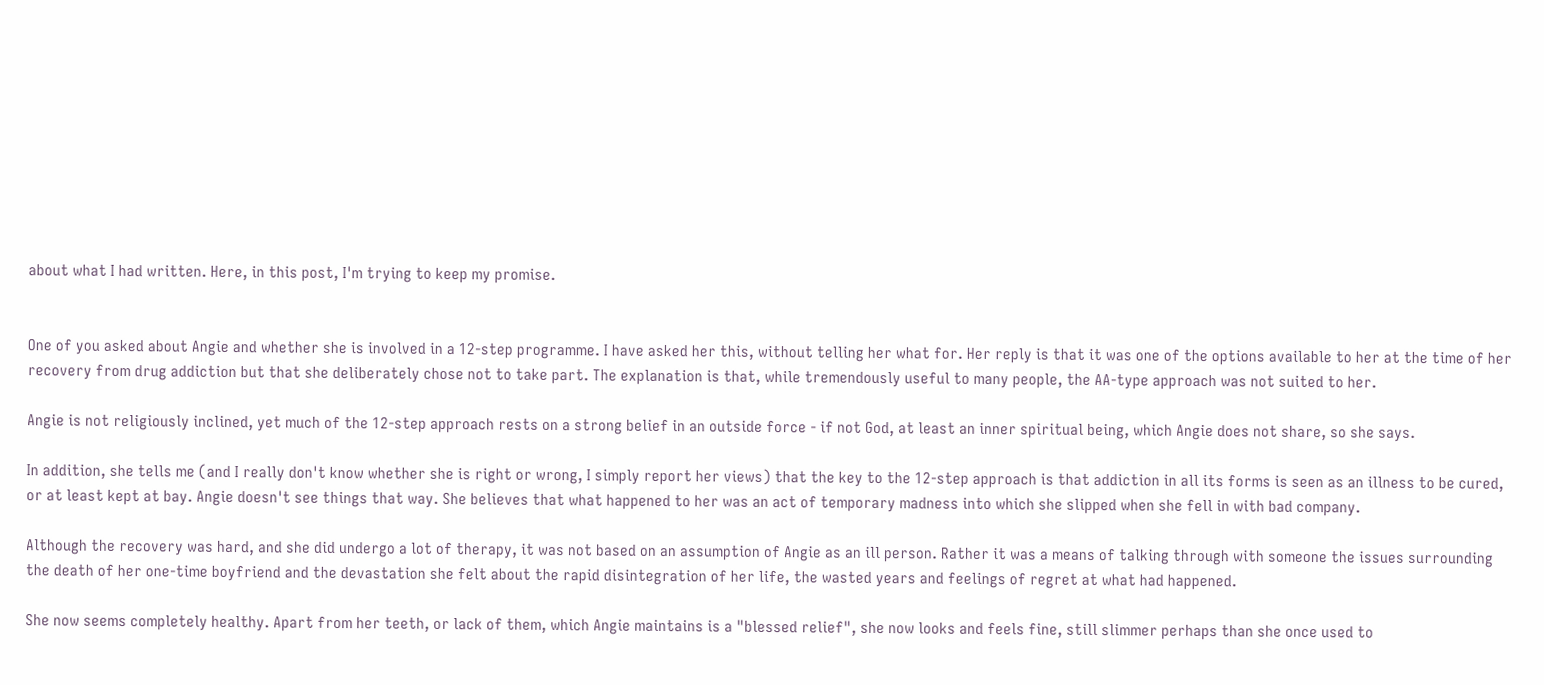about what I had written. Here, in this post, I'm trying to keep my promise.


One of you asked about Angie and whether she is involved in a 12-step programme. I have asked her this, without telling her what for. Her reply is that it was one of the options available to her at the time of her recovery from drug addiction but that she deliberately chose not to take part. The explanation is that, while tremendously useful to many people, the AA-type approach was not suited to her.

Angie is not religiously inclined, yet much of the 12-step approach rests on a strong belief in an outside force - if not God, at least an inner spiritual being, which Angie does not share, so she says.

In addition, she tells me (and I really don't know whether she is right or wrong, I simply report her views) that the key to the 12-step approach is that addiction in all its forms is seen as an illness to be cured, or at least kept at bay. Angie doesn't see things that way. She believes that what happened to her was an act of temporary madness into which she slipped when she fell in with bad company.

Although the recovery was hard, and she did undergo a lot of therapy, it was not based on an assumption of Angie as an ill person. Rather it was a means of talking through with someone the issues surrounding the death of her one-time boyfriend and the devastation she felt about the rapid disintegration of her life, the wasted years and feelings of regret at what had happened.

She now seems completely healthy. Apart from her teeth, or lack of them, which Angie maintains is a "blessed relief", she now looks and feels fine, still slimmer perhaps than she once used to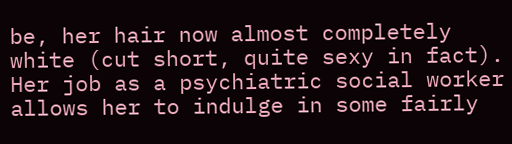be, her hair now almost completely white (cut short, quite sexy in fact). Her job as a psychiatric social worker allows her to indulge in some fairly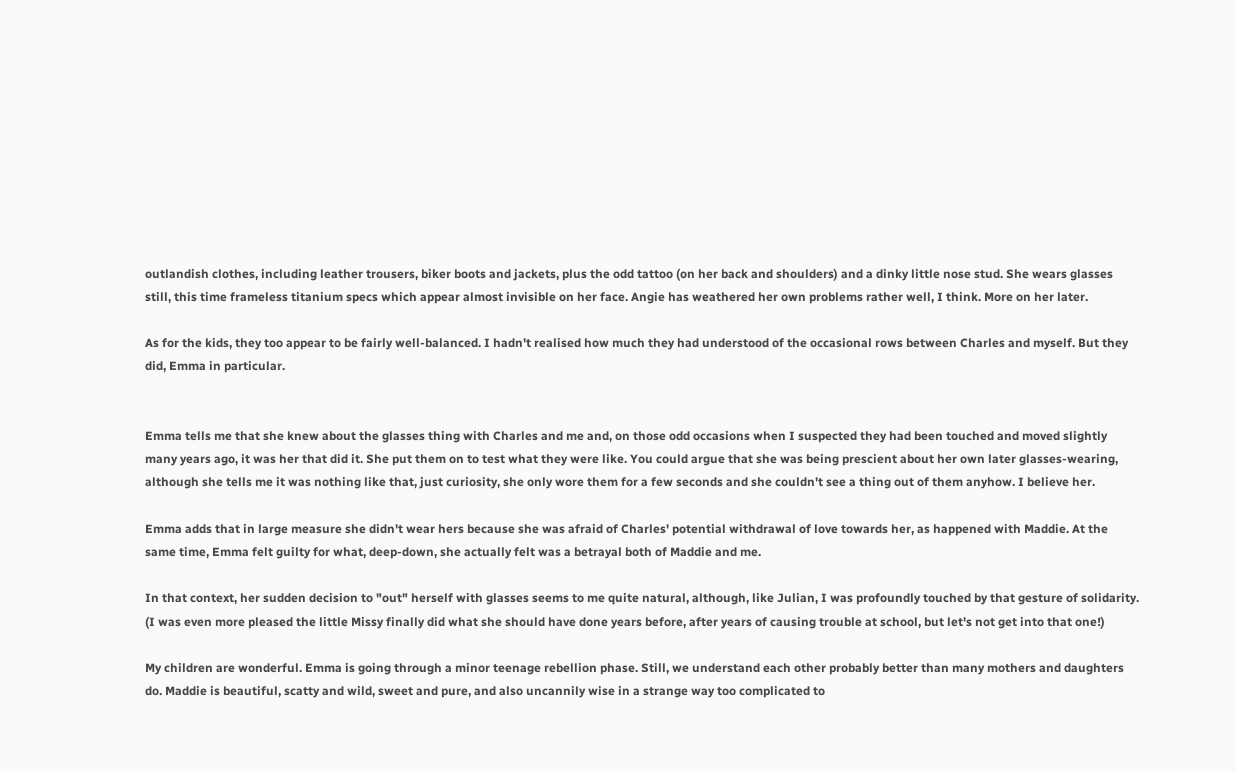outlandish clothes, including leather trousers, biker boots and jackets, plus the odd tattoo (on her back and shoulders) and a dinky little nose stud. She wears glasses still, this time frameless titanium specs which appear almost invisible on her face. Angie has weathered her own problems rather well, I think. More on her later.

As for the kids, they too appear to be fairly well-balanced. I hadn't realised how much they had understood of the occasional rows between Charles and myself. But they did, Emma in particular.


Emma tells me that she knew about the glasses thing with Charles and me and, on those odd occasions when I suspected they had been touched and moved slightly many years ago, it was her that did it. She put them on to test what they were like. You could argue that she was being prescient about her own later glasses-wearing, although she tells me it was nothing like that, just curiosity, she only wore them for a few seconds and she couldn't see a thing out of them anyhow. I believe her.

Emma adds that in large measure she didn't wear hers because she was afraid of Charles' potential withdrawal of love towards her, as happened with Maddie. At the same time, Emma felt guilty for what, deep-down, she actually felt was a betrayal both of Maddie and me.

In that context, her sudden decision to "out" herself with glasses seems to me quite natural, although, like Julian, I was profoundly touched by that gesture of solidarity. (I was even more pleased the little Missy finally did what she should have done years before, after years of causing trouble at school, but let's not get into that one!)

My children are wonderful. Emma is going through a minor teenage rebellion phase. Still, we understand each other probably better than many mothers and daughters do. Maddie is beautiful, scatty and wild, sweet and pure, and also uncannily wise in a strange way too complicated to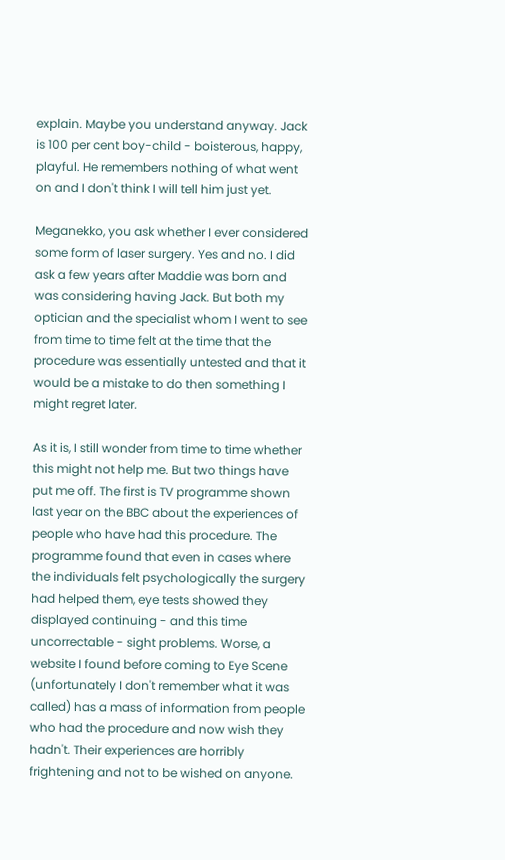explain. Maybe you understand anyway. Jack is 100 per cent boy-child - boisterous, happy, playful. He remembers nothing of what went on and I don't think I will tell him just yet.

Meganekko, you ask whether I ever considered some form of laser surgery. Yes and no. I did ask a few years after Maddie was born and was considering having Jack. But both my optician and the specialist whom I went to see from time to time felt at the time that the procedure was essentially untested and that it would be a mistake to do then something I might regret later.

As it is, I still wonder from time to time whether this might not help me. But two things have put me off. The first is TV programme shown last year on the BBC about the experiences of people who have had this procedure. The programme found that even in cases where the individuals felt psychologically the surgery had helped them, eye tests showed they displayed continuing - and this time uncorrectable - sight problems. Worse, a website I found before coming to Eye Scene (unfortunately I don't remember what it was called) has a mass of information from people who had the procedure and now wish they hadn't. Their experiences are horribly frightening and not to be wished on anyone.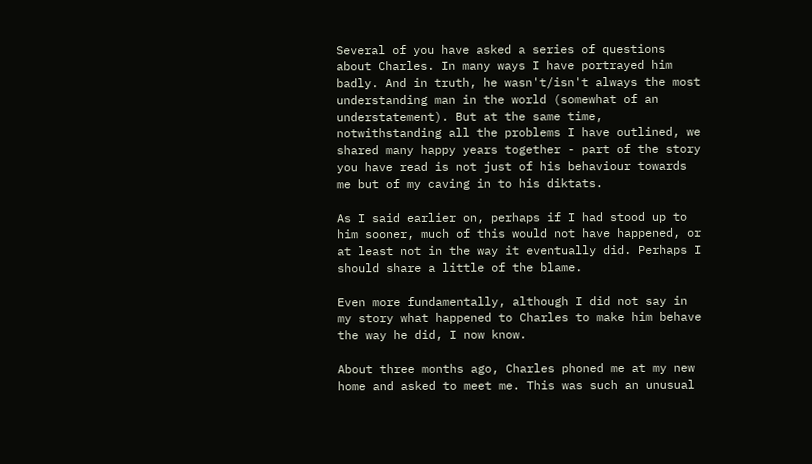Several of you have asked a series of questions about Charles. In many ways I have portrayed him badly. And in truth, he wasn't/isn't always the most understanding man in the world (somewhat of an understatement). But at the same time, notwithstanding all the problems I have outlined, we shared many happy years together - part of the story you have read is not just of his behaviour towards me but of my caving in to his diktats.

As I said earlier on, perhaps if I had stood up to him sooner, much of this would not have happened, or at least not in the way it eventually did. Perhaps I should share a little of the blame.

Even more fundamentally, although I did not say in my story what happened to Charles to make him behave the way he did, I now know.

About three months ago, Charles phoned me at my new home and asked to meet me. This was such an unusual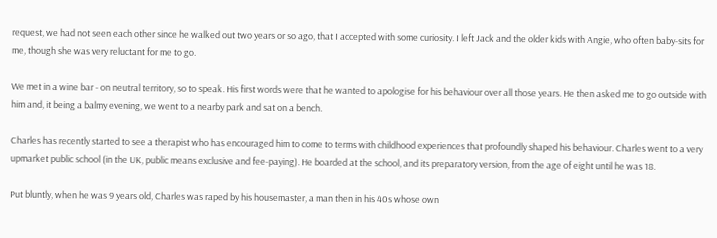request, we had not seen each other since he walked out two years or so ago, that I accepted with some curiosity. I left Jack and the older kids with Angie, who often baby-sits for me, though she was very reluctant for me to go.

We met in a wine bar - on neutral territory, so to speak. His first words were that he wanted to apologise for his behaviour over all those years. He then asked me to go outside with him and, it being a balmy evening, we went to a nearby park and sat on a bench.

Charles has recently started to see a therapist who has encouraged him to come to terms with childhood experiences that profoundly shaped his behaviour. Charles went to a very upmarket public school (in the UK, public means exclusive and fee-paying). He boarded at the school, and its preparatory version, from the age of eight until he was 18.

Put bluntly, when he was 9 years old, Charles was raped by his housemaster, a man then in his 40s whose own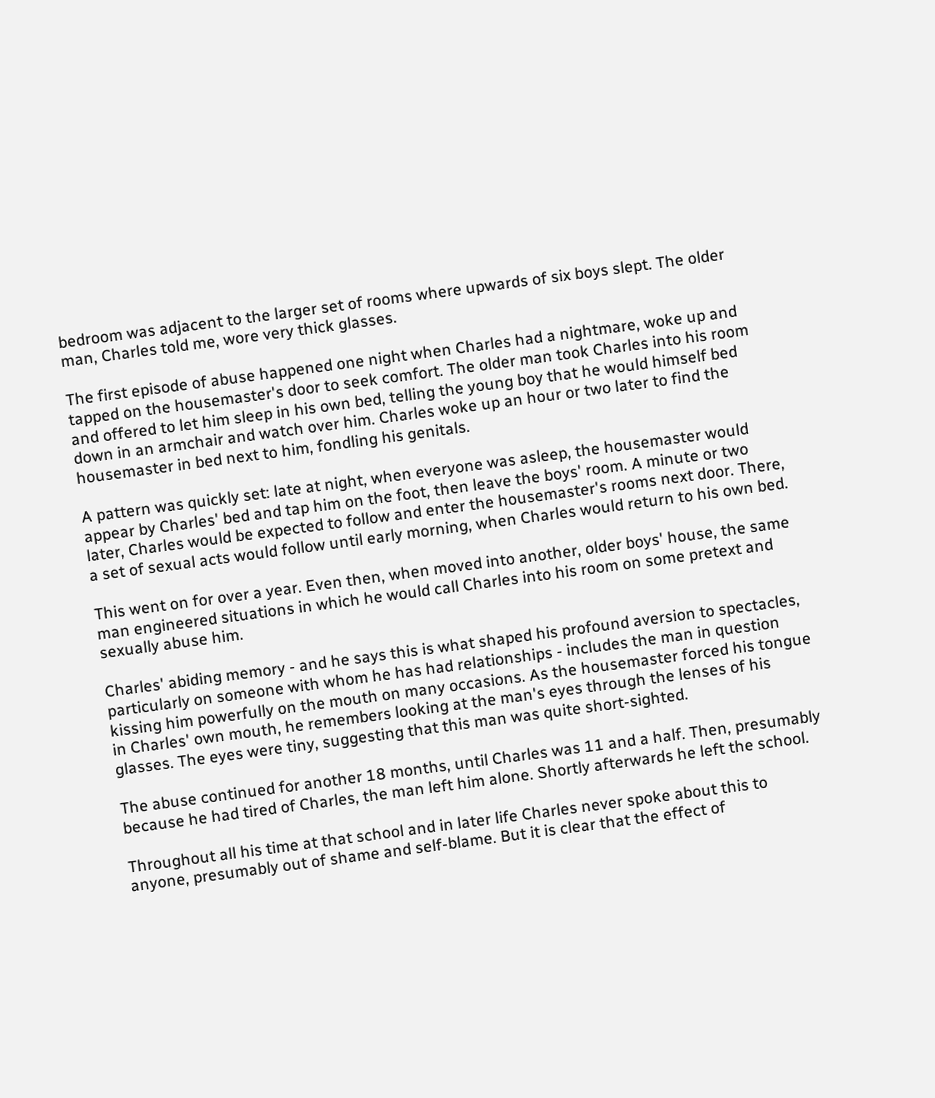bedroom was adjacent to the larger set of rooms where upwards of six boys slept. The older man, Charles told me, wore very thick glasses.

The first episode of abuse happened one night when Charles had a nightmare, woke up and tapped on the housemaster's door to seek comfort. The older man took Charles into his room and offered to let him sleep in his own bed, telling the young boy that he would himself bed down in an armchair and watch over him. Charles woke up an hour or two later to find the housemaster in bed next to him, fondling his genitals.

A pattern was quickly set: late at night, when everyone was asleep, the housemaster would appear by Charles' bed and tap him on the foot, then leave the boys' room. A minute or two later, Charles would be expected to follow and enter the housemaster's rooms next door. There, a set of sexual acts would follow until early morning, when Charles would return to his own bed.

This went on for over a year. Even then, when moved into another, older boys' house, the same man engineered situations in which he would call Charles into his room on some pretext and sexually abuse him.

Charles' abiding memory - and he says this is what shaped his profound aversion to spectacles, particularly on someone with whom he has had relationships - includes the man in question kissing him powerfully on the mouth on many occasions. As the housemaster forced his tongue in Charles' own mouth, he remembers looking at the man's eyes through the lenses of his glasses. The eyes were tiny, suggesting that this man was quite short-sighted.

The abuse continued for another 18 months, until Charles was 11 and a half. Then, presumably because he had tired of Charles, the man left him alone. Shortly afterwards he left the school.

Throughout all his time at that school and in later life Charles never spoke about this to anyone, presumably out of shame and self-blame. But it is clear that the effect of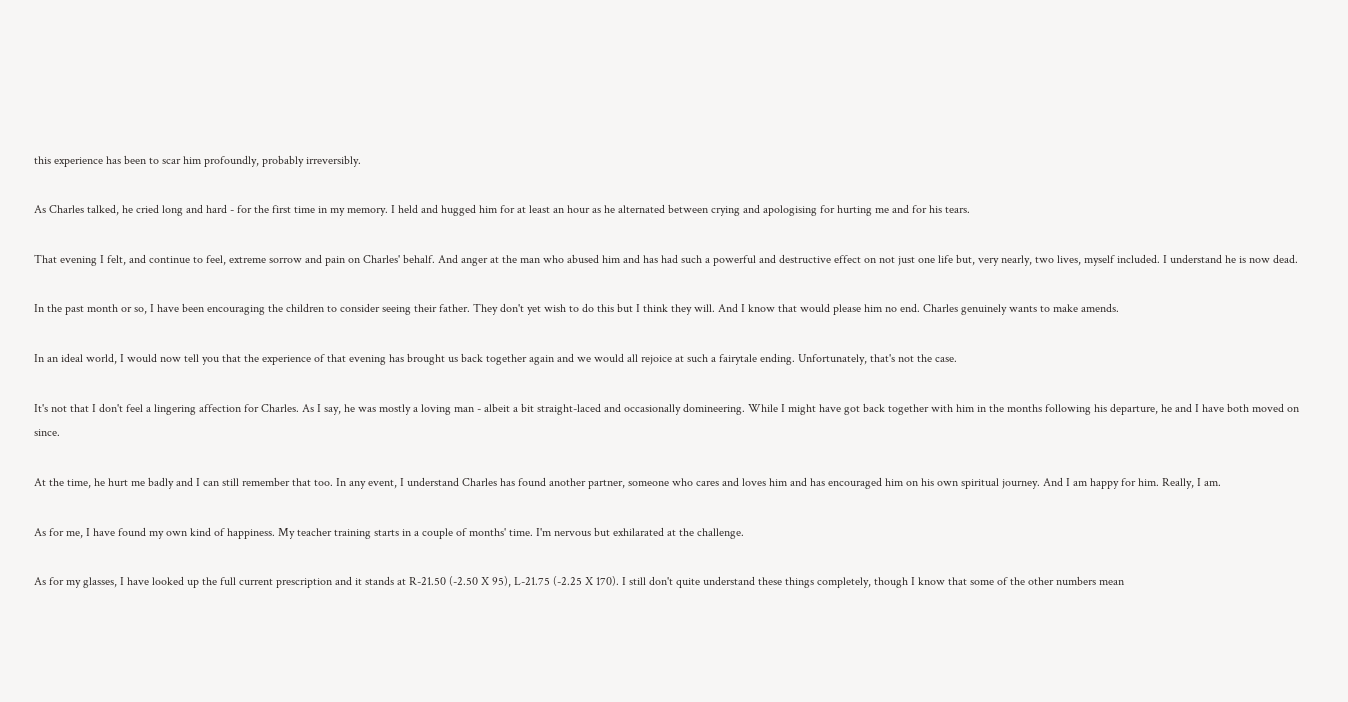this experience has been to scar him profoundly, probably irreversibly.

As Charles talked, he cried long and hard - for the first time in my memory. I held and hugged him for at least an hour as he alternated between crying and apologising for hurting me and for his tears.

That evening I felt, and continue to feel, extreme sorrow and pain on Charles' behalf. And anger at the man who abused him and has had such a powerful and destructive effect on not just one life but, very nearly, two lives, myself included. I understand he is now dead.

In the past month or so, I have been encouraging the children to consider seeing their father. They don't yet wish to do this but I think they will. And I know that would please him no end. Charles genuinely wants to make amends.

In an ideal world, I would now tell you that the experience of that evening has brought us back together again and we would all rejoice at such a fairytale ending. Unfortunately, that's not the case.

It's not that I don't feel a lingering affection for Charles. As I say, he was mostly a loving man - albeit a bit straight-laced and occasionally domineering. While I might have got back together with him in the months following his departure, he and I have both moved on since.

At the time, he hurt me badly and I can still remember that too. In any event, I understand Charles has found another partner, someone who cares and loves him and has encouraged him on his own spiritual journey. And I am happy for him. Really, I am.

As for me, I have found my own kind of happiness. My teacher training starts in a couple of months' time. I'm nervous but exhilarated at the challenge.

As for my glasses, I have looked up the full current prescription and it stands at R-21.50 (-2.50 X 95), L-21.75 (-2.25 X 170). I still don't quite understand these things completely, though I know that some of the other numbers mean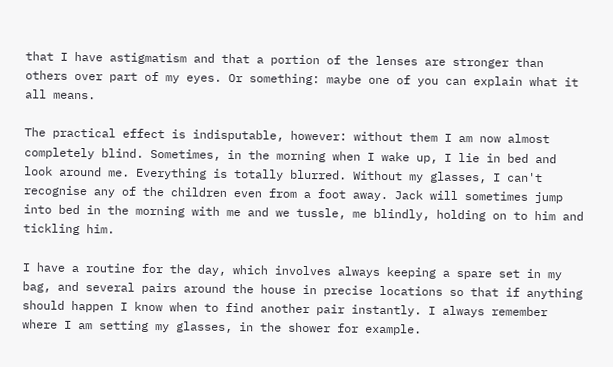that I have astigmatism and that a portion of the lenses are stronger than others over part of my eyes. Or something: maybe one of you can explain what it all means.

The practical effect is indisputable, however: without them I am now almost completely blind. Sometimes, in the morning when I wake up, I lie in bed and look around me. Everything is totally blurred. Without my glasses, I can't recognise any of the children even from a foot away. Jack will sometimes jump into bed in the morning with me and we tussle, me blindly, holding on to him and tickling him.

I have a routine for the day, which involves always keeping a spare set in my bag, and several pairs around the house in precise locations so that if anything should happen I know when to find another pair instantly. I always remember where I am setting my glasses, in the shower for example.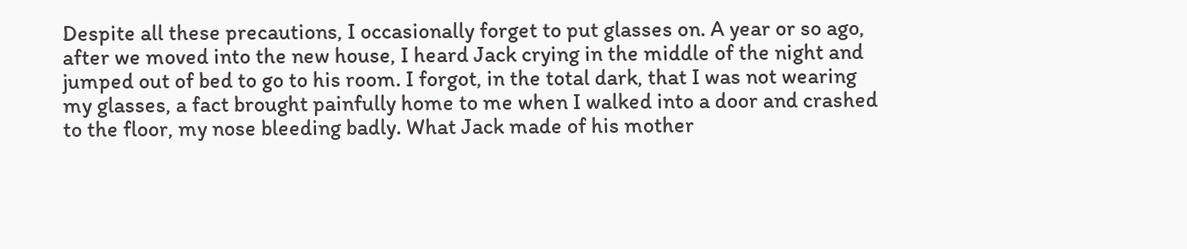Despite all these precautions, I occasionally forget to put glasses on. A year or so ago, after we moved into the new house, I heard Jack crying in the middle of the night and jumped out of bed to go to his room. I forgot, in the total dark, that I was not wearing my glasses, a fact brought painfully home to me when I walked into a door and crashed to the floor, my nose bleeding badly. What Jack made of his mother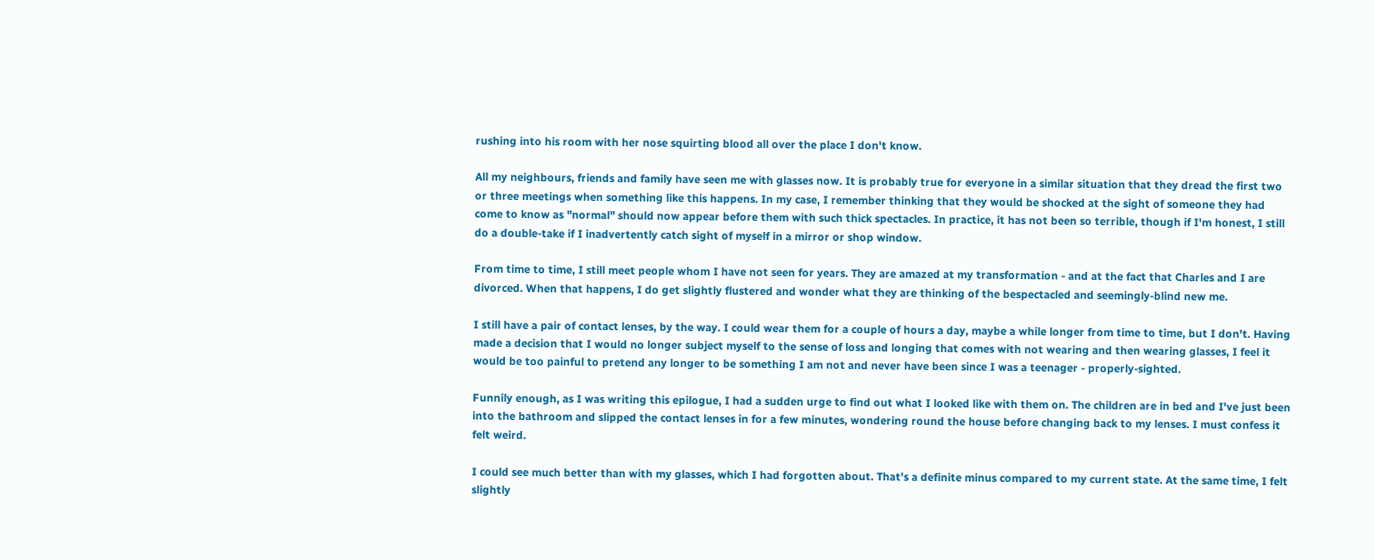rushing into his room with her nose squirting blood all over the place I don't know.

All my neighbours, friends and family have seen me with glasses now. It is probably true for everyone in a similar situation that they dread the first two or three meetings when something like this happens. In my case, I remember thinking that they would be shocked at the sight of someone they had come to know as "normal" should now appear before them with such thick spectacles. In practice, it has not been so terrible, though if I'm honest, I still do a double-take if I inadvertently catch sight of myself in a mirror or shop window.

From time to time, I still meet people whom I have not seen for years. They are amazed at my transformation - and at the fact that Charles and I are divorced. When that happens, I do get slightly flustered and wonder what they are thinking of the bespectacled and seemingly-blind new me.

I still have a pair of contact lenses, by the way. I could wear them for a couple of hours a day, maybe a while longer from time to time, but I don't. Having made a decision that I would no longer subject myself to the sense of loss and longing that comes with not wearing and then wearing glasses, I feel it would be too painful to pretend any longer to be something I am not and never have been since I was a teenager - properly-sighted.

Funnily enough, as I was writing this epilogue, I had a sudden urge to find out what I looked like with them on. The children are in bed and I've just been into the bathroom and slipped the contact lenses in for a few minutes, wondering round the house before changing back to my lenses. I must confess it felt weird.

I could see much better than with my glasses, which I had forgotten about. That's a definite minus compared to my current state. At the same time, I felt slightly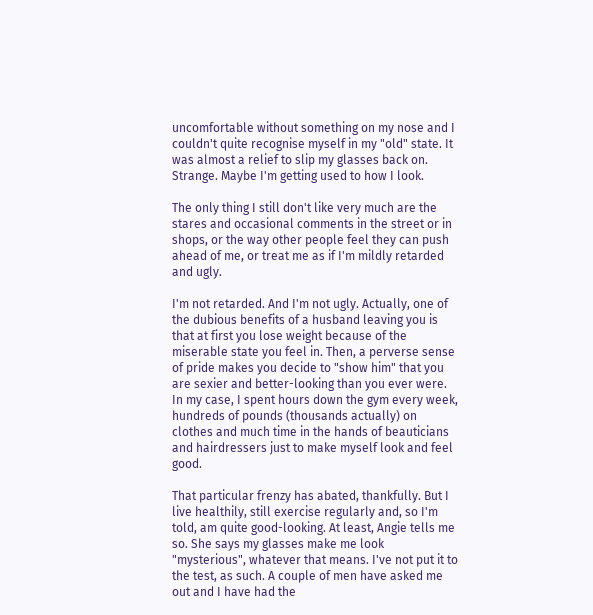uncomfortable without something on my nose and I couldn't quite recognise myself in my "old" state. It was almost a relief to slip my glasses back on. Strange. Maybe I'm getting used to how I look.

The only thing I still don't like very much are the stares and occasional comments in the street or in shops, or the way other people feel they can push ahead of me, or treat me as if I'm mildly retarded and ugly.

I'm not retarded. And I'm not ugly. Actually, one of the dubious benefits of a husband leaving you is that at first you lose weight because of the miserable state you feel in. Then, a perverse sense of pride makes you decide to "show him" that you are sexier and better-looking than you ever were. In my case, I spent hours down the gym every week, hundreds of pounds (thousands actually) on clothes and much time in the hands of beauticians and hairdressers just to make myself look and feel good.

That particular frenzy has abated, thankfully. But I live healthily, still exercise regularly and, so I'm told, am quite good-looking. At least, Angie tells me so. She says my glasses make me look "mysterious", whatever that means. I've not put it to the test, as such. A couple of men have asked me out and I have had the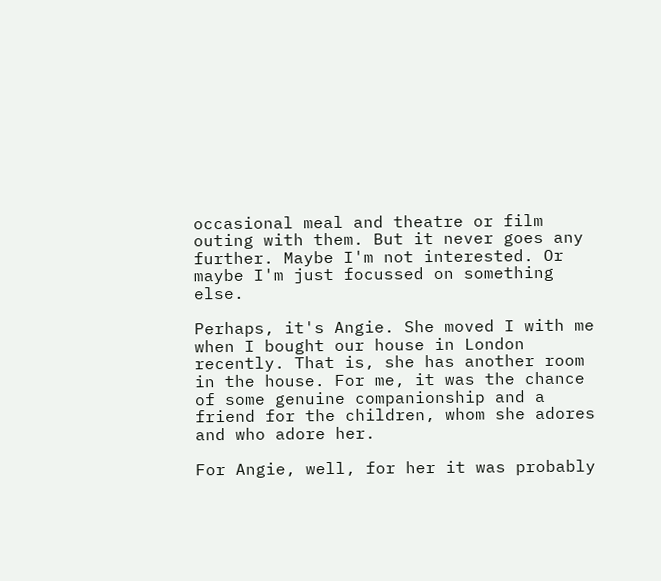occasional meal and theatre or film outing with them. But it never goes any further. Maybe I'm not interested. Or maybe I'm just focussed on something else.

Perhaps, it's Angie. She moved I with me when I bought our house in London recently. That is, she has another room in the house. For me, it was the chance of some genuine companionship and a friend for the children, whom she adores and who adore her.

For Angie, well, for her it was probably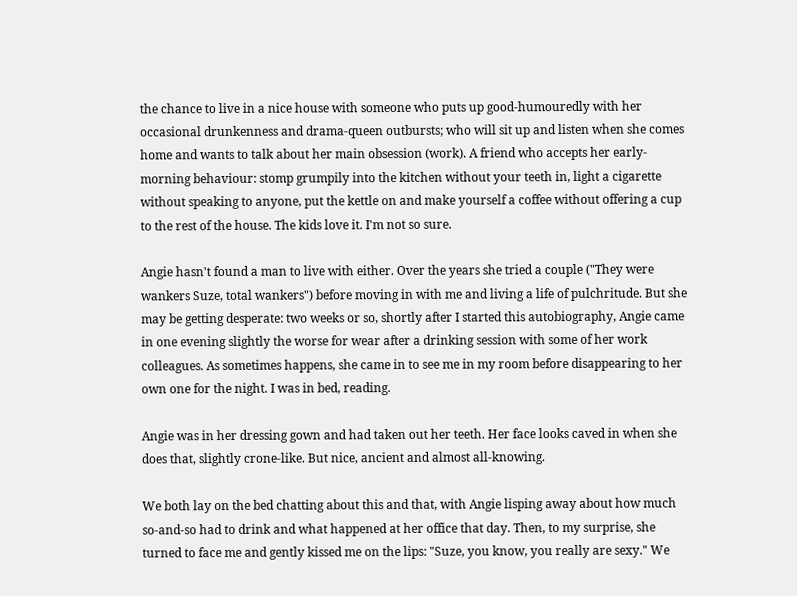the chance to live in a nice house with someone who puts up good-humouredly with her occasional drunkenness and drama-queen outbursts; who will sit up and listen when she comes home and wants to talk about her main obsession (work). A friend who accepts her early-morning behaviour: stomp grumpily into the kitchen without your teeth in, light a cigarette without speaking to anyone, put the kettle on and make yourself a coffee without offering a cup to the rest of the house. The kids love it. I'm not so sure.

Angie hasn't found a man to live with either. Over the years she tried a couple ("They were wankers Suze, total wankers") before moving in with me and living a life of pulchritude. But she may be getting desperate: two weeks or so, shortly after I started this autobiography, Angie came in one evening slightly the worse for wear after a drinking session with some of her work colleagues. As sometimes happens, she came in to see me in my room before disappearing to her own one for the night. I was in bed, reading.

Angie was in her dressing gown and had taken out her teeth. Her face looks caved in when she does that, slightly crone-like. But nice, ancient and almost all-knowing.

We both lay on the bed chatting about this and that, with Angie lisping away about how much so-and-so had to drink and what happened at her office that day. Then, to my surprise, she turned to face me and gently kissed me on the lips: "Suze, you know, you really are sexy." We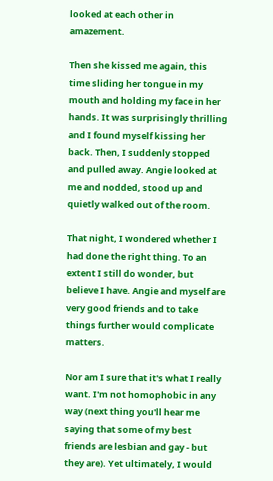looked at each other in amazement.

Then she kissed me again, this time sliding her tongue in my mouth and holding my face in her hands. It was surprisingly thrilling and I found myself kissing her back. Then, I suddenly stopped and pulled away. Angie looked at me and nodded, stood up and quietly walked out of the room.

That night, I wondered whether I had done the right thing. To an extent I still do wonder, but believe I have. Angie and myself are very good friends and to take things further would complicate matters.

Nor am I sure that it's what I really want. I'm not homophobic in any way (next thing you'll hear me saying that some of my best friends are lesbian and gay - but they are). Yet ultimately, I would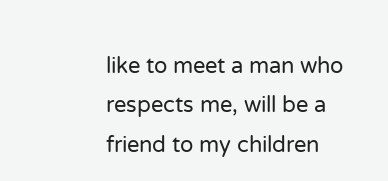like to meet a man who respects me, will be a friend to my children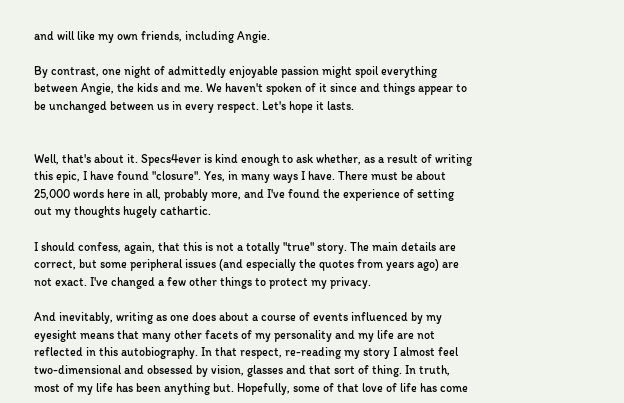and will like my own friends, including Angie.

By contrast, one night of admittedly enjoyable passion might spoil everything between Angie, the kids and me. We haven't spoken of it since and things appear to be unchanged between us in every respect. Let's hope it lasts.


Well, that's about it. Specs4ever is kind enough to ask whether, as a result of writing this epic, I have found "closure". Yes, in many ways I have. There must be about 25,000 words here in all, probably more, and I've found the experience of setting out my thoughts hugely cathartic.

I should confess, again, that this is not a totally "true" story. The main details are correct, but some peripheral issues (and especially the quotes from years ago) are not exact. I've changed a few other things to protect my privacy.

And inevitably, writing as one does about a course of events influenced by my eyesight means that many other facets of my personality and my life are not reflected in this autobiography. In that respect, re-reading my story I almost feel two-dimensional and obsessed by vision, glasses and that sort of thing. In truth, most of my life has been anything but. Hopefully, some of that love of life has come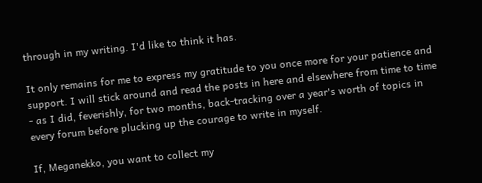through in my writing. I'd like to think it has.

It only remains for me to express my gratitude to you once more for your patience and support. I will stick around and read the posts in here and elsewhere from time to time - as I did, feverishly, for two months, back-tracking over a year's worth of topics in every forum before plucking up the courage to write in myself.

If, Meganekko, you want to collect my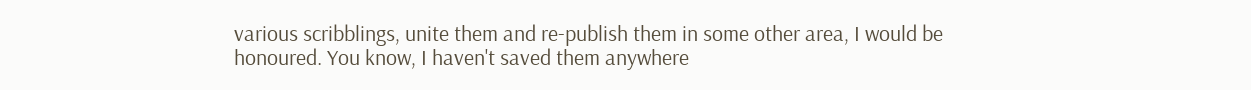various scribblings, unite them and re-publish them in some other area, I would be honoured. You know, I haven't saved them anywhere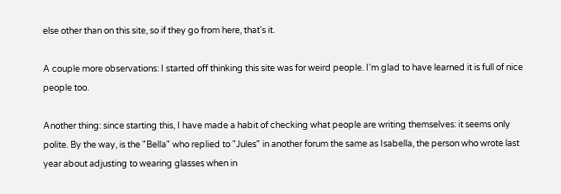else other than on this site, so if they go from here, that's it.

A couple more observations: I started off thinking this site was for weird people. I'm glad to have learned it is full of nice people too.

Another thing: since starting this, I have made a habit of checking what people are writing themselves: it seems only polite. By the way, is the "Bella" who replied to "Jules" in another forum the same as Isabella, the person who wrote last year about adjusting to wearing glasses when in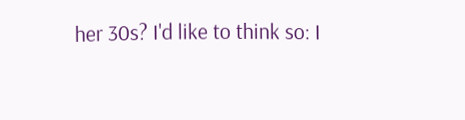her 30s? I'd like to think so: I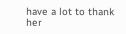have a lot to thank her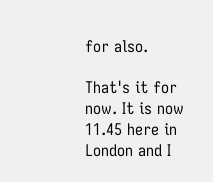for also.

That's it for now. It is now 11.45 here in London and I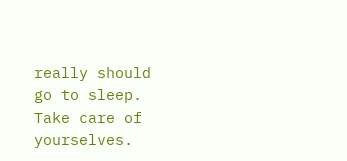really should go to sleep. Take care of yourselves.